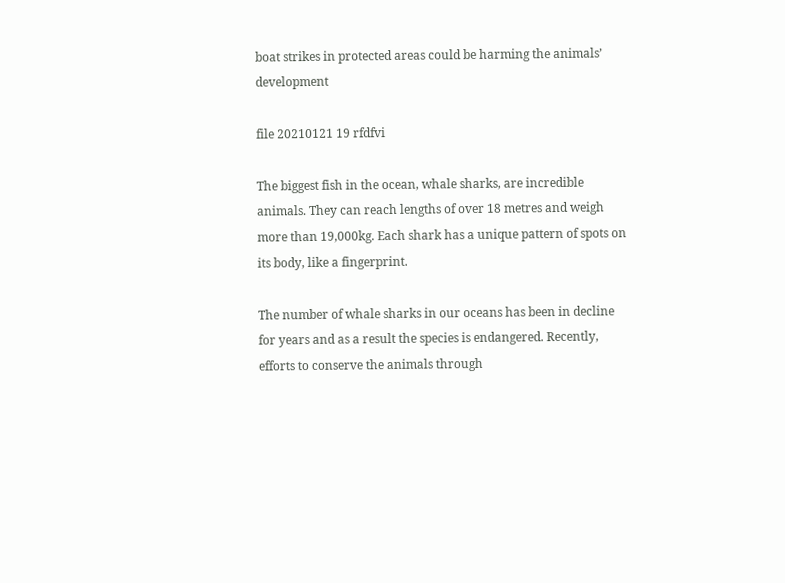boat strikes in protected areas could be harming the animals’ development

file 20210121 19 rfdfvi

The biggest fish in the ocean, whale sharks, are incredible animals. They can reach lengths of over 18 metres and weigh more than 19,000kg. Each shark has a unique pattern of spots on its body, like a fingerprint.

The number of whale sharks in our oceans has been in decline for years and as a result the species is endangered. Recently, efforts to conserve the animals through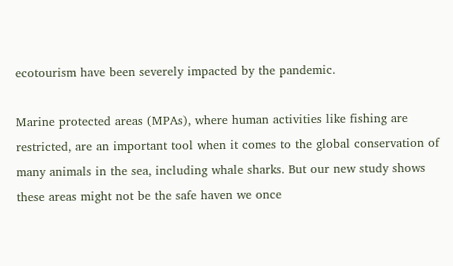ecotourism have been severely impacted by the pandemic.

Marine protected areas (MPAs), where human activities like fishing are restricted, are an important tool when it comes to the global conservation of many animals in the sea, including whale sharks. But our new study shows these areas might not be the safe haven we once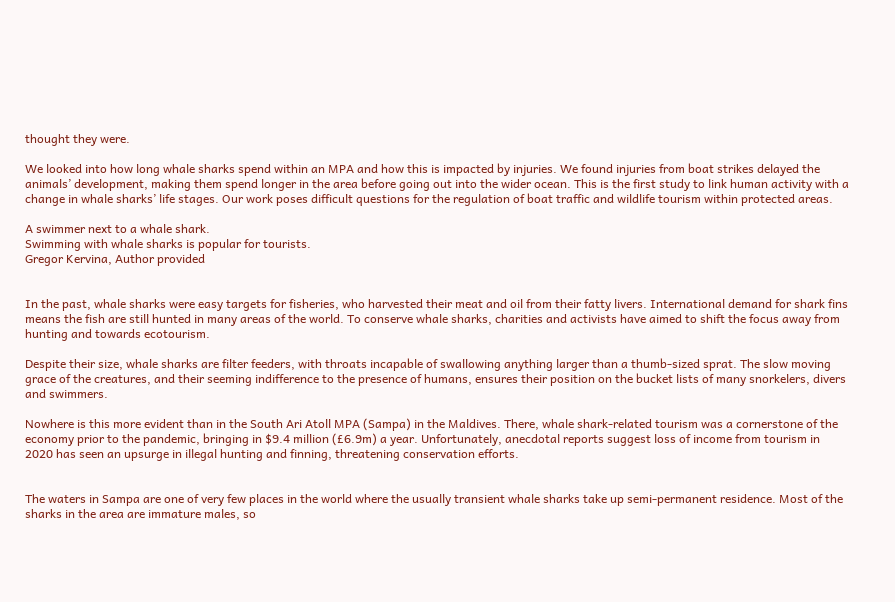thought they were.

We looked into how long whale sharks spend within an MPA and how this is impacted by injuries. We found injuries from boat strikes delayed the animals’ development, making them spend longer in the area before going out into the wider ocean. This is the first study to link human activity with a change in whale sharks’ life stages. Our work poses difficult questions for the regulation of boat traffic and wildlife tourism within protected areas.

A swimmer next to a whale shark.
Swimming with whale sharks is popular for tourists.
Gregor Kervina, Author provided


In the past, whale sharks were easy targets for fisheries, who harvested their meat and oil from their fatty livers. International demand for shark fins means the fish are still hunted in many areas of the world. To conserve whale sharks, charities and activists have aimed to shift the focus away from hunting and towards ecotourism.

Despite their size, whale sharks are filter feeders, with throats incapable of swallowing anything larger than a thumb-sized sprat. The slow moving grace of the creatures, and their seeming indifference to the presence of humans, ensures their position on the bucket lists of many snorkelers, divers and swimmers.

Nowhere is this more evident than in the South Ari Atoll MPA (Sampa) in the Maldives. There, whale shark-related tourism was a cornerstone of the economy prior to the pandemic, bringing in $9.4 million (£6.9m) a year. Unfortunately, anecdotal reports suggest loss of income from tourism in 2020 has seen an upsurge in illegal hunting and finning, threatening conservation efforts.


The waters in Sampa are one of very few places in the world where the usually transient whale sharks take up semi-permanent residence. Most of the sharks in the area are immature males, so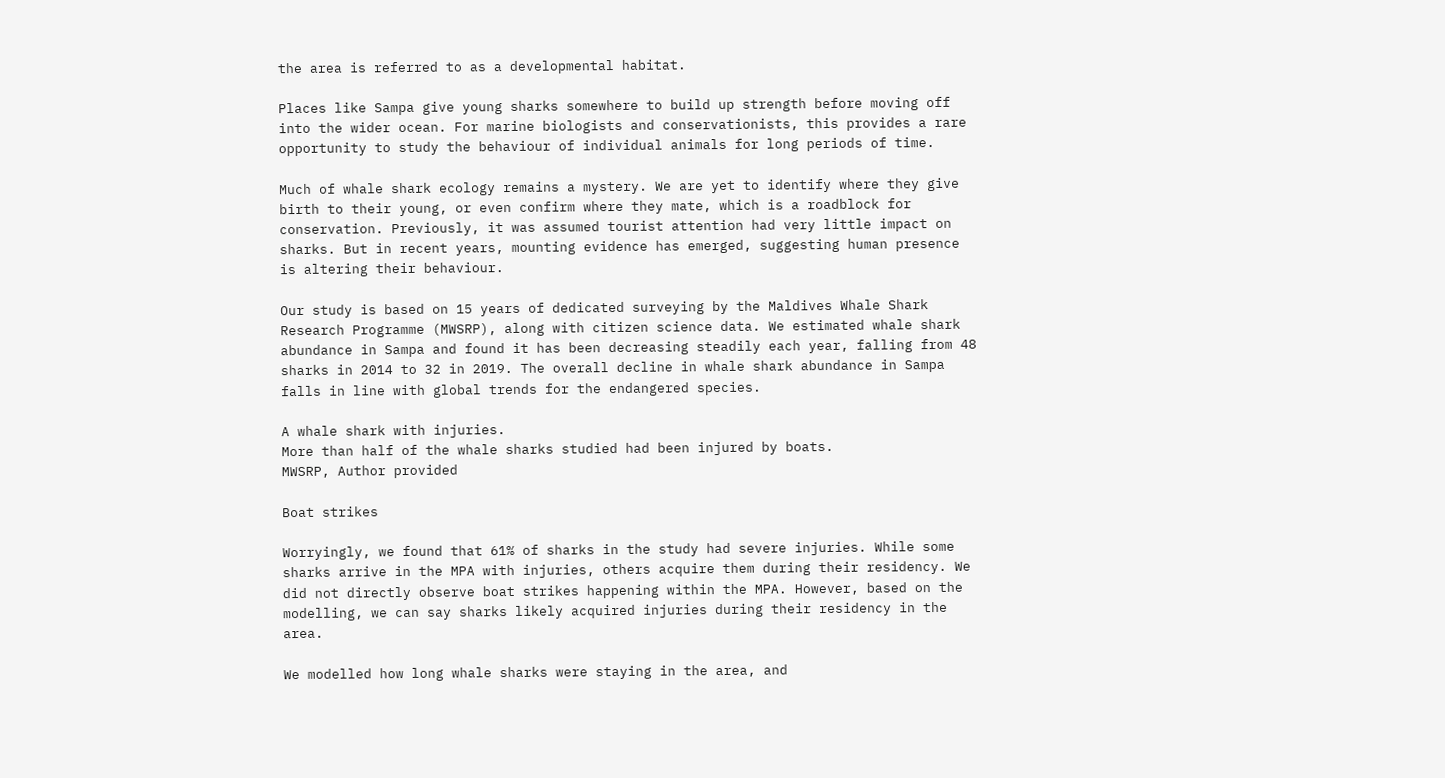the area is referred to as a developmental habitat.

Places like Sampa give young sharks somewhere to build up strength before moving off into the wider ocean. For marine biologists and conservationists, this provides a rare opportunity to study the behaviour of individual animals for long periods of time.

Much of whale shark ecology remains a mystery. We are yet to identify where they give birth to their young, or even confirm where they mate, which is a roadblock for conservation. Previously, it was assumed tourist attention had very little impact on sharks. But in recent years, mounting evidence has emerged, suggesting human presence is altering their behaviour.

Our study is based on 15 years of dedicated surveying by the Maldives Whale Shark Research Programme (MWSRP), along with citizen science data. We estimated whale shark abundance in Sampa and found it has been decreasing steadily each year, falling from 48 sharks in 2014 to 32 in 2019. The overall decline in whale shark abundance in Sampa falls in line with global trends for the endangered species.

A whale shark with injuries.
More than half of the whale sharks studied had been injured by boats.
MWSRP, Author provided

Boat strikes

Worryingly, we found that 61% of sharks in the study had severe injuries. While some sharks arrive in the MPA with injuries, others acquire them during their residency. We did not directly observe boat strikes happening within the MPA. However, based on the modelling, we can say sharks likely acquired injuries during their residency in the area.

We modelled how long whale sharks were staying in the area, and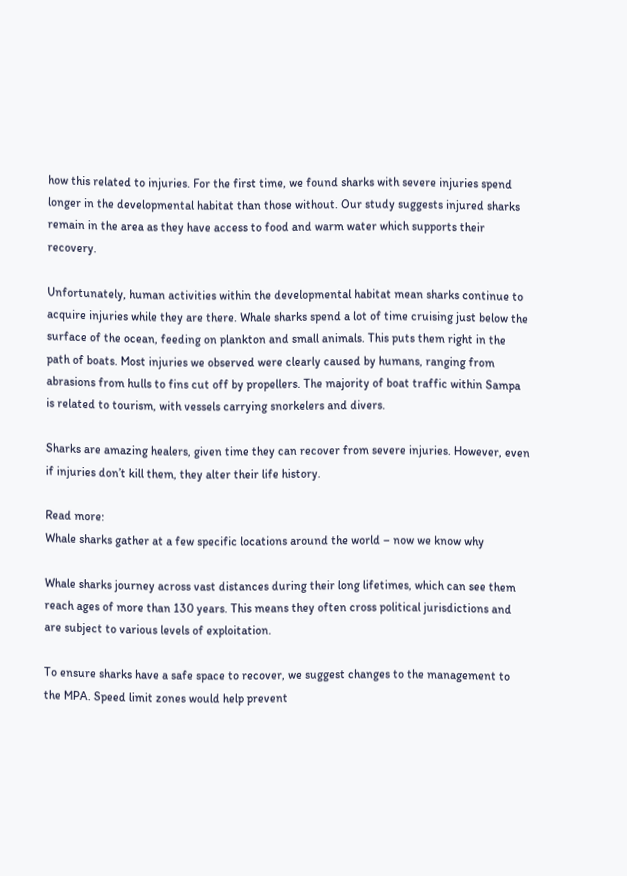how this related to injuries. For the first time, we found sharks with severe injuries spend longer in the developmental habitat than those without. Our study suggests injured sharks remain in the area as they have access to food and warm water which supports their recovery.

Unfortunately, human activities within the developmental habitat mean sharks continue to acquire injuries while they are there. Whale sharks spend a lot of time cruising just below the surface of the ocean, feeding on plankton and small animals. This puts them right in the path of boats. Most injuries we observed were clearly caused by humans, ranging from abrasions from hulls to fins cut off by propellers. The majority of boat traffic within Sampa is related to tourism, with vessels carrying snorkelers and divers.

Sharks are amazing healers, given time they can recover from severe injuries. However, even if injuries don’t kill them, they alter their life history.

Read more:
Whale sharks gather at a few specific locations around the world – now we know why

Whale sharks journey across vast distances during their long lifetimes, which can see them reach ages of more than 130 years. This means they often cross political jurisdictions and are subject to various levels of exploitation.

To ensure sharks have a safe space to recover, we suggest changes to the management to the MPA. Speed limit zones would help prevent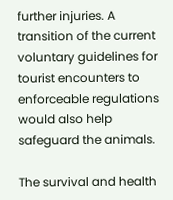further injuries. A transition of the current voluntary guidelines for tourist encounters to enforceable regulations would also help safeguard the animals.

The survival and health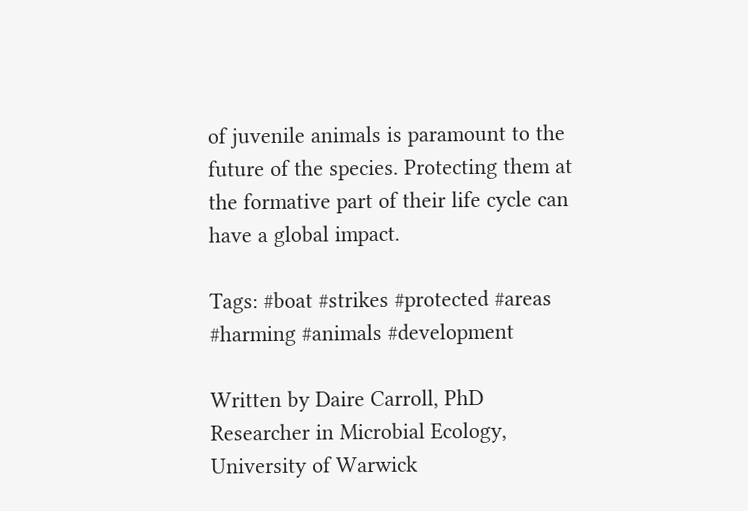of juvenile animals is paramount to the future of the species. Protecting them at the formative part of their life cycle can have a global impact.

Tags: #boat #strikes #protected #areas #harming #animals #development

Written by Daire Carroll, PhD Researcher in Microbial Ecology, University of Warwick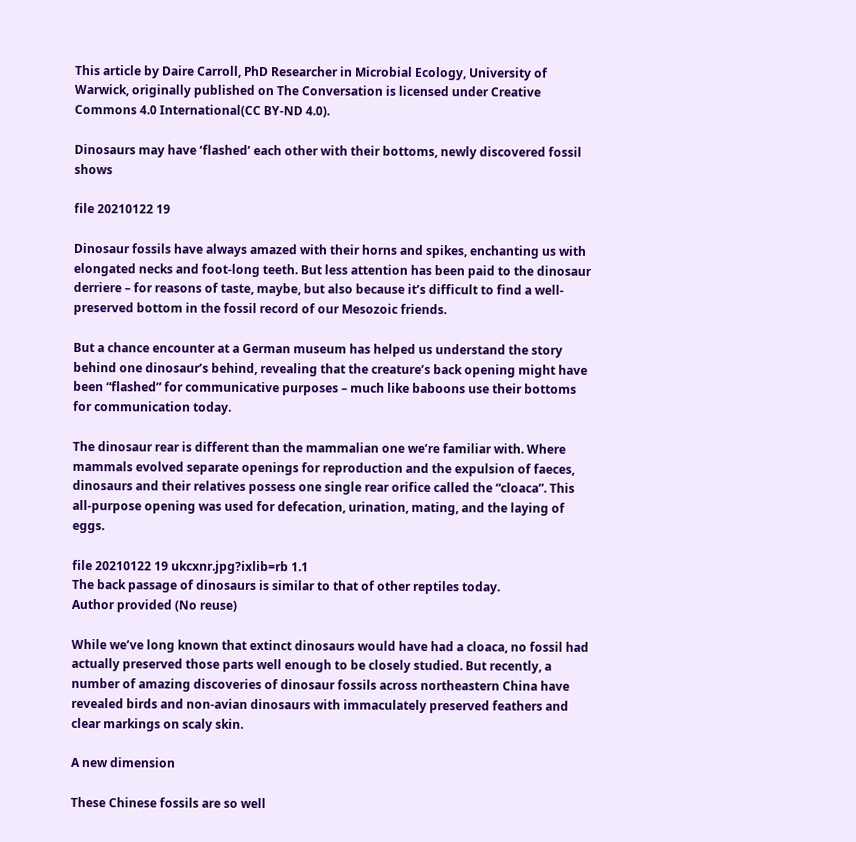This article by Daire Carroll, PhD Researcher in Microbial Ecology, University of Warwick, originally published on The Conversation is licensed under Creative Commons 4.0 International(CC BY-ND 4.0).

Dinosaurs may have ‘flashed’ each other with their bottoms, newly discovered fossil shows

file 20210122 19

Dinosaur fossils have always amazed with their horns and spikes, enchanting us with elongated necks and foot-long teeth. But less attention has been paid to the dinosaur derriere – for reasons of taste, maybe, but also because it’s difficult to find a well-preserved bottom in the fossil record of our Mesozoic friends.

But a chance encounter at a German museum has helped us understand the story behind one dinosaur’s behind, revealing that the creature’s back opening might have been “flashed” for communicative purposes – much like baboons use their bottoms for communication today.

The dinosaur rear is different than the mammalian one we’re familiar with. Where mammals evolved separate openings for reproduction and the expulsion of faeces, dinosaurs and their relatives possess one single rear orifice called the “cloaca”. This all-purpose opening was used for defecation, urination, mating, and the laying of eggs.

file 20210122 19 ukcxnr.jpg?ixlib=rb 1.1
The back passage of dinosaurs is similar to that of other reptiles today.
Author provided (No reuse)

While we’ve long known that extinct dinosaurs would have had a cloaca, no fossil had actually preserved those parts well enough to be closely studied. But recently, a number of amazing discoveries of dinosaur fossils across northeastern China have revealed birds and non-avian dinosaurs with immaculately preserved feathers and clear markings on scaly skin.

A new dimension

These Chinese fossils are so well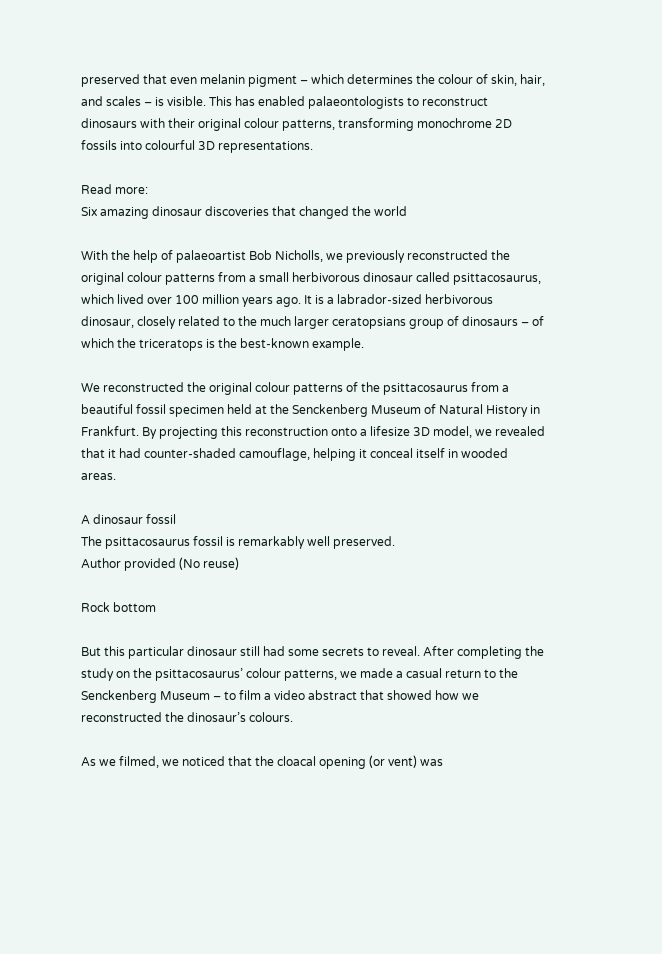preserved that even melanin pigment – which determines the colour of skin, hair, and scales – is visible. This has enabled palaeontologists to reconstruct dinosaurs with their original colour patterns, transforming monochrome 2D fossils into colourful 3D representations.

Read more:
Six amazing dinosaur discoveries that changed the world

With the help of palaeoartist Bob Nicholls, we previously reconstructed the original colour patterns from a small herbivorous dinosaur called psittacosaurus, which lived over 100 million years ago. It is a labrador-sized herbivorous dinosaur, closely related to the much larger ceratopsians group of dinosaurs – of which the triceratops is the best-known example.

We reconstructed the original colour patterns of the psittacosaurus from a beautiful fossil specimen held at the Senckenberg Museum of Natural History in Frankfurt. By projecting this reconstruction onto a lifesize 3D model, we revealed that it had counter-shaded camouflage, helping it conceal itself in wooded areas.

A dinosaur fossil
The psittacosaurus fossil is remarkably well preserved.
Author provided (No reuse)

Rock bottom

But this particular dinosaur still had some secrets to reveal. After completing the study on the psittacosaurus’ colour patterns, we made a casual return to the Senckenberg Museum – to film a video abstract that showed how we reconstructed the dinosaur’s colours.

As we filmed, we noticed that the cloacal opening (or vent) was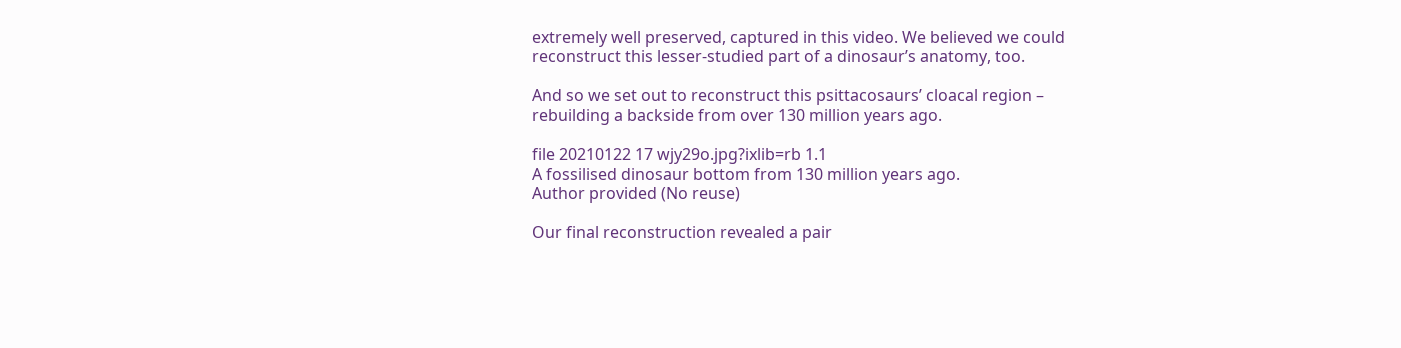extremely well preserved, captured in this video. We believed we could reconstruct this lesser-studied part of a dinosaur’s anatomy, too.

And so we set out to reconstruct this psittacosaurs’ cloacal region – rebuilding a backside from over 130 million years ago.

file 20210122 17 wjy29o.jpg?ixlib=rb 1.1
A fossilised dinosaur bottom from 130 million years ago.
Author provided (No reuse)

Our final reconstruction revealed a pair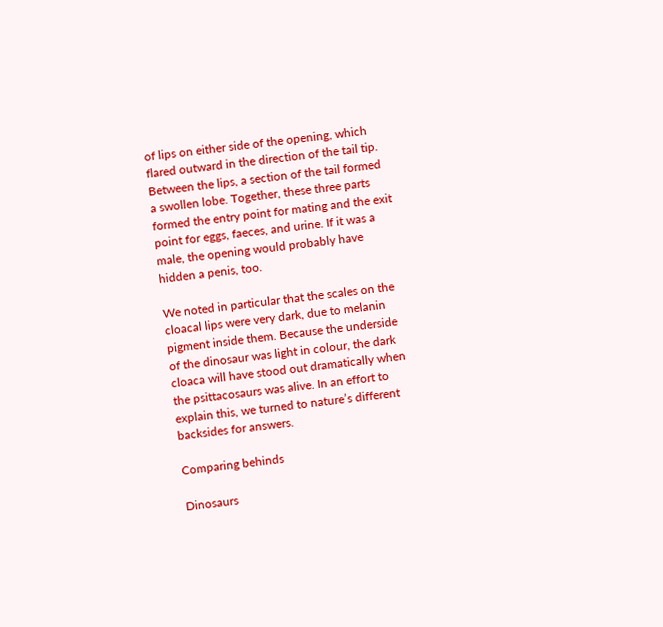of lips on either side of the opening, which flared outward in the direction of the tail tip. Between the lips, a section of the tail formed a swollen lobe. Together, these three parts formed the entry point for mating and the exit point for eggs, faeces, and urine. If it was a male, the opening would probably have hidden a penis, too.

We noted in particular that the scales on the cloacal lips were very dark, due to melanin pigment inside them. Because the underside of the dinosaur was light in colour, the dark cloaca will have stood out dramatically when the psittacosaurs was alive. In an effort to explain this, we turned to nature’s different backsides for answers.

Comparing behinds

Dinosaurs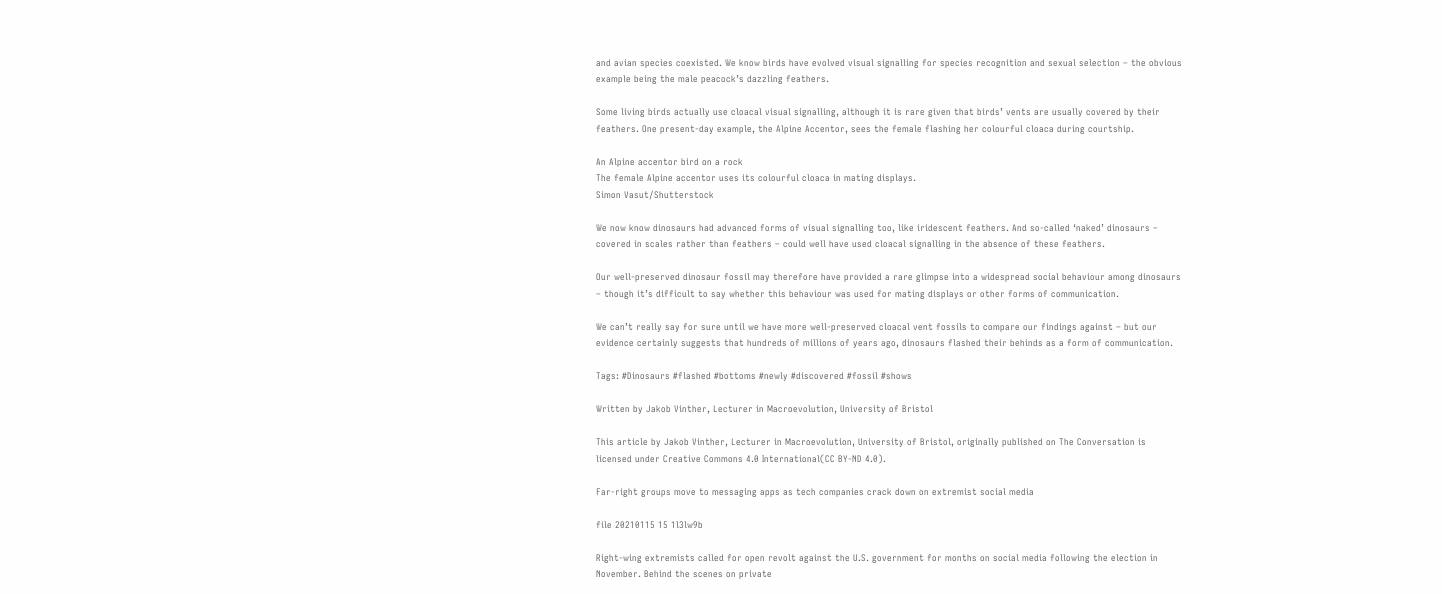and avian species coexisted. We know birds have evolved visual signalling for species recognition and sexual selection – the obvious example being the male peacock’s dazzling feathers.

Some living birds actually use cloacal visual signalling, although it is rare given that birds’ vents are usually covered by their feathers. One present-day example, the Alpine Accentor, sees the female flashing her colourful cloaca during courtship.

An Alpine accentor bird on a rock
The female Alpine accentor uses its colourful cloaca in mating displays.
Simon Vasut/Shutterstock

We now know dinosaurs had advanced forms of visual signalling too, like iridescent feathers. And so-called ‘naked’ dinosaurs – covered in scales rather than feathers – could well have used cloacal signalling in the absence of these feathers.

Our well-preserved dinosaur fossil may therefore have provided a rare glimpse into a widespread social behaviour among dinosaurs – though it’s difficult to say whether this behaviour was used for mating displays or other forms of communication.

We can’t really say for sure until we have more well-preserved cloacal vent fossils to compare our findings against – but our evidence certainly suggests that hundreds of millions of years ago, dinosaurs flashed their behinds as a form of communication.

Tags: #Dinosaurs #flashed #bottoms #newly #discovered #fossil #shows

Written by Jakob Vinther, Lecturer in Macroevolution, University of Bristol

This article by Jakob Vinther, Lecturer in Macroevolution, University of Bristol, originally published on The Conversation is licensed under Creative Commons 4.0 International(CC BY-ND 4.0).

Far-right groups move to messaging apps as tech companies crack down on extremist social media

file 20210115 15 1l3lw9b

Right-wing extremists called for open revolt against the U.S. government for months on social media following the election in November. Behind the scenes on private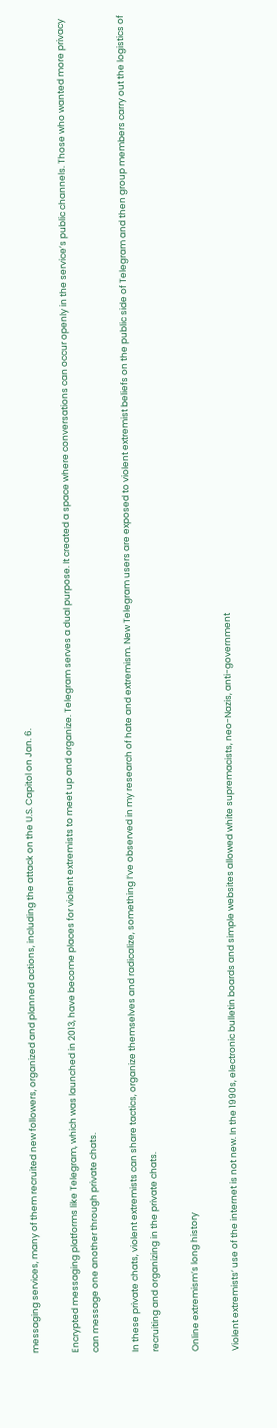messaging services, many of them recruited new followers, organized and planned actions, including the attack on the U.S. Capitol on Jan. 6.

Encrypted messaging platforms like Telegram, which was launched in 2013, have become places for violent extremists to meet up and organize. Telegram serves a dual purpose. It created a space where conversations can occur openly in the service’s public channels. Those who wanted more privacy can message one another through private chats.

In these private chats, violent extremists can share tactics, organize themselves and radicalize, something I’ve observed in my research of hate and extremism. New Telegram users are exposed to violent extremist beliefs on the public side of Telegram and then group members carry out the logistics of recruiting and organizing in the private chats.

Online extremism’s long history

Violent extremists’ use of the internet is not new. In the 1990s, electronic bulletin boards and simple websites allowed white supremacists, neo-Nazis, anti-government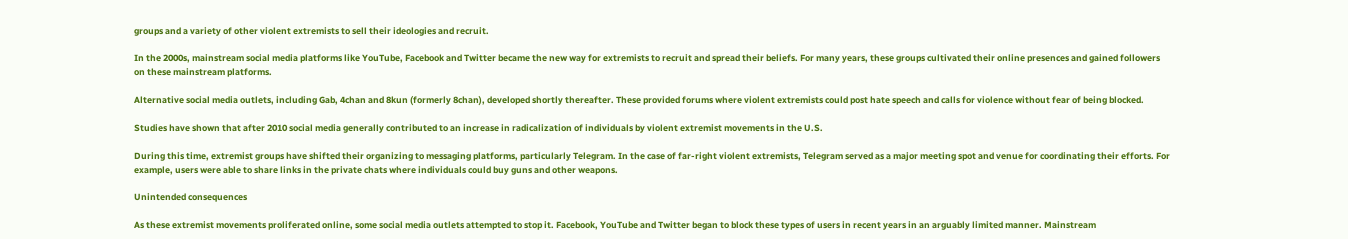groups and a variety of other violent extremists to sell their ideologies and recruit.

In the 2000s, mainstream social media platforms like YouTube, Facebook and Twitter became the new way for extremists to recruit and spread their beliefs. For many years, these groups cultivated their online presences and gained followers on these mainstream platforms.

Alternative social media outlets, including Gab, 4chan and 8kun (formerly 8chan), developed shortly thereafter. These provided forums where violent extremists could post hate speech and calls for violence without fear of being blocked.

Studies have shown that after 2010 social media generally contributed to an increase in radicalization of individuals by violent extremist movements in the U.S.

During this time, extremist groups have shifted their organizing to messaging platforms, particularly Telegram. In the case of far-right violent extremists, Telegram served as a major meeting spot and venue for coordinating their efforts. For example, users were able to share links in the private chats where individuals could buy guns and other weapons.

Unintended consequences

As these extremist movements proliferated online, some social media outlets attempted to stop it. Facebook, YouTube and Twitter began to block these types of users in recent years in an arguably limited manner. Mainstream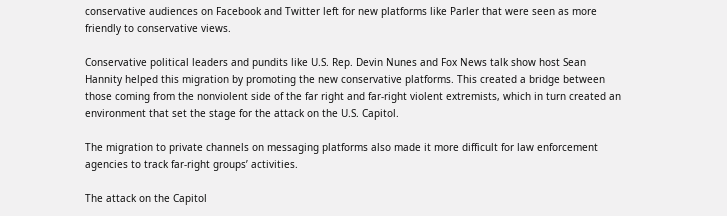conservative audiences on Facebook and Twitter left for new platforms like Parler that were seen as more friendly to conservative views.

Conservative political leaders and pundits like U.S. Rep. Devin Nunes and Fox News talk show host Sean Hannity helped this migration by promoting the new conservative platforms. This created a bridge between those coming from the nonviolent side of the far right and far-right violent extremists, which in turn created an environment that set the stage for the attack on the U.S. Capitol.

The migration to private channels on messaging platforms also made it more difficult for law enforcement agencies to track far-right groups’ activities.

The attack on the Capitol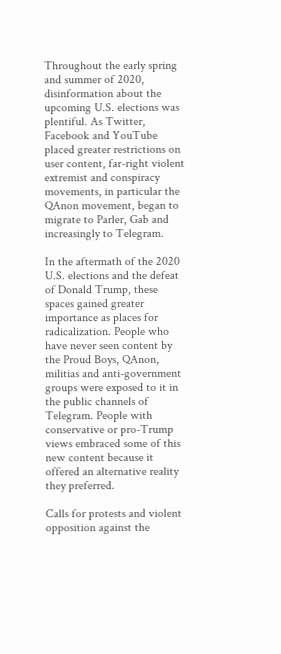Throughout the early spring and summer of 2020, disinformation about the upcoming U.S. elections was plentiful. As Twitter, Facebook and YouTube placed greater restrictions on user content, far-right violent extremist and conspiracy movements, in particular the QAnon movement, began to migrate to Parler, Gab and increasingly to Telegram.

In the aftermath of the 2020 U.S. elections and the defeat of Donald Trump, these spaces gained greater importance as places for radicalization. People who have never seen content by the Proud Boys, QAnon, militias and anti-government groups were exposed to it in the public channels of Telegram. People with conservative or pro-Trump views embraced some of this new content because it offered an alternative reality they preferred.

Calls for protests and violent opposition against the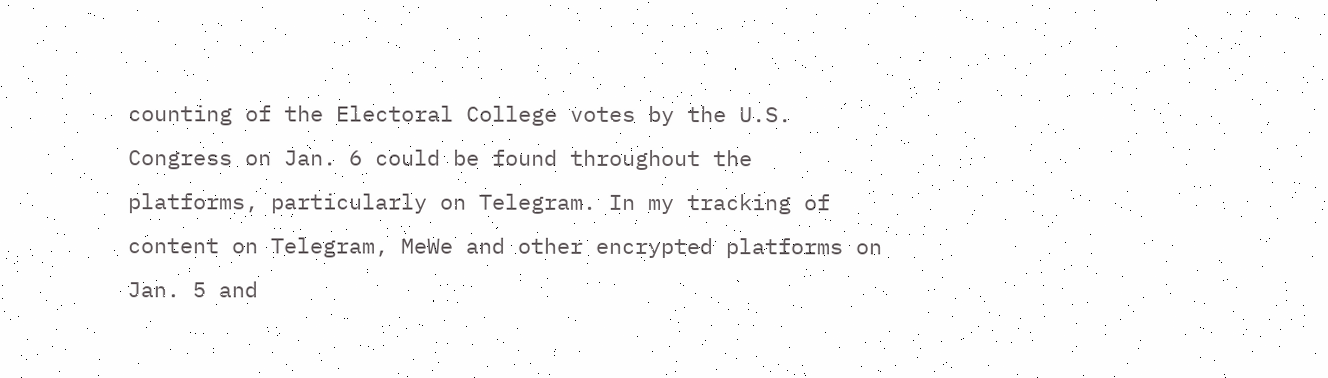counting of the Electoral College votes by the U.S. Congress on Jan. 6 could be found throughout the platforms, particularly on Telegram. In my tracking of content on Telegram, MeWe and other encrypted platforms on Jan. 5 and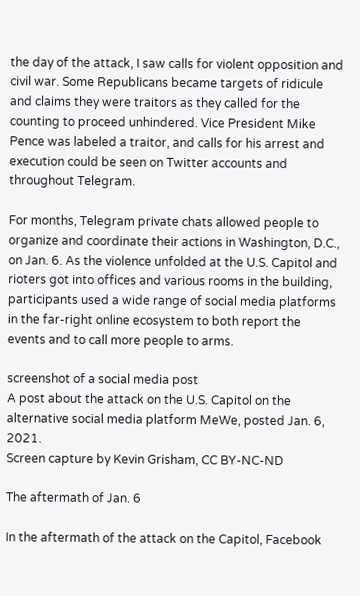the day of the attack, I saw calls for violent opposition and civil war. Some Republicans became targets of ridicule and claims they were traitors as they called for the counting to proceed unhindered. Vice President Mike Pence was labeled a traitor, and calls for his arrest and execution could be seen on Twitter accounts and throughout Telegram.

For months, Telegram private chats allowed people to organize and coordinate their actions in Washington, D.C., on Jan. 6. As the violence unfolded at the U.S. Capitol and rioters got into offices and various rooms in the building, participants used a wide range of social media platforms in the far-right online ecosystem to both report the events and to call more people to arms.

screenshot of a social media post
A post about the attack on the U.S. Capitol on the alternative social media platform MeWe, posted Jan. 6, 2021.
Screen capture by Kevin Grisham, CC BY-NC-ND

The aftermath of Jan. 6

In the aftermath of the attack on the Capitol, Facebook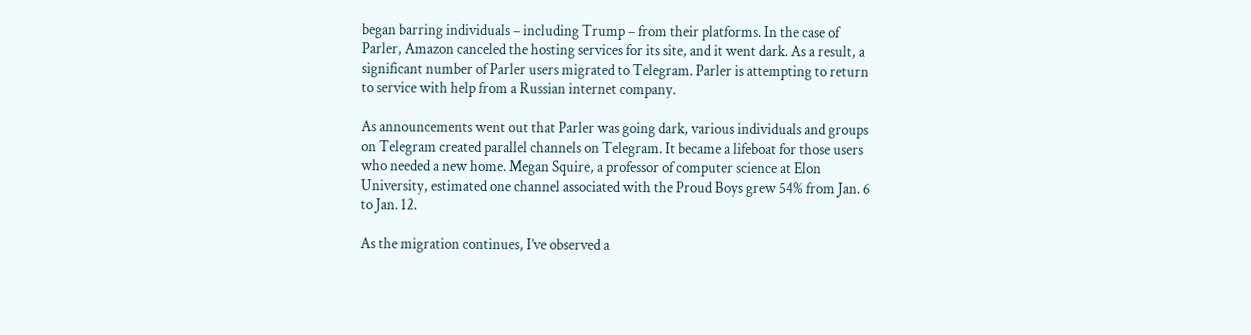began barring individuals – including Trump – from their platforms. In the case of Parler, Amazon canceled the hosting services for its site, and it went dark. As a result, a significant number of Parler users migrated to Telegram. Parler is attempting to return to service with help from a Russian internet company.

As announcements went out that Parler was going dark, various individuals and groups on Telegram created parallel channels on Telegram. It became a lifeboat for those users who needed a new home. Megan Squire, a professor of computer science at Elon University, estimated one channel associated with the Proud Boys grew 54% from Jan. 6 to Jan. 12.

As the migration continues, I’ve observed a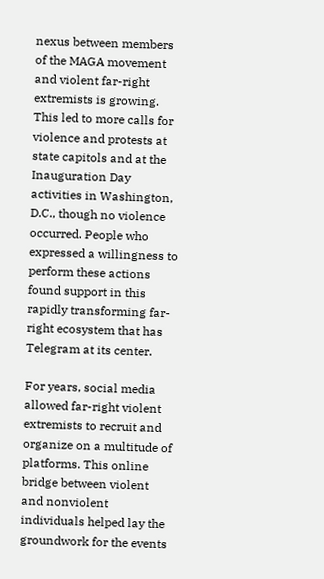nexus between members of the MAGA movement and violent far-right extremists is growing. This led to more calls for violence and protests at state capitols and at the Inauguration Day activities in Washington, D.C., though no violence occurred. People who expressed a willingness to perform these actions found support in this rapidly transforming far-right ecosystem that has Telegram at its center.

For years, social media allowed far-right violent extremists to recruit and organize on a multitude of platforms. This online bridge between violent and nonviolent individuals helped lay the groundwork for the events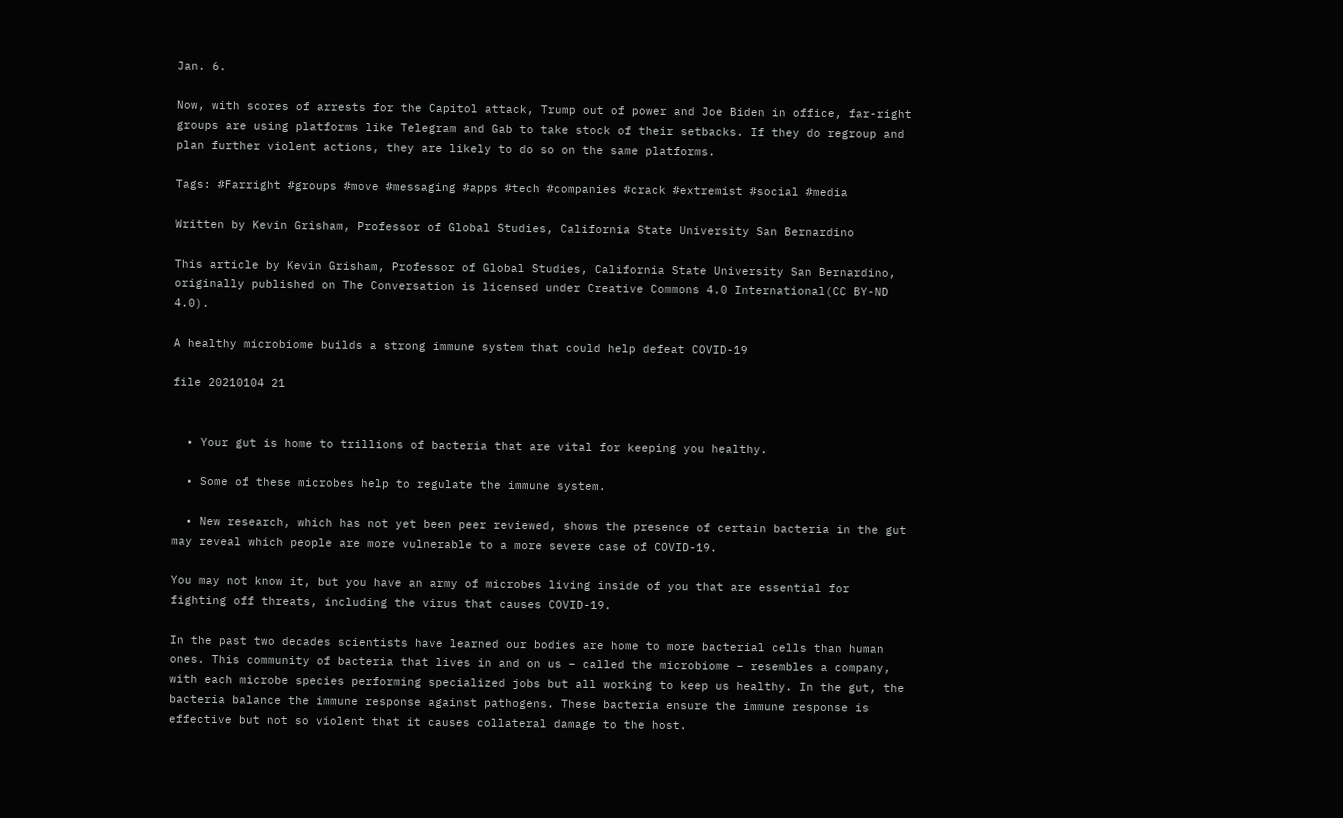Jan. 6.

Now, with scores of arrests for the Capitol attack, Trump out of power and Joe Biden in office, far-right groups are using platforms like Telegram and Gab to take stock of their setbacks. If they do regroup and plan further violent actions, they are likely to do so on the same platforms.

Tags: #Farright #groups #move #messaging #apps #tech #companies #crack #extremist #social #media

Written by Kevin Grisham, Professor of Global Studies, California State University San Bernardino

This article by Kevin Grisham, Professor of Global Studies, California State University San Bernardino, originally published on The Conversation is licensed under Creative Commons 4.0 International(CC BY-ND 4.0).

A healthy microbiome builds a strong immune system that could help defeat COVID-19

file 20210104 21


  • Your gut is home to trillions of bacteria that are vital for keeping you healthy.

  • Some of these microbes help to regulate the immune system.

  • New research, which has not yet been peer reviewed, shows the presence of certain bacteria in the gut may reveal which people are more vulnerable to a more severe case of COVID-19.

You may not know it, but you have an army of microbes living inside of you that are essential for fighting off threats, including the virus that causes COVID-19.

In the past two decades scientists have learned our bodies are home to more bacterial cells than human ones. This community of bacteria that lives in and on us – called the microbiome – resembles a company, with each microbe species performing specialized jobs but all working to keep us healthy. In the gut, the bacteria balance the immune response against pathogens. These bacteria ensure the immune response is effective but not so violent that it causes collateral damage to the host.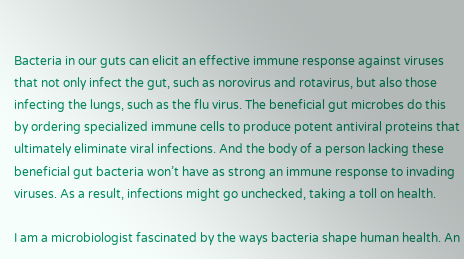Bacteria in our guts can elicit an effective immune response against viruses that not only infect the gut, such as norovirus and rotavirus, but also those infecting the lungs, such as the flu virus. The beneficial gut microbes do this by ordering specialized immune cells to produce potent antiviral proteins that ultimately eliminate viral infections. And the body of a person lacking these beneficial gut bacteria won’t have as strong an immune response to invading viruses. As a result, infections might go unchecked, taking a toll on health.

I am a microbiologist fascinated by the ways bacteria shape human health. An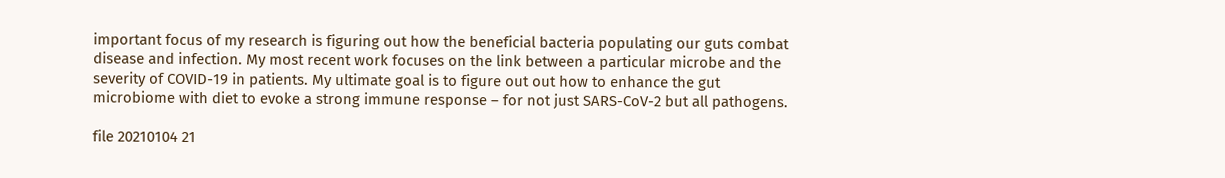important focus of my research is figuring out how the beneficial bacteria populating our guts combat disease and infection. My most recent work focuses on the link between a particular microbe and the severity of COVID-19 in patients. My ultimate goal is to figure out out how to enhance the gut microbiome with diet to evoke a strong immune response – for not just SARS-CoV-2 but all pathogens.

file 20210104 21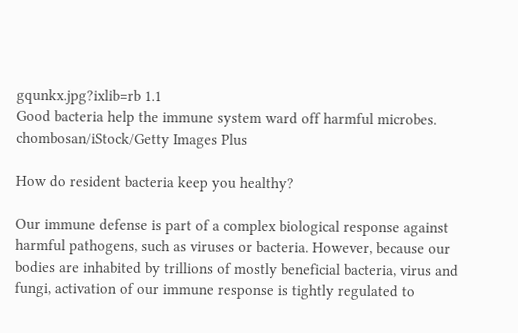gqunkx.jpg?ixlib=rb 1.1
Good bacteria help the immune system ward off harmful microbes.
chombosan/iStock/Getty Images Plus

How do resident bacteria keep you healthy?

Our immune defense is part of a complex biological response against harmful pathogens, such as viruses or bacteria. However, because our bodies are inhabited by trillions of mostly beneficial bacteria, virus and fungi, activation of our immune response is tightly regulated to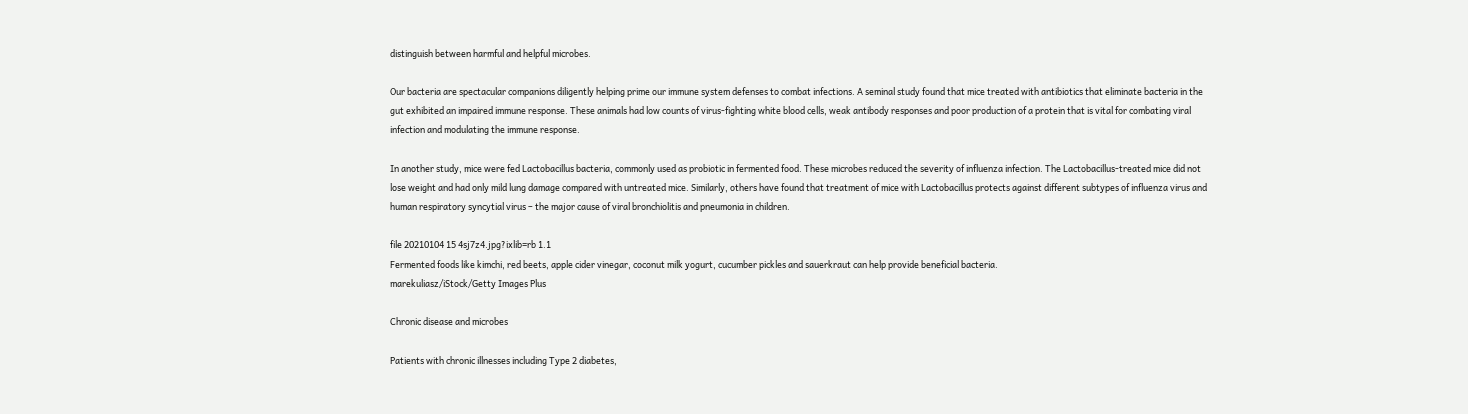distinguish between harmful and helpful microbes.

Our bacteria are spectacular companions diligently helping prime our immune system defenses to combat infections. A seminal study found that mice treated with antibiotics that eliminate bacteria in the gut exhibited an impaired immune response. These animals had low counts of virus-fighting white blood cells, weak antibody responses and poor production of a protein that is vital for combating viral infection and modulating the immune response.

In another study, mice were fed Lactobacillus bacteria, commonly used as probiotic in fermented food. These microbes reduced the severity of influenza infection. The Lactobacillus-treated mice did not lose weight and had only mild lung damage compared with untreated mice. Similarly, others have found that treatment of mice with Lactobacillus protects against different subtypes of influenza virus and human respiratory syncytial virus – the major cause of viral bronchiolitis and pneumonia in children.

file 20210104 15 4sj7z4.jpg?ixlib=rb 1.1
Fermented foods like kimchi, red beets, apple cider vinegar, coconut milk yogurt, cucumber pickles and sauerkraut can help provide beneficial bacteria.
marekuliasz/iStock/Getty Images Plus

Chronic disease and microbes

Patients with chronic illnesses including Type 2 diabetes,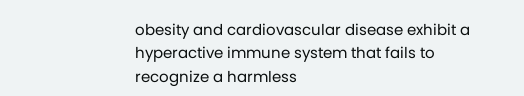obesity and cardiovascular disease exhibit a hyperactive immune system that fails to recognize a harmless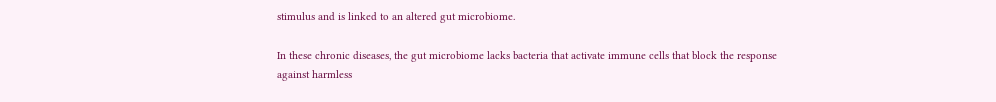stimulus and is linked to an altered gut microbiome.

In these chronic diseases, the gut microbiome lacks bacteria that activate immune cells that block the response against harmless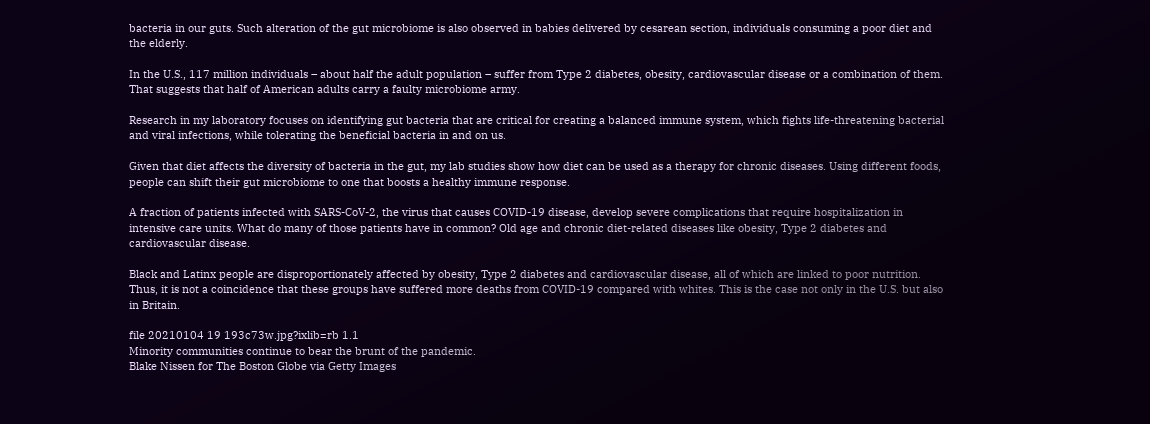bacteria in our guts. Such alteration of the gut microbiome is also observed in babies delivered by cesarean section, individuals consuming a poor diet and the elderly.

In the U.S., 117 million individuals – about half the adult population – suffer from Type 2 diabetes, obesity, cardiovascular disease or a combination of them. That suggests that half of American adults carry a faulty microbiome army.

Research in my laboratory focuses on identifying gut bacteria that are critical for creating a balanced immune system, which fights life-threatening bacterial and viral infections, while tolerating the beneficial bacteria in and on us.

Given that diet affects the diversity of bacteria in the gut, my lab studies show how diet can be used as a therapy for chronic diseases. Using different foods, people can shift their gut microbiome to one that boosts a healthy immune response.

A fraction of patients infected with SARS-CoV-2, the virus that causes COVID-19 disease, develop severe complications that require hospitalization in intensive care units. What do many of those patients have in common? Old age and chronic diet-related diseases like obesity, Type 2 diabetes and cardiovascular disease.

Black and Latinx people are disproportionately affected by obesity, Type 2 diabetes and cardiovascular disease, all of which are linked to poor nutrition. Thus, it is not a coincidence that these groups have suffered more deaths from COVID-19 compared with whites. This is the case not only in the U.S. but also in Britain.

file 20210104 19 193c73w.jpg?ixlib=rb 1.1
Minority communities continue to bear the brunt of the pandemic.
Blake Nissen for The Boston Globe via Getty Images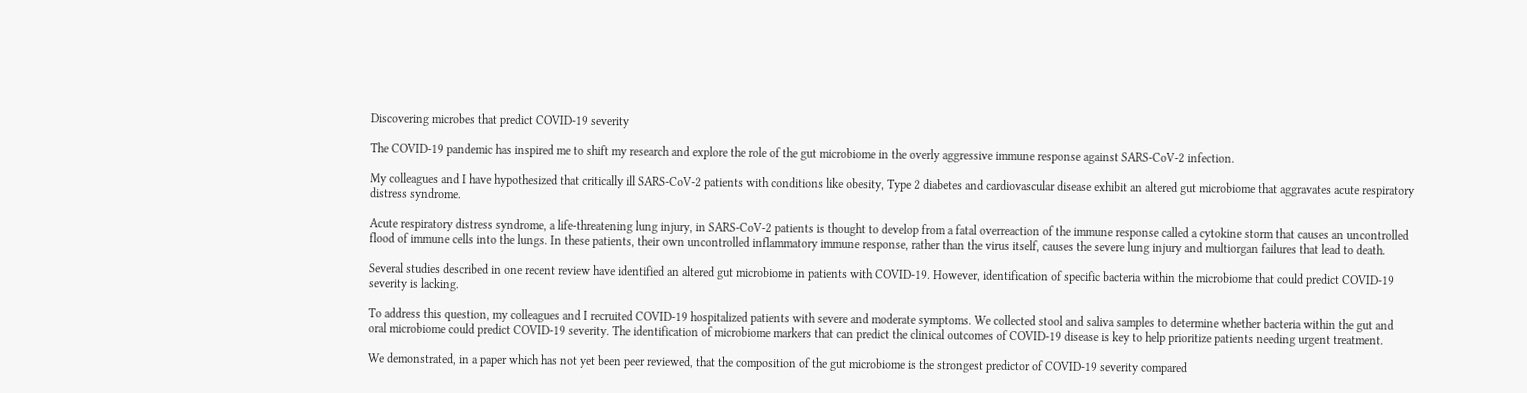Discovering microbes that predict COVID-19 severity

The COVID-19 pandemic has inspired me to shift my research and explore the role of the gut microbiome in the overly aggressive immune response against SARS-CoV-2 infection.

My colleagues and I have hypothesized that critically ill SARS-CoV-2 patients with conditions like obesity, Type 2 diabetes and cardiovascular disease exhibit an altered gut microbiome that aggravates acute respiratory distress syndrome.

Acute respiratory distress syndrome, a life-threatening lung injury, in SARS-CoV-2 patients is thought to develop from a fatal overreaction of the immune response called a cytokine storm that causes an uncontrolled flood of immune cells into the lungs. In these patients, their own uncontrolled inflammatory immune response, rather than the virus itself, causes the severe lung injury and multiorgan failures that lead to death.

Several studies described in one recent review have identified an altered gut microbiome in patients with COVID-19. However, identification of specific bacteria within the microbiome that could predict COVID-19 severity is lacking.

To address this question, my colleagues and I recruited COVID-19 hospitalized patients with severe and moderate symptoms. We collected stool and saliva samples to determine whether bacteria within the gut and oral microbiome could predict COVID-19 severity. The identification of microbiome markers that can predict the clinical outcomes of COVID-19 disease is key to help prioritize patients needing urgent treatment.

We demonstrated, in a paper which has not yet been peer reviewed, that the composition of the gut microbiome is the strongest predictor of COVID-19 severity compared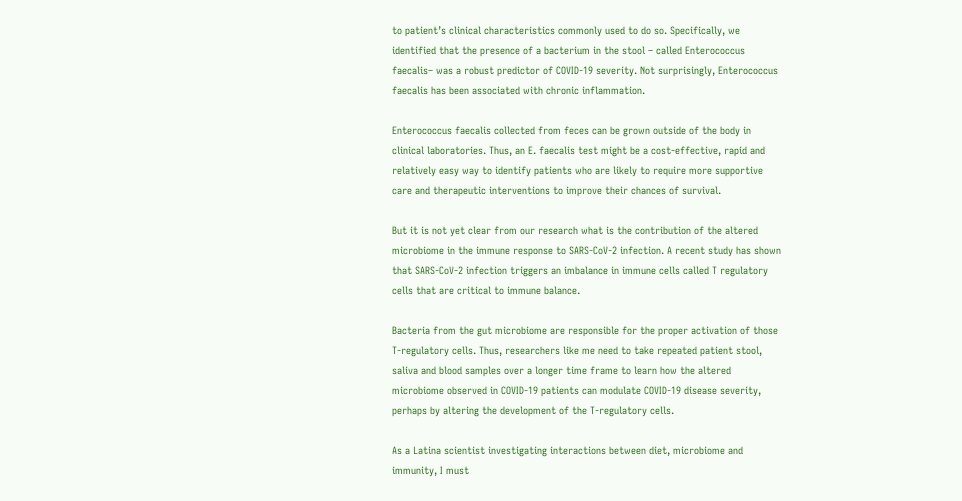to patient’s clinical characteristics commonly used to do so. Specifically, we identified that the presence of a bacterium in the stool – called Enterococcus faecalis– was a robust predictor of COVID-19 severity. Not surprisingly, Enterococcus faecalis has been associated with chronic inflammation.

Enterococcus faecalis collected from feces can be grown outside of the body in clinical laboratories. Thus, an E. faecalis test might be a cost-effective, rapid and relatively easy way to identify patients who are likely to require more supportive care and therapeutic interventions to improve their chances of survival.

But it is not yet clear from our research what is the contribution of the altered microbiome in the immune response to SARS-CoV-2 infection. A recent study has shown that SARS-CoV-2 infection triggers an imbalance in immune cells called T regulatory cells that are critical to immune balance.

Bacteria from the gut microbiome are responsible for the proper activation of those T-regulatory cells. Thus, researchers like me need to take repeated patient stool, saliva and blood samples over a longer time frame to learn how the altered microbiome observed in COVID-19 patients can modulate COVID-19 disease severity, perhaps by altering the development of the T-regulatory cells.

As a Latina scientist investigating interactions between diet, microbiome and immunity, I must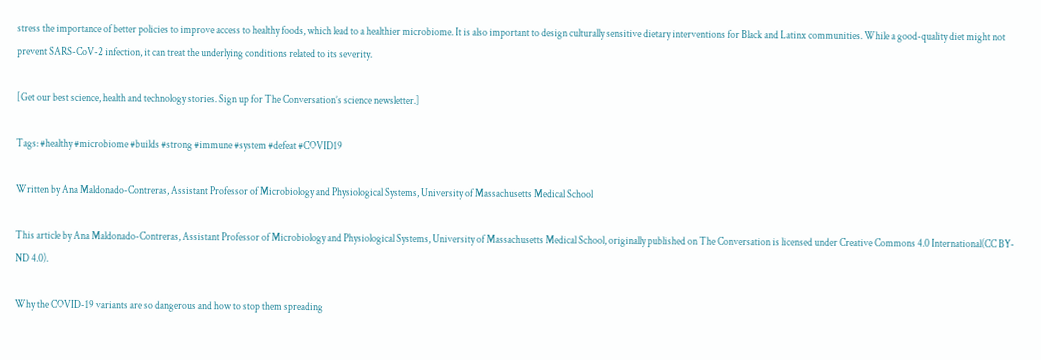stress the importance of better policies to improve access to healthy foods, which lead to a healthier microbiome. It is also important to design culturally sensitive dietary interventions for Black and Latinx communities. While a good-quality diet might not prevent SARS-CoV-2 infection, it can treat the underlying conditions related to its severity.

[Get our best science, health and technology stories. Sign up for The Conversation’s science newsletter.]

Tags: #healthy #microbiome #builds #strong #immune #system #defeat #COVID19

Written by Ana Maldonado-Contreras, Assistant Professor of Microbiology and Physiological Systems, University of Massachusetts Medical School

This article by Ana Maldonado-Contreras, Assistant Professor of Microbiology and Physiological Systems, University of Massachusetts Medical School, originally published on The Conversation is licensed under Creative Commons 4.0 International(CC BY-ND 4.0).

Why the COVID-19 variants are so dangerous and how to stop them spreading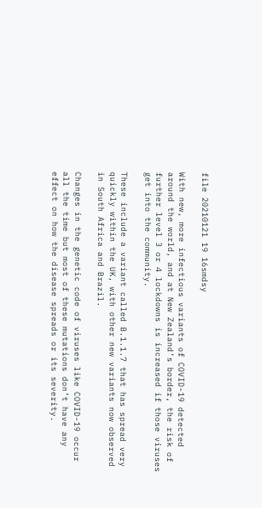file 20210121 19 16smdsy

With new, more infectious variants of COVID-19 detected around the world, and at New Zealand’s border, the risk of further level 3 or 4 lockdowns is increased if those viruses get into the community.

These include a variant called B.1.1.7 that has spread very quickly within the UK, with other new variants now observed in South Africa and Brazil.

Changes in the genetic code of viruses like COVID-19 occur all the time but most of these mutations don’t have any effect on how the disease spreads or its severity.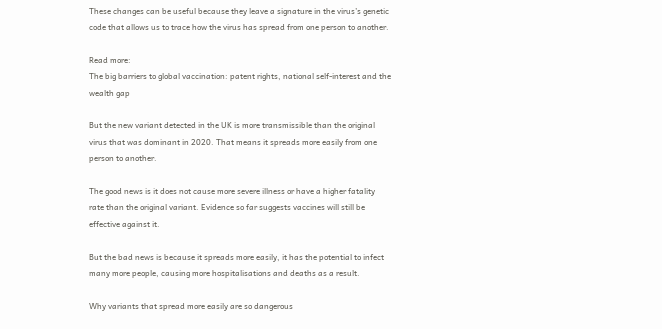These changes can be useful because they leave a signature in the virus’s genetic code that allows us to trace how the virus has spread from one person to another.

Read more:
The big barriers to global vaccination: patent rights, national self-interest and the wealth gap

But the new variant detected in the UK is more transmissible than the original virus that was dominant in 2020. That means it spreads more easily from one person to another.

The good news is it does not cause more severe illness or have a higher fatality rate than the original variant. Evidence so far suggests vaccines will still be effective against it.

But the bad news is because it spreads more easily, it has the potential to infect many more people, causing more hospitalisations and deaths as a result.

Why variants that spread more easily are so dangerous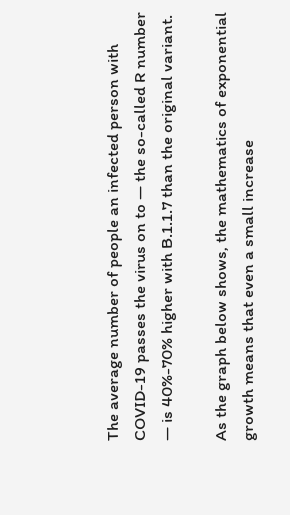The average number of people an infected person with COVID-19 passes the virus on to — the so-called R number — is 40%-70% higher with B.1.1.7 than the original variant.

As the graph below shows, the mathematics of exponential growth means that even a small increase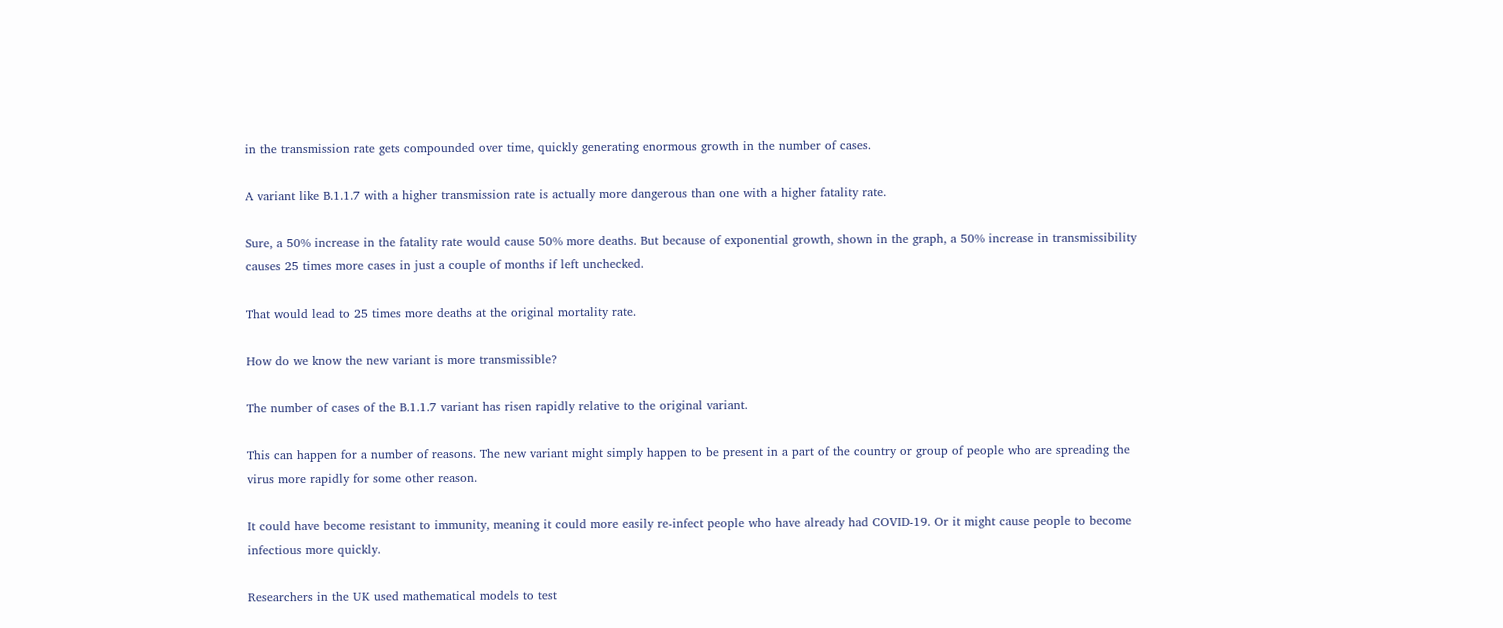in the transmission rate gets compounded over time, quickly generating enormous growth in the number of cases.

A variant like B.1.1.7 with a higher transmission rate is actually more dangerous than one with a higher fatality rate.

Sure, a 50% increase in the fatality rate would cause 50% more deaths. But because of exponential growth, shown in the graph, a 50% increase in transmissibility causes 25 times more cases in just a couple of months if left unchecked.

That would lead to 25 times more deaths at the original mortality rate.

How do we know the new variant is more transmissible?

The number of cases of the B.1.1.7 variant has risen rapidly relative to the original variant.

This can happen for a number of reasons. The new variant might simply happen to be present in a part of the country or group of people who are spreading the virus more rapidly for some other reason.

It could have become resistant to immunity, meaning it could more easily re-infect people who have already had COVID-19. Or it might cause people to become infectious more quickly.

Researchers in the UK used mathematical models to test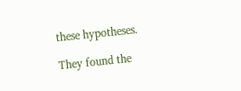these hypotheses.

They found the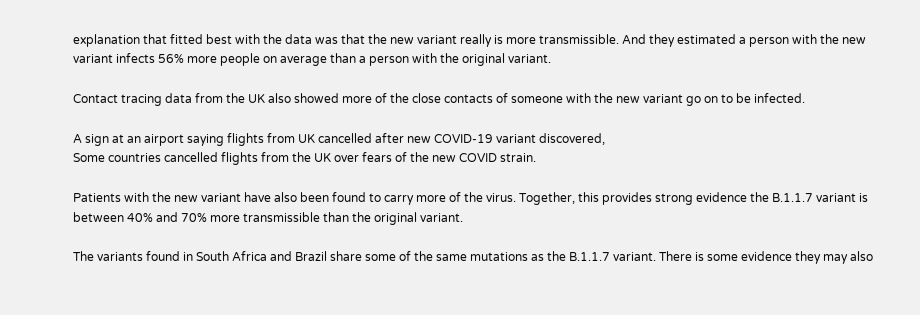explanation that fitted best with the data was that the new variant really is more transmissible. And they estimated a person with the new variant infects 56% more people on average than a person with the original variant.

Contact tracing data from the UK also showed more of the close contacts of someone with the new variant go on to be infected.

A sign at an airport saying flights from UK cancelled after new COVID-19 variant discovered,
Some countries cancelled flights from the UK over fears of the new COVID strain.

Patients with the new variant have also been found to carry more of the virus. Together, this provides strong evidence the B.1.1.7 variant is between 40% and 70% more transmissible than the original variant.

The variants found in South Africa and Brazil share some of the same mutations as the B.1.1.7 variant. There is some evidence they may also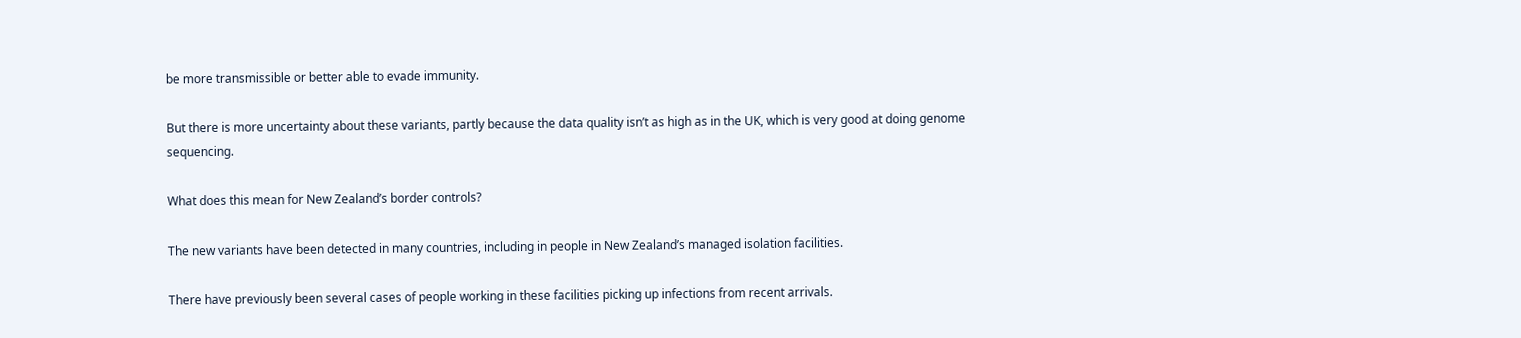be more transmissible or better able to evade immunity.

But there is more uncertainty about these variants, partly because the data quality isn’t as high as in the UK, which is very good at doing genome sequencing.

What does this mean for New Zealand’s border controls?

The new variants have been detected in many countries, including in people in New Zealand’s managed isolation facilities.

There have previously been several cases of people working in these facilities picking up infections from recent arrivals.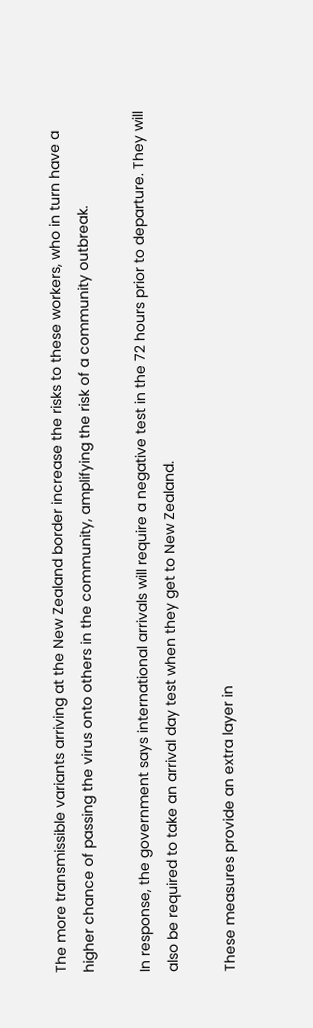The more transmissible variants arriving at the New Zealand border increase the risks to these workers, who in turn have a higher chance of passing the virus onto others in the community, amplifying the risk of a community outbreak.

In response, the government says international arrivals will require a negative test in the 72 hours prior to departure. They will also be required to take an arrival day test when they get to New Zealand.

These measures provide an extra layer in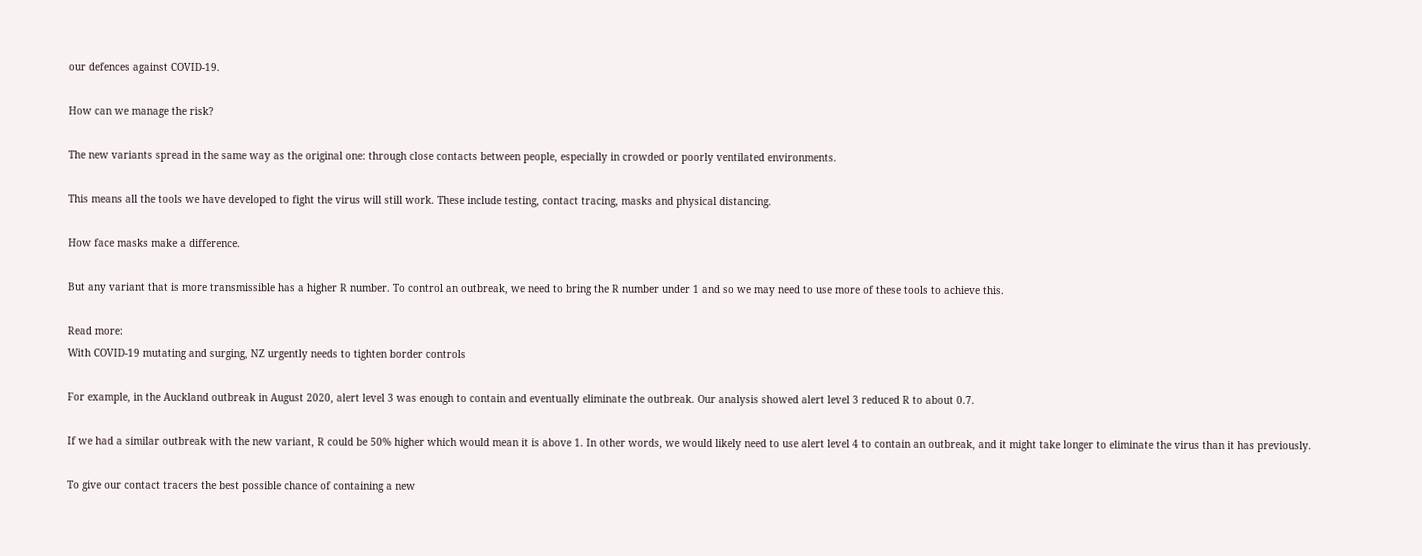our defences against COVID-19.

How can we manage the risk?

The new variants spread in the same way as the original one: through close contacts between people, especially in crowded or poorly ventilated environments.

This means all the tools we have developed to fight the virus will still work. These include testing, contact tracing, masks and physical distancing.

How face masks make a difference.

But any variant that is more transmissible has a higher R number. To control an outbreak, we need to bring the R number under 1 and so we may need to use more of these tools to achieve this.

Read more:
With COVID-19 mutating and surging, NZ urgently needs to tighten border controls

For example, in the Auckland outbreak in August 2020, alert level 3 was enough to contain and eventually eliminate the outbreak. Our analysis showed alert level 3 reduced R to about 0.7.

If we had a similar outbreak with the new variant, R could be 50% higher which would mean it is above 1. In other words, we would likely need to use alert level 4 to contain an outbreak, and it might take longer to eliminate the virus than it has previously.

To give our contact tracers the best possible chance of containing a new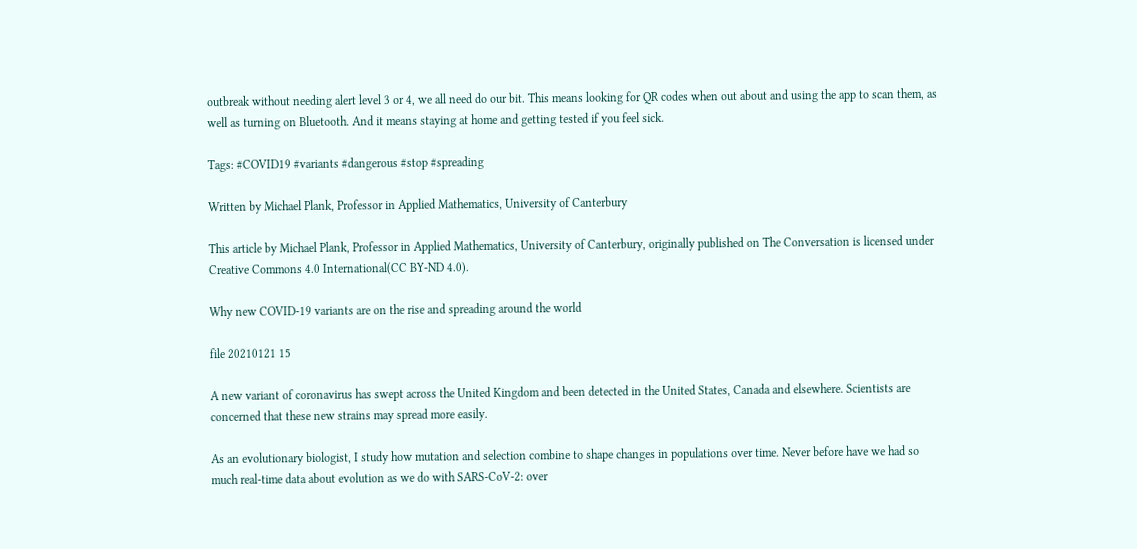outbreak without needing alert level 3 or 4, we all need do our bit. This means looking for QR codes when out about and using the app to scan them, as well as turning on Bluetooth. And it means staying at home and getting tested if you feel sick.

Tags: #COVID19 #variants #dangerous #stop #spreading

Written by Michael Plank, Professor in Applied Mathematics, University of Canterbury

This article by Michael Plank, Professor in Applied Mathematics, University of Canterbury, originally published on The Conversation is licensed under Creative Commons 4.0 International(CC BY-ND 4.0).

Why new COVID-19 variants are on the rise and spreading around the world

file 20210121 15

A new variant of coronavirus has swept across the United Kingdom and been detected in the United States, Canada and elsewhere. Scientists are concerned that these new strains may spread more easily.

As an evolutionary biologist, I study how mutation and selection combine to shape changes in populations over time. Never before have we had so much real-time data about evolution as we do with SARS-CoV-2: over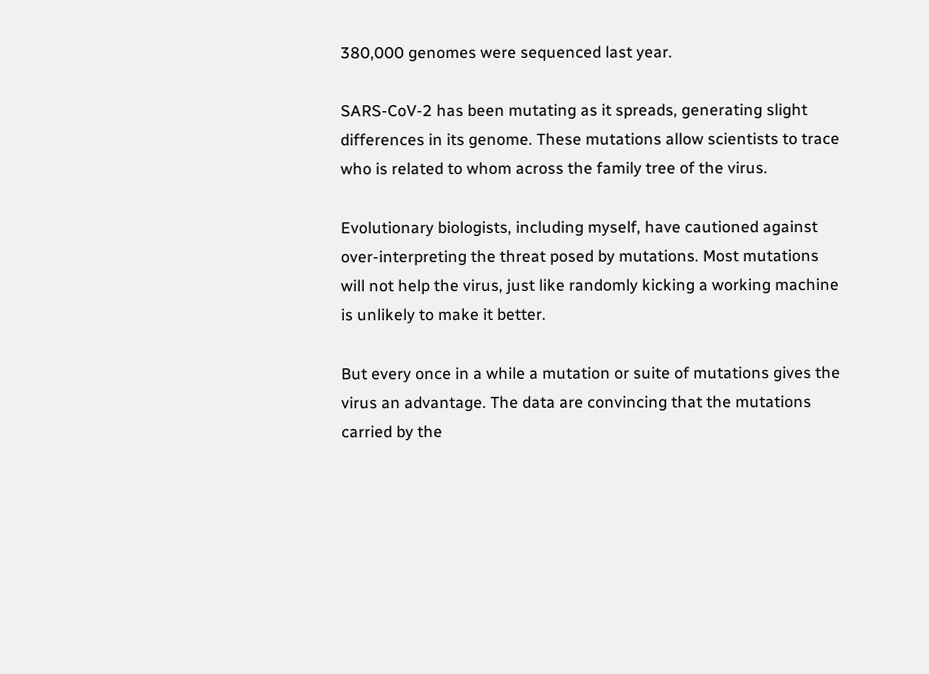380,000 genomes were sequenced last year.

SARS-CoV-2 has been mutating as it spreads, generating slight differences in its genome. These mutations allow scientists to trace who is related to whom across the family tree of the virus.

Evolutionary biologists, including myself, have cautioned against over-interpreting the threat posed by mutations. Most mutations will not help the virus, just like randomly kicking a working machine is unlikely to make it better.

But every once in a while a mutation or suite of mutations gives the virus an advantage. The data are convincing that the mutations carried by the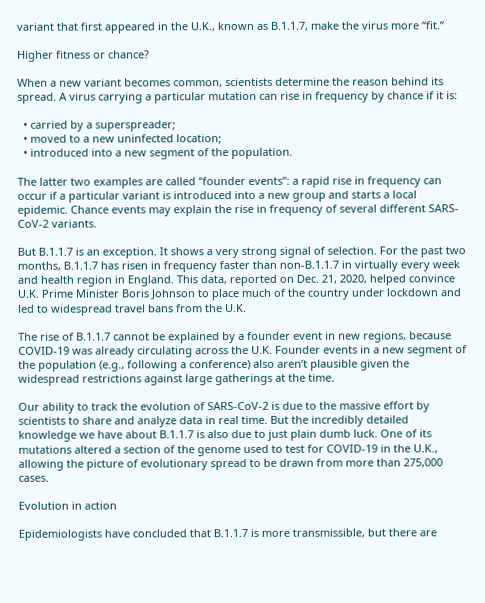variant that first appeared in the U.K., known as B.1.1.7, make the virus more “fit.”

Higher fitness or chance?

When a new variant becomes common, scientists determine the reason behind its spread. A virus carrying a particular mutation can rise in frequency by chance if it is:

  • carried by a superspreader;
  • moved to a new uninfected location;
  • introduced into a new segment of the population.

The latter two examples are called “founder events”: a rapid rise in frequency can occur if a particular variant is introduced into a new group and starts a local epidemic. Chance events may explain the rise in frequency of several different SARS-CoV-2 variants.

But B.1.1.7 is an exception. It shows a very strong signal of selection. For the past two months, B.1.1.7 has risen in frequency faster than non-B.1.1.7 in virtually every week and health region in England. This data, reported on Dec. 21, 2020, helped convince U.K. Prime Minister Boris Johnson to place much of the country under lockdown and led to widespread travel bans from the U.K.

The rise of B.1.1.7 cannot be explained by a founder event in new regions, because COVID-19 was already circulating across the U.K. Founder events in a new segment of the population (e.g., following a conference) also aren’t plausible given the widespread restrictions against large gatherings at the time.

Our ability to track the evolution of SARS-CoV-2 is due to the massive effort by scientists to share and analyze data in real time. But the incredibly detailed knowledge we have about B.1.1.7 is also due to just plain dumb luck. One of its mutations altered a section of the genome used to test for COVID-19 in the U.K., allowing the picture of evolutionary spread to be drawn from more than 275,000 cases.

Evolution in action

Epidemiologists have concluded that B.1.1.7 is more transmissible, but there are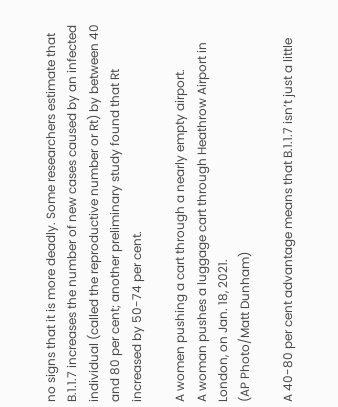no signs that it is more deadly. Some researchers estimate that B.1.1.7 increases the number of new cases caused by an infected individual (called the reproductive number or Rt) by between 40 and 80 per cent; another preliminary study found that Rt increased by 50-74 per cent.

A women pushing a cart through a nearly empty airport.
A woman pushes a luggage cart through Heathrow Airport in London, on Jan. 18, 2021.
(AP Photo/Matt Dunham)

A 40-80 per cent advantage means that B.1.1.7 isn’t just a little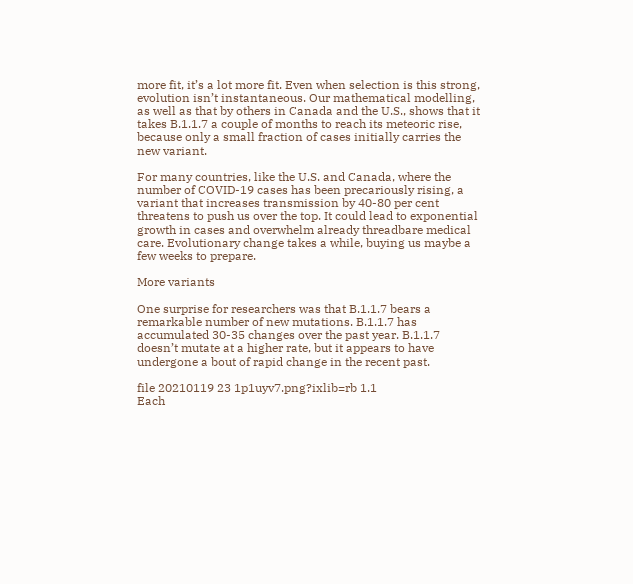more fit, it’s a lot more fit. Even when selection is this strong, evolution isn’t instantaneous. Our mathematical modelling, as well as that by others in Canada and the U.S., shows that it takes B.1.1.7 a couple of months to reach its meteoric rise, because only a small fraction of cases initially carries the new variant.

For many countries, like the U.S. and Canada, where the number of COVID-19 cases has been precariously rising, a variant that increases transmission by 40-80 per cent threatens to push us over the top. It could lead to exponential growth in cases and overwhelm already threadbare medical care. Evolutionary change takes a while, buying us maybe a few weeks to prepare.

More variants

One surprise for researchers was that B.1.1.7 bears a remarkable number of new mutations. B.1.1.7 has accumulated 30-35 changes over the past year. B.1.1.7 doesn’t mutate at a higher rate, but it appears to have undergone a bout of rapid change in the recent past.

file 20210119 23 1p1uyv7.png?ixlib=rb 1.1
Each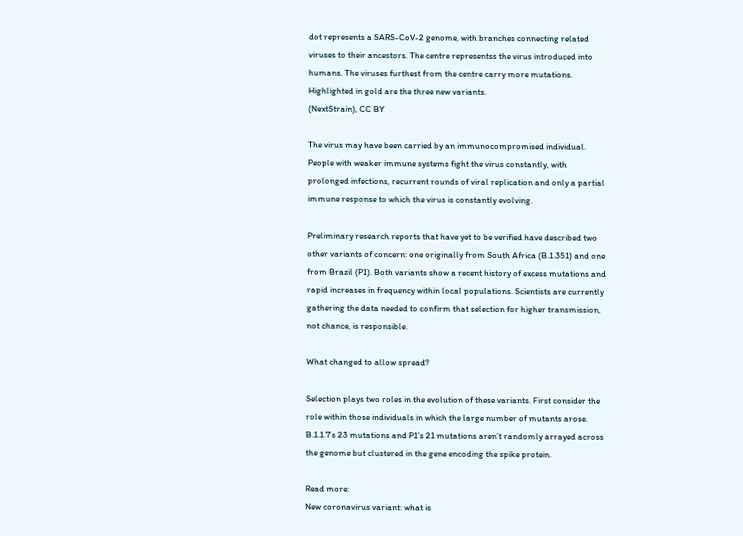dot represents a SARS-CoV-2 genome, with branches connecting related viruses to their ancestors. The centre representss the virus introduced into humans. The viruses furthest from the centre carry more mutations. Highlighted in gold are the three new variants.
(NextStrain), CC BY

The virus may have been carried by an immunocompromised individual. People with weaker immune systems fight the virus constantly, with prolonged infections, recurrent rounds of viral replication and only a partial immune response to which the virus is constantly evolving.

Preliminary research reports that have yet to be verified have described two other variants of concern: one originally from South Africa (B.1.351) and one from Brazil (P1). Both variants show a recent history of excess mutations and rapid increases in frequency within local populations. Scientists are currently gathering the data needed to confirm that selection for higher transmission, not chance, is responsible.

What changed to allow spread?

Selection plays two roles in the evolution of these variants. First consider the role within those individuals in which the large number of mutants arose. B.1.1.7’s 23 mutations and P1’s 21 mutations aren’t randomly arrayed across the genome but clustered in the gene encoding the spike protein.

Read more:
New coronavirus variant: what is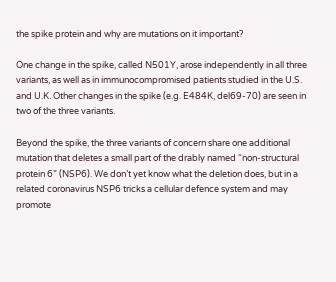the spike protein and why are mutations on it important?

One change in the spike, called N501Y, arose independently in all three variants, as well as in immunocompromised patients studied in the U.S. and U.K. Other changes in the spike (e.g. E484K, del69-70) are seen in two of the three variants.

Beyond the spike, the three variants of concern share one additional mutation that deletes a small part of the drably named “non-structural protein 6” (NSP6). We don’t yet know what the deletion does, but in a related coronavirus NSP6 tricks a cellular defence system and may promote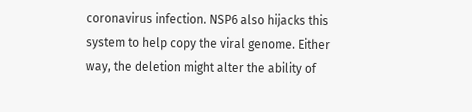coronavirus infection. NSP6 also hijacks this system to help copy the viral genome. Either way, the deletion might alter the ability of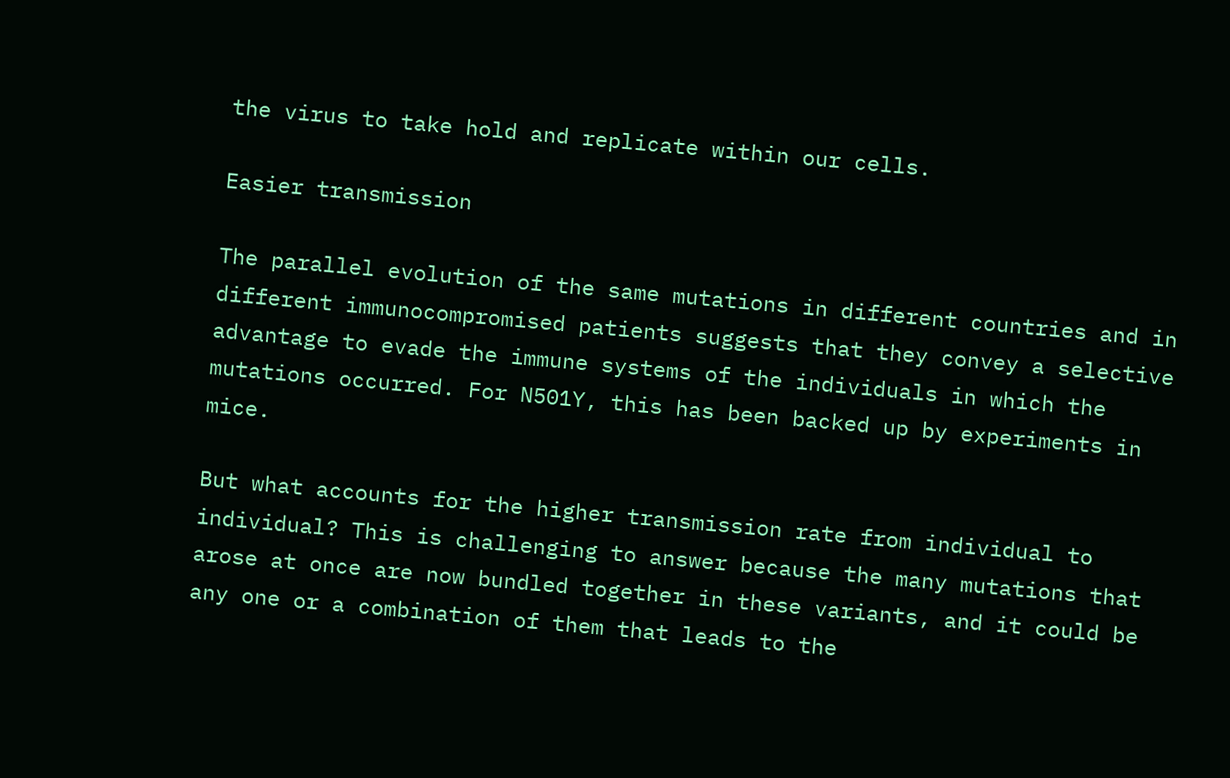the virus to take hold and replicate within our cells.

Easier transmission

The parallel evolution of the same mutations in different countries and in different immunocompromised patients suggests that they convey a selective advantage to evade the immune systems of the individuals in which the mutations occurred. For N501Y, this has been backed up by experiments in mice.

But what accounts for the higher transmission rate from individual to individual? This is challenging to answer because the many mutations that arose at once are now bundled together in these variants, and it could be any one or a combination of them that leads to the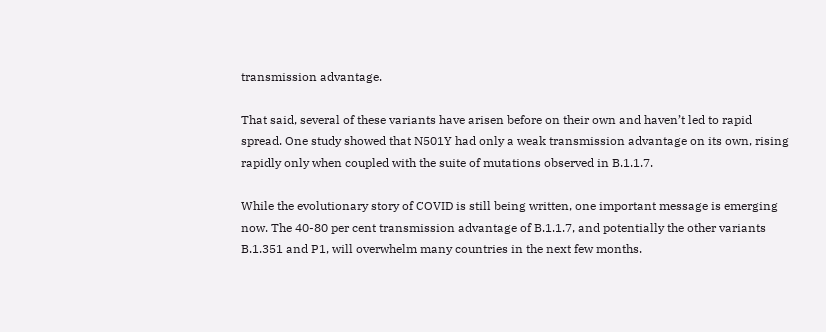transmission advantage.

That said, several of these variants have arisen before on their own and haven’t led to rapid spread. One study showed that N501Y had only a weak transmission advantage on its own, rising rapidly only when coupled with the suite of mutations observed in B.1.1.7.

While the evolutionary story of COVID is still being written, one important message is emerging now. The 40-80 per cent transmission advantage of B.1.1.7, and potentially the other variants B.1.351 and P1, will overwhelm many countries in the next few months.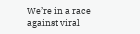We’re in a race against viral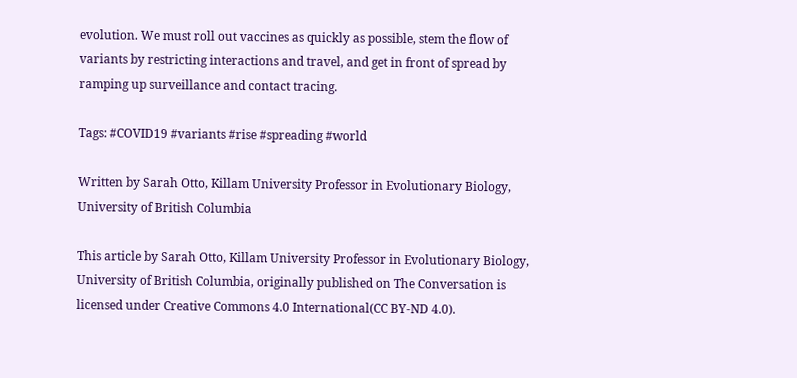evolution. We must roll out vaccines as quickly as possible, stem the flow of variants by restricting interactions and travel, and get in front of spread by ramping up surveillance and contact tracing.

Tags: #COVID19 #variants #rise #spreading #world

Written by Sarah Otto, Killam University Professor in Evolutionary Biology, University of British Columbia

This article by Sarah Otto, Killam University Professor in Evolutionary Biology, University of British Columbia, originally published on The Conversation is licensed under Creative Commons 4.0 International(CC BY-ND 4.0).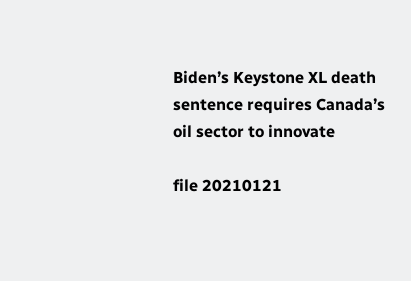Biden’s Keystone XL death sentence requires Canada’s oil sector to innovate

file 20210121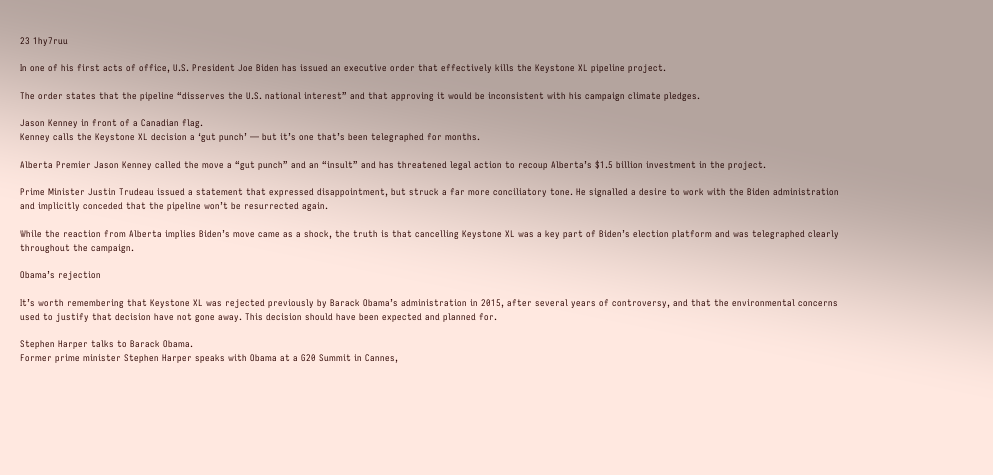23 1hy7ruu

In one of his first acts of office, U.S. President Joe Biden has issued an executive order that effectively kills the Keystone XL pipeline project.

The order states that the pipeline “disserves the U.S. national interest” and that approving it would be inconsistent with his campaign climate pledges.

Jason Kenney in front of a Canadian flag.
Kenney calls the Keystone XL decision a ‘gut punch’ — but it’s one that’s been telegraphed for months.

Alberta Premier Jason Kenney called the move a “gut punch” and an “insult” and has threatened legal action to recoup Alberta’s $1.5 billion investment in the project.

Prime Minister Justin Trudeau issued a statement that expressed disappointment, but struck a far more conciliatory tone. He signalled a desire to work with the Biden administration and implicitly conceded that the pipeline won’t be resurrected again.

While the reaction from Alberta implies Biden’s move came as a shock, the truth is that cancelling Keystone XL was a key part of Biden’s election platform and was telegraphed clearly throughout the campaign.

Obama’s rejection

It’s worth remembering that Keystone XL was rejected previously by Barack Obama’s administration in 2015, after several years of controversy, and that the environmental concerns used to justify that decision have not gone away. This decision should have been expected and planned for.

Stephen Harper talks to Barack Obama.
Former prime minister Stephen Harper speaks with Obama at a G20 Summit in Cannes,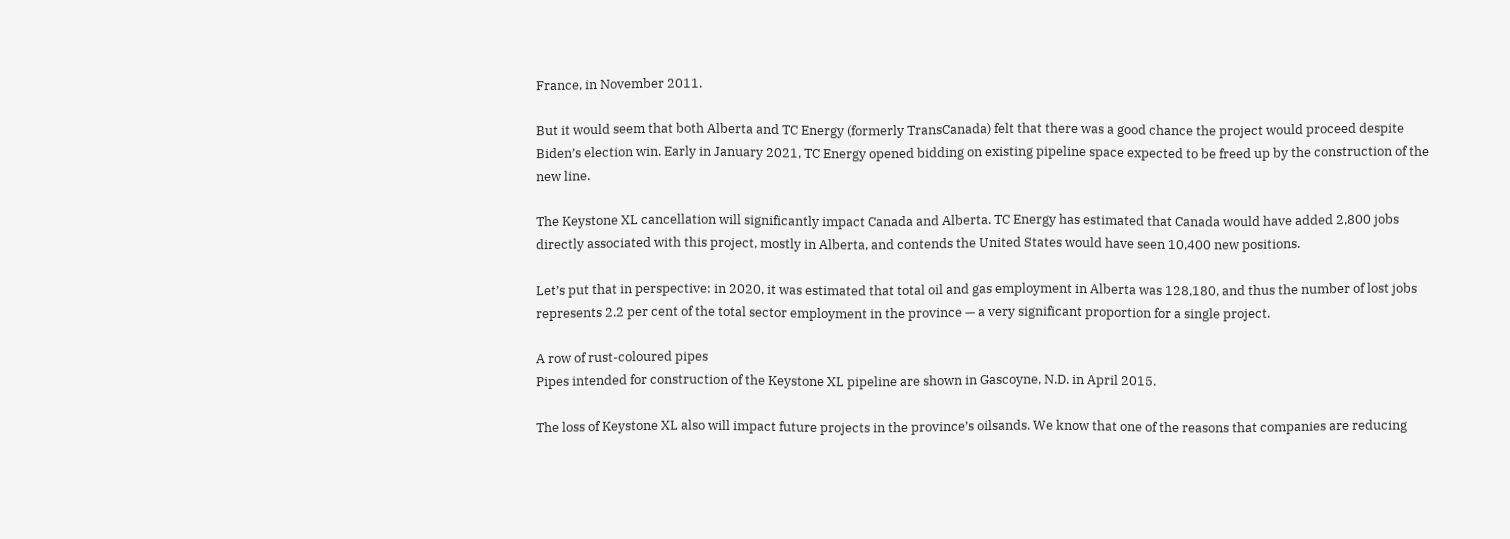France, in November 2011.

But it would seem that both Alberta and TC Energy (formerly TransCanada) felt that there was a good chance the project would proceed despite Biden’s election win. Early in January 2021, TC Energy opened bidding on existing pipeline space expected to be freed up by the construction of the new line.

The Keystone XL cancellation will significantly impact Canada and Alberta. TC Energy has estimated that Canada would have added 2,800 jobs directly associated with this project, mostly in Alberta, and contends the United States would have seen 10,400 new positions.

Let’s put that in perspective: in 2020, it was estimated that total oil and gas employment in Alberta was 128,180, and thus the number of lost jobs represents 2.2 per cent of the total sector employment in the province — a very significant proportion for a single project.

A row of rust-coloured pipes
Pipes intended for construction of the Keystone XL pipeline are shown in Gascoyne, N.D. in April 2015.

The loss of Keystone XL also will impact future projects in the province’s oilsands. We know that one of the reasons that companies are reducing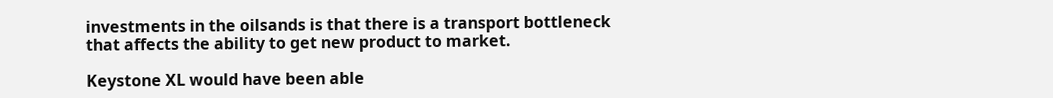investments in the oilsands is that there is a transport bottleneck that affects the ability to get new product to market.

Keystone XL would have been able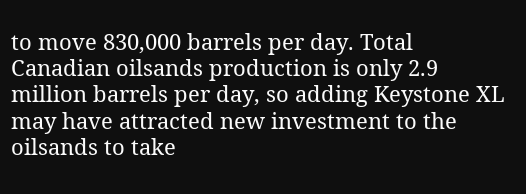to move 830,000 barrels per day. Total Canadian oilsands production is only 2.9 million barrels per day, so adding Keystone XL may have attracted new investment to the oilsands to take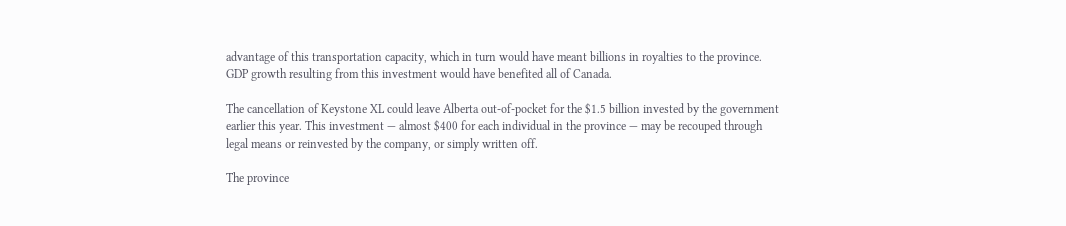advantage of this transportation capacity, which in turn would have meant billions in royalties to the province. GDP growth resulting from this investment would have benefited all of Canada.

The cancellation of Keystone XL could leave Alberta out-of-pocket for the $1.5 billion invested by the government earlier this year. This investment — almost $400 for each individual in the province — may be recouped through legal means or reinvested by the company, or simply written off.

The province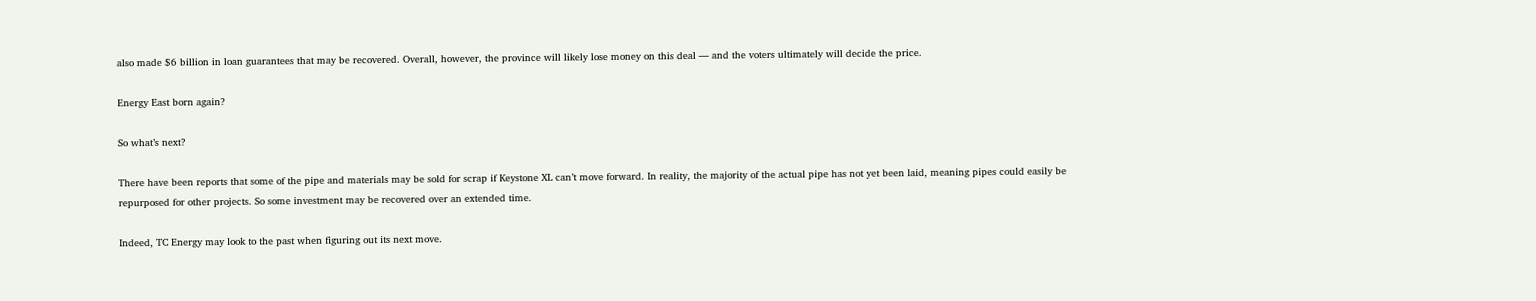also made $6 billion in loan guarantees that may be recovered. Overall, however, the province will likely lose money on this deal — and the voters ultimately will decide the price.

Energy East born again?

So what’s next?

There have been reports that some of the pipe and materials may be sold for scrap if Keystone XL can’t move forward. In reality, the majority of the actual pipe has not yet been laid, meaning pipes could easily be repurposed for other projects. So some investment may be recovered over an extended time.

Indeed, TC Energy may look to the past when figuring out its next move.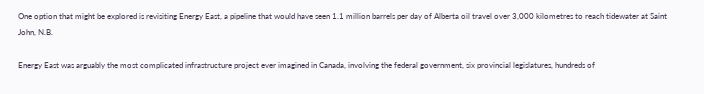One option that might be explored is revisiting Energy East, a pipeline that would have seen 1.1 million barrels per day of Alberta oil travel over 3,000 kilometres to reach tidewater at Saint John, N.B.

Energy East was arguably the most complicated infrastructure project ever imagined in Canada, involving the federal government, six provincial legislatures, hundreds of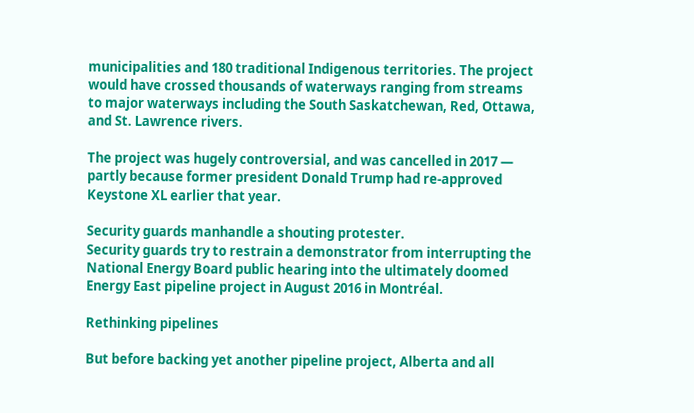municipalities and 180 traditional Indigenous territories. The project would have crossed thousands of waterways ranging from streams to major waterways including the South Saskatchewan, Red, Ottawa, and St. Lawrence rivers.

The project was hugely controversial, and was cancelled in 2017 — partly because former president Donald Trump had re-approved Keystone XL earlier that year.

Security guards manhandle a shouting protester.
Security guards try to restrain a demonstrator from interrupting the National Energy Board public hearing into the ultimately doomed Energy East pipeline project in August 2016 in Montréal.

Rethinking pipelines

But before backing yet another pipeline project, Alberta and all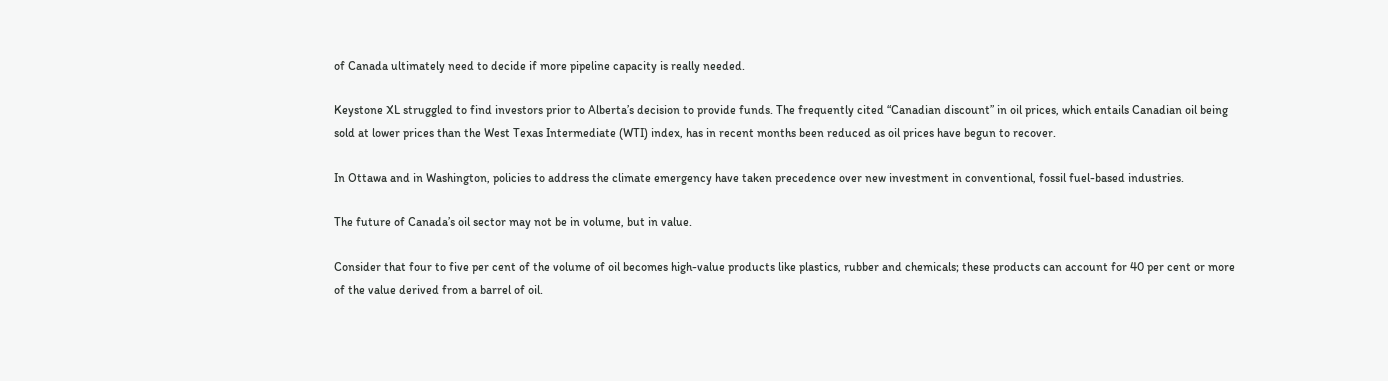of Canada ultimately need to decide if more pipeline capacity is really needed.

Keystone XL struggled to find investors prior to Alberta’s decision to provide funds. The frequently cited “Canadian discount” in oil prices, which entails Canadian oil being sold at lower prices than the West Texas Intermediate (WTI) index, has in recent months been reduced as oil prices have begun to recover.

In Ottawa and in Washington, policies to address the climate emergency have taken precedence over new investment in conventional, fossil fuel-based industries.

The future of Canada’s oil sector may not be in volume, but in value.

Consider that four to five per cent of the volume of oil becomes high-value products like plastics, rubber and chemicals; these products can account for 40 per cent or more of the value derived from a barrel of oil.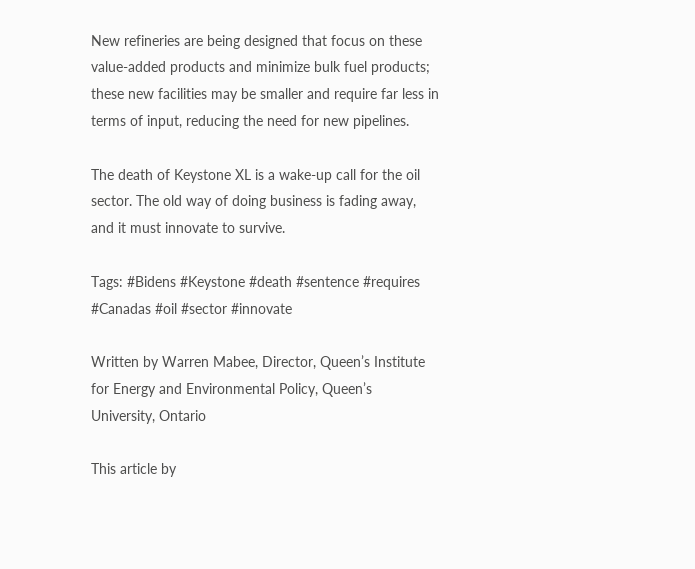New refineries are being designed that focus on these value-added products and minimize bulk fuel products; these new facilities may be smaller and require far less in terms of input, reducing the need for new pipelines.

The death of Keystone XL is a wake-up call for the oil sector. The old way of doing business is fading away, and it must innovate to survive.

Tags: #Bidens #Keystone #death #sentence #requires #Canadas #oil #sector #innovate

Written by Warren Mabee, Director, Queen’s Institute for Energy and Environmental Policy, Queen’s University, Ontario

This article by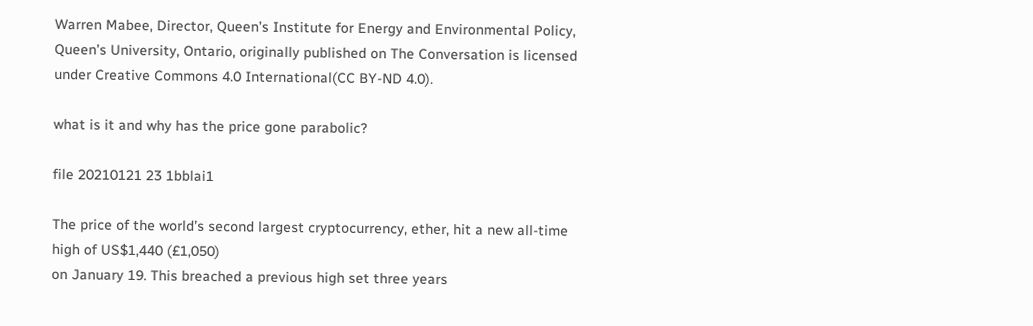Warren Mabee, Director, Queen’s Institute for Energy and Environmental Policy, Queen’s University, Ontario, originally published on The Conversation is licensed under Creative Commons 4.0 International(CC BY-ND 4.0).

what is it and why has the price gone parabolic?

file 20210121 23 1bblai1

The price of the world’s second largest cryptocurrency, ether, hit a new all-time high of US$1,440 (£1,050)
on January 19. This breached a previous high set three years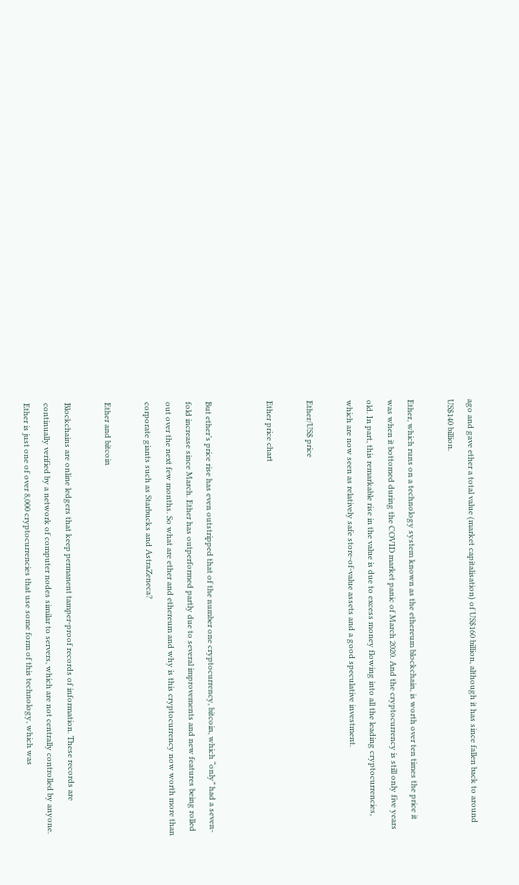ago and gave ether a total value (market capitalisation) of US$160 billion, although it has since fallen back to around US$140 billion.

Ether, which runs on a technology system known as the ethereum blockchain, is worth over ten times the price it was when it bottomed during the COVID market panic of March 2020. And the cryptocurrency is still only five years old. In part, this remarkable rise in the value is due to excess money flowing into all the leading cryptocurrencies, which are now seen as relatively safe store-of-value assets and a good speculative investment.

Ether/US$ price

Ether price chart


But ether’s price rise has even outstripped that of the number one cryptocurrency, bitcoin, which “only” had a seven-fold increase since March. Ether has outperformed partly due to several improvements and new features being rolled out over the next few months. So what are ether and ethereum and why is this cryptocurrency now worth more than corporate giants such as Starbucks and AstraZeneca?

Ether and bitcoin

Blockchains are online ledgers that keep permanent tamper-proof records of information. These records are continually verified by a network of computer nodes similar to servers, which are not centrally controlled by anyone. Ether is just one of over 8,000 cryptocurrencies that use some form of this technology, which was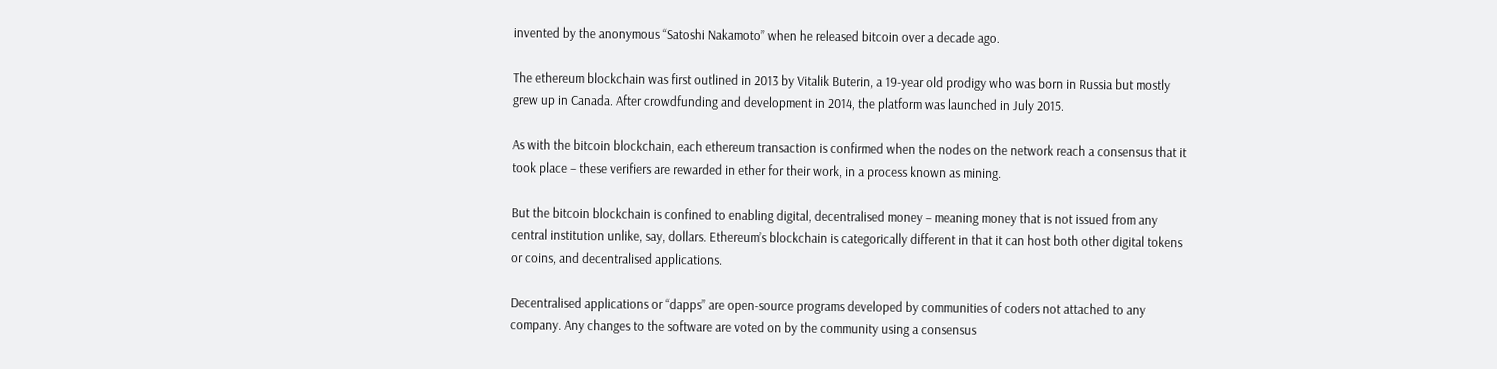invented by the anonymous “Satoshi Nakamoto” when he released bitcoin over a decade ago.

The ethereum blockchain was first outlined in 2013 by Vitalik Buterin, a 19-year old prodigy who was born in Russia but mostly grew up in Canada. After crowdfunding and development in 2014, the platform was launched in July 2015.

As with the bitcoin blockchain, each ethereum transaction is confirmed when the nodes on the network reach a consensus that it took place – these verifiers are rewarded in ether for their work, in a process known as mining.

But the bitcoin blockchain is confined to enabling digital, decentralised money – meaning money that is not issued from any central institution unlike, say, dollars. Ethereum’s blockchain is categorically different in that it can host both other digital tokens or coins, and decentralised applications.

Decentralised applications or “dapps” are open-source programs developed by communities of coders not attached to any company. Any changes to the software are voted on by the community using a consensus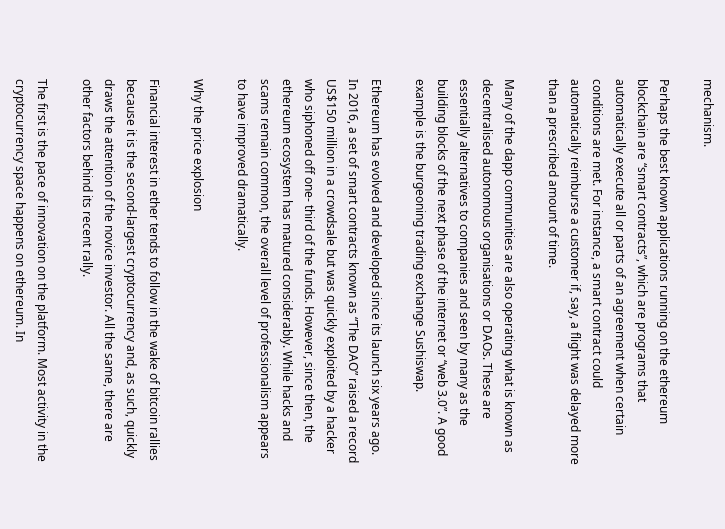mechanism.

Perhaps the best known applications running on the ethereum blockchain are “smart contracts”, which are programs that automatically execute all or parts of an agreement when certain conditions are met. For instance, a smart contract could automatically reimburse a customer if, say, a flight was delayed more than a prescribed amount of time.

Many of the dapp communities are also operating what is known as decentralised autonomous organisations or DAOs. These are essentially alternatives to companies and seen by many as the building blocks of the next phase of the internet or “web 3.0”. A good example is the burgeoning trading exchange Sushiswap.

Ethereum has evolved and developed since its launch six years ago. In 2016, a set of smart contracts known as “The DAO” raised a record US$150 million in a crowdsale but was quickly exploited by a hacker who siphoned off one- third of the funds. However, since then, the ethereum ecosystem has matured considerably. While hacks and scams remain common, the overall level of professionalism appears to have improved dramatically.

Why the price explosion

Financial interest in ether tends to follow in the wake of bitcoin rallies because it is the second-largest cryptocurrency and, as such, quickly draws the attention of the novice investor. All the same, there are other factors behind its recent rally.

The first is the pace of innovation on the platform. Most activity in the cryptocurrency space happens on ethereum. In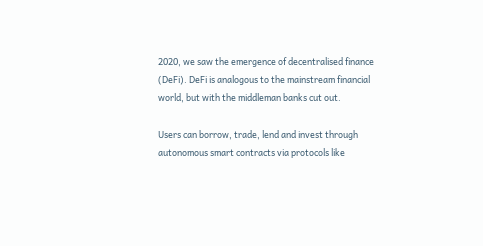2020, we saw the emergence of decentralised finance (DeFi). DeFi is analogous to the mainstream financial world, but with the middleman banks cut out.

Users can borrow, trade, lend and invest through autonomous smart contracts via protocols like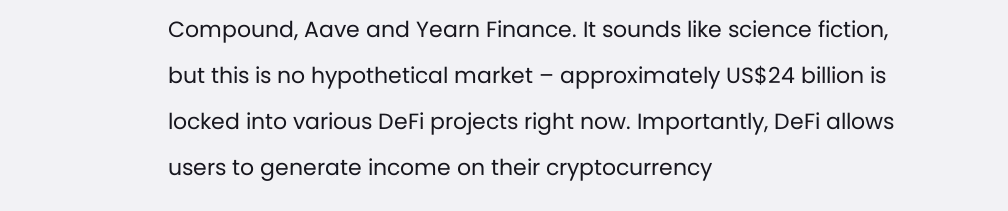Compound, Aave and Yearn Finance. It sounds like science fiction, but this is no hypothetical market – approximately US$24 billion is locked into various DeFi projects right now. Importantly, DeFi allows users to generate income on their cryptocurrency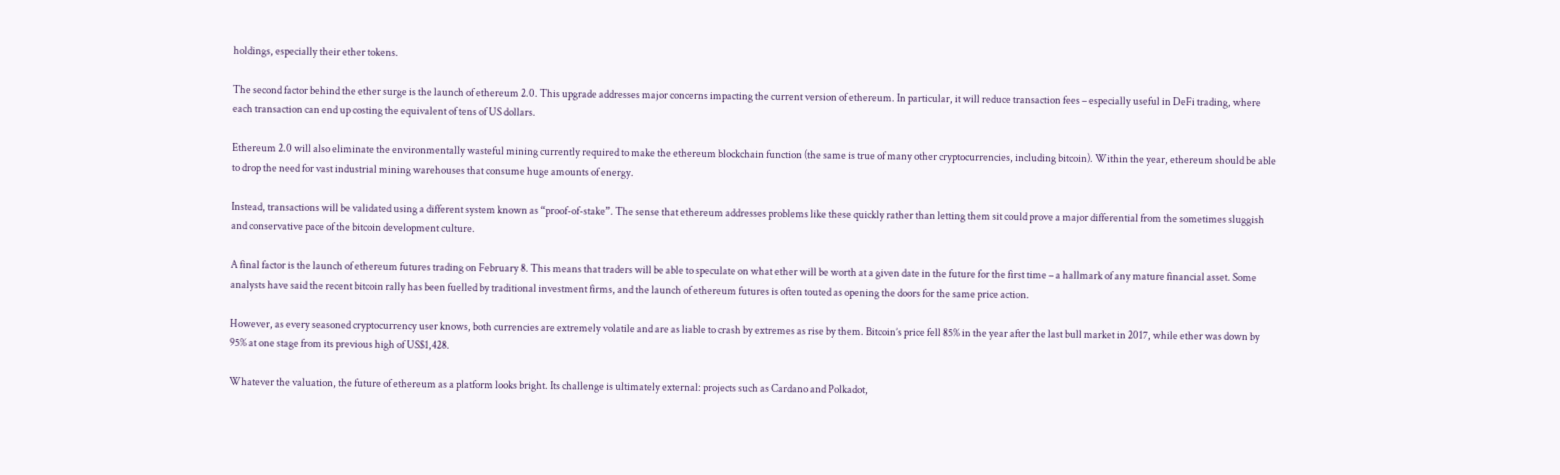holdings, especially their ether tokens.

The second factor behind the ether surge is the launch of ethereum 2.0. This upgrade addresses major concerns impacting the current version of ethereum. In particular, it will reduce transaction fees – especially useful in DeFi trading, where each transaction can end up costing the equivalent of tens of US dollars.

Ethereum 2.0 will also eliminate the environmentally wasteful mining currently required to make the ethereum blockchain function (the same is true of many other cryptocurrencies, including bitcoin). Within the year, ethereum should be able to drop the need for vast industrial mining warehouses that consume huge amounts of energy.

Instead, transactions will be validated using a different system known as “proof-of-stake”. The sense that ethereum addresses problems like these quickly rather than letting them sit could prove a major differential from the sometimes sluggish and conservative pace of the bitcoin development culture.

A final factor is the launch of ethereum futures trading on February 8. This means that traders will be able to speculate on what ether will be worth at a given date in the future for the first time – a hallmark of any mature financial asset. Some analysts have said the recent bitcoin rally has been fuelled by traditional investment firms, and the launch of ethereum futures is often touted as opening the doors for the same price action.

However, as every seasoned cryptocurrency user knows, both currencies are extremely volatile and are as liable to crash by extremes as rise by them. Bitcoin’s price fell 85% in the year after the last bull market in 2017, while ether was down by 95% at one stage from its previous high of US$1,428.

Whatever the valuation, the future of ethereum as a platform looks bright. Its challenge is ultimately external: projects such as Cardano and Polkadot,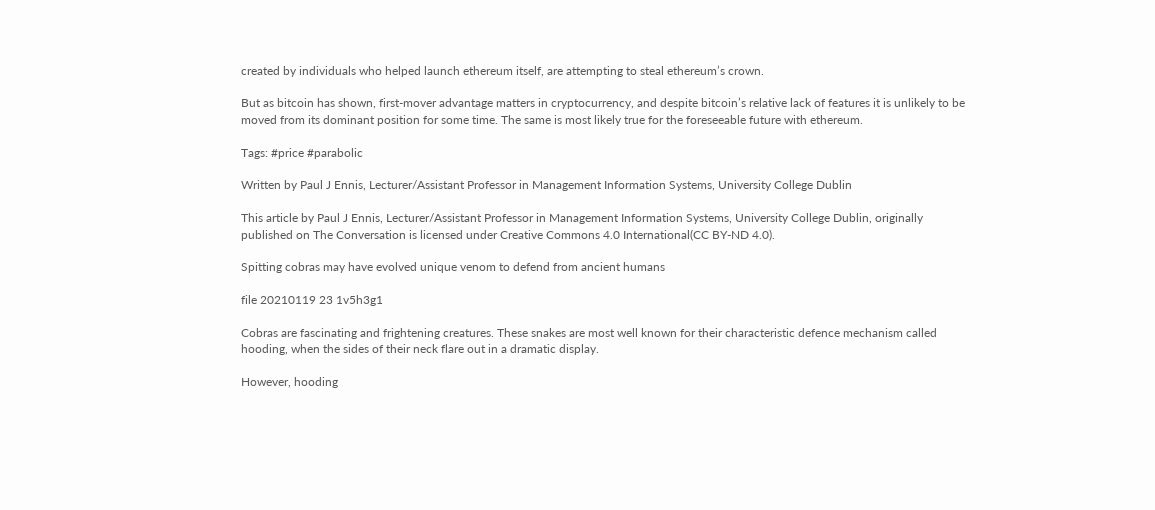created by individuals who helped launch ethereum itself, are attempting to steal ethereum’s crown.

But as bitcoin has shown, first-mover advantage matters in cryptocurrency, and despite bitcoin’s relative lack of features it is unlikely to be moved from its dominant position for some time. The same is most likely true for the foreseeable future with ethereum.

Tags: #price #parabolic

Written by Paul J Ennis, Lecturer/Assistant Professor in Management Information Systems, University College Dublin

This article by Paul J Ennis, Lecturer/Assistant Professor in Management Information Systems, University College Dublin, originally published on The Conversation is licensed under Creative Commons 4.0 International(CC BY-ND 4.0).

Spitting cobras may have evolved unique venom to defend from ancient humans

file 20210119 23 1v5h3g1

Cobras are fascinating and frightening creatures. These snakes are most well known for their characteristic defence mechanism called hooding, when the sides of their neck flare out in a dramatic display.

However, hooding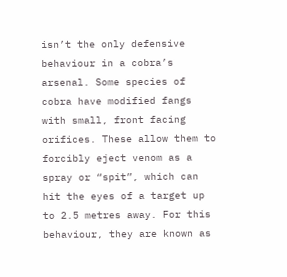isn’t the only defensive behaviour in a cobra’s arsenal. Some species of cobra have modified fangs with small, front facing orifices. These allow them to forcibly eject venom as a spray or “spit”, which can hit the eyes of a target up to 2.5 metres away. For this behaviour, they are known as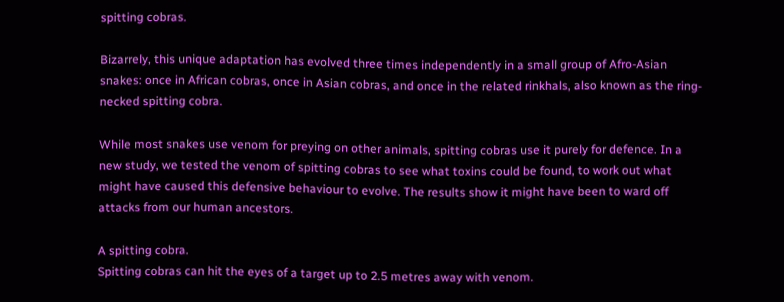spitting cobras.

Bizarrely, this unique adaptation has evolved three times independently in a small group of Afro-Asian snakes: once in African cobras, once in Asian cobras, and once in the related rinkhals, also known as the ring-necked spitting cobra.

While most snakes use venom for preying on other animals, spitting cobras use it purely for defence. In a new study, we tested the venom of spitting cobras to see what toxins could be found, to work out what might have caused this defensive behaviour to evolve. The results show it might have been to ward off attacks from our human ancestors.

A spitting cobra.
Spitting cobras can hit the eyes of a target up to 2.5 metres away with venom.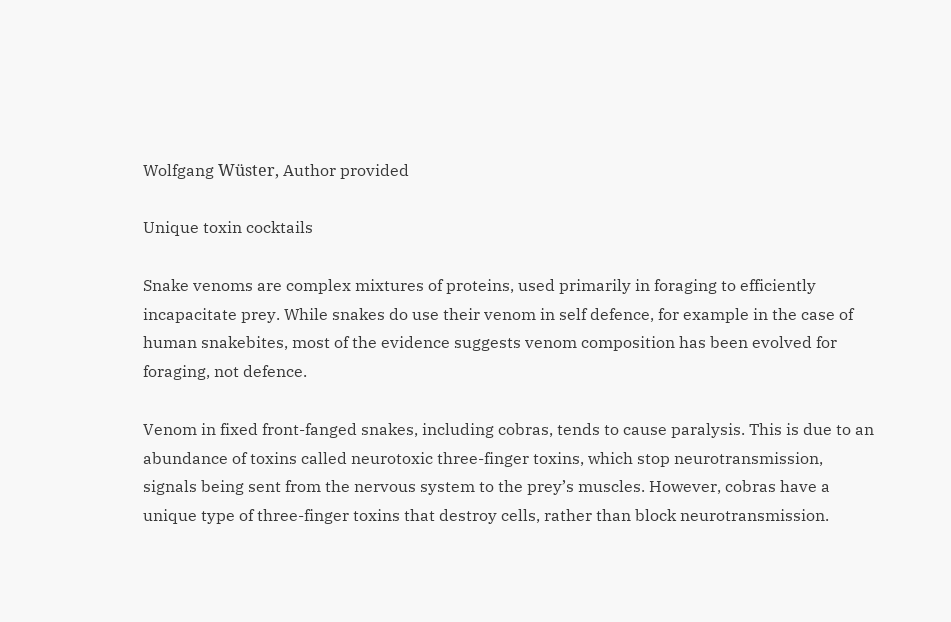Wolfgang Wüster, Author provided

Unique toxin cocktails

Snake venoms are complex mixtures of proteins, used primarily in foraging to efficiently incapacitate prey. While snakes do use their venom in self defence, for example in the case of human snakebites, most of the evidence suggests venom composition has been evolved for foraging, not defence.

Venom in fixed front-fanged snakes, including cobras, tends to cause paralysis. This is due to an abundance of toxins called neurotoxic three-finger toxins, which stop neurotransmission, signals being sent from the nervous system to the prey’s muscles. However, cobras have a unique type of three-finger toxins that destroy cells, rather than block neurotransmission.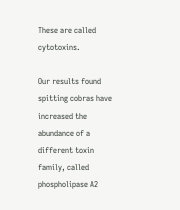These are called cytotoxins.

Our results found spitting cobras have increased the abundance of a different toxin family, called phospholipase A2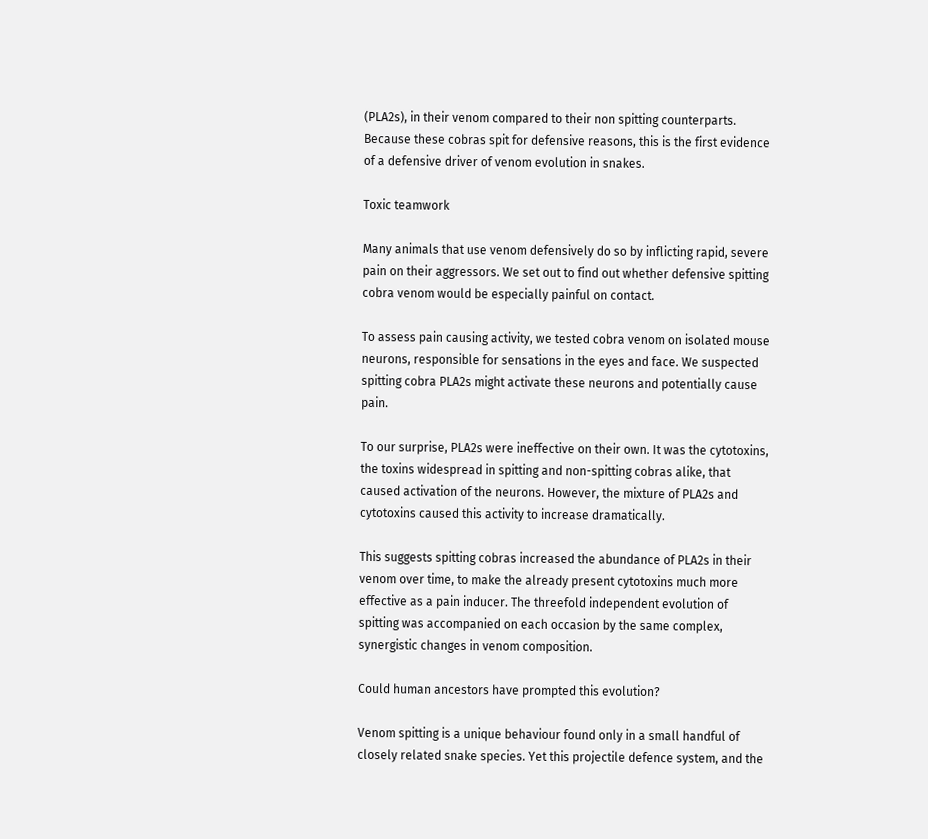(PLA2s), in their venom compared to their non spitting counterparts. Because these cobras spit for defensive reasons, this is the first evidence of a defensive driver of venom evolution in snakes.

Toxic teamwork

Many animals that use venom defensively do so by inflicting rapid, severe pain on their aggressors. We set out to find out whether defensive spitting cobra venom would be especially painful on contact.

To assess pain causing activity, we tested cobra venom on isolated mouse neurons, responsible for sensations in the eyes and face. We suspected spitting cobra PLA2s might activate these neurons and potentially cause pain.

To our surprise, PLA2s were ineffective on their own. It was the cytotoxins, the toxins widespread in spitting and non-spitting cobras alike, that caused activation of the neurons. However, the mixture of PLA2s and cytotoxins caused this activity to increase dramatically.

This suggests spitting cobras increased the abundance of PLA2s in their venom over time, to make the already present cytotoxins much more effective as a pain inducer. The threefold independent evolution of spitting was accompanied on each occasion by the same complex, synergistic changes in venom composition.

Could human ancestors have prompted this evolution?

Venom spitting is a unique behaviour found only in a small handful of closely related snake species. Yet this projectile defence system, and the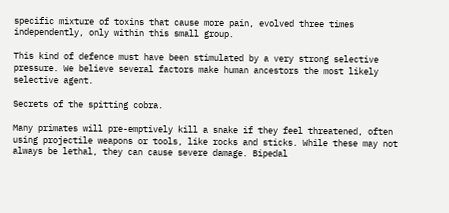specific mixture of toxins that cause more pain, evolved three times independently, only within this small group.

This kind of defence must have been stimulated by a very strong selective pressure. We believe several factors make human ancestors the most likely selective agent.

Secrets of the spitting cobra.

Many primates will pre-emptively kill a snake if they feel threatened, often using projectile weapons or tools, like rocks and sticks. While these may not always be lethal, they can cause severe damage. Bipedal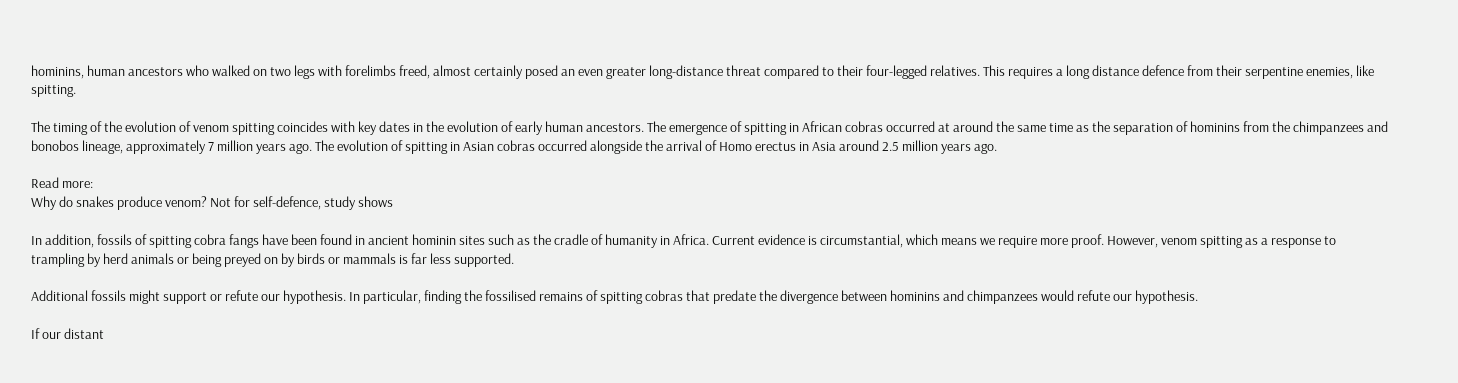hominins, human ancestors who walked on two legs with forelimbs freed, almost certainly posed an even greater long-distance threat compared to their four-legged relatives. This requires a long distance defence from their serpentine enemies, like spitting.

The timing of the evolution of venom spitting coincides with key dates in the evolution of early human ancestors. The emergence of spitting in African cobras occurred at around the same time as the separation of hominins from the chimpanzees and bonobos lineage, approximately 7 million years ago. The evolution of spitting in Asian cobras occurred alongside the arrival of Homo erectus in Asia around 2.5 million years ago.

Read more:
Why do snakes produce venom? Not for self-defence, study shows

In addition, fossils of spitting cobra fangs have been found in ancient hominin sites such as the cradle of humanity in Africa. Current evidence is circumstantial, which means we require more proof. However, venom spitting as a response to trampling by herd animals or being preyed on by birds or mammals is far less supported.

Additional fossils might support or refute our hypothesis. In particular, finding the fossilised remains of spitting cobras that predate the divergence between hominins and chimpanzees would refute our hypothesis.

If our distant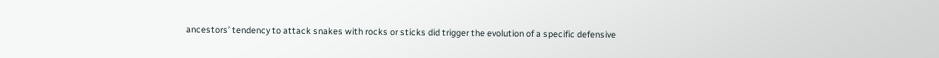ancestors’ tendency to attack snakes with rocks or sticks did trigger the evolution of a specific defensive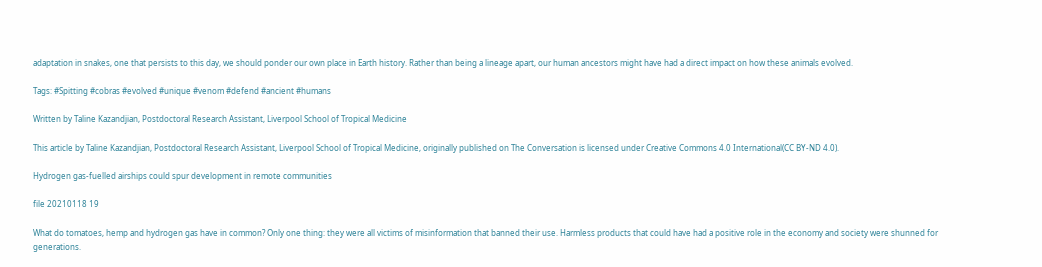adaptation in snakes, one that persists to this day, we should ponder our own place in Earth history. Rather than being a lineage apart, our human ancestors might have had a direct impact on how these animals evolved.

Tags: #Spitting #cobras #evolved #unique #venom #defend #ancient #humans

Written by Taline Kazandjian, Postdoctoral Research Assistant, Liverpool School of Tropical Medicine

This article by Taline Kazandjian, Postdoctoral Research Assistant, Liverpool School of Tropical Medicine, originally published on The Conversation is licensed under Creative Commons 4.0 International(CC BY-ND 4.0).

Hydrogen gas-fuelled airships could spur development in remote communities

file 20210118 19

What do tomatoes, hemp and hydrogen gas have in common? Only one thing: they were all victims of misinformation that banned their use. Harmless products that could have had a positive role in the economy and society were shunned for generations.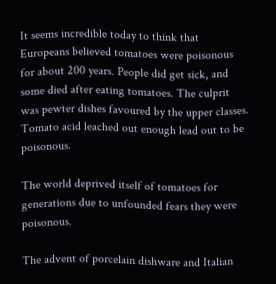It seems incredible today to think that Europeans believed tomatoes were poisonous for about 200 years. People did get sick, and some died after eating tomatoes. The culprit was pewter dishes favoured by the upper classes. Tomato acid leached out enough lead out to be poisonous.

The world deprived itself of tomatoes for generations due to unfounded fears they were poisonous.

The advent of porcelain dishware and Italian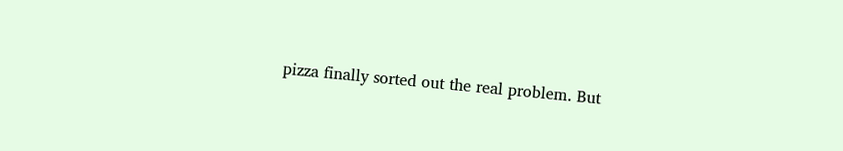pizza finally sorted out the real problem. But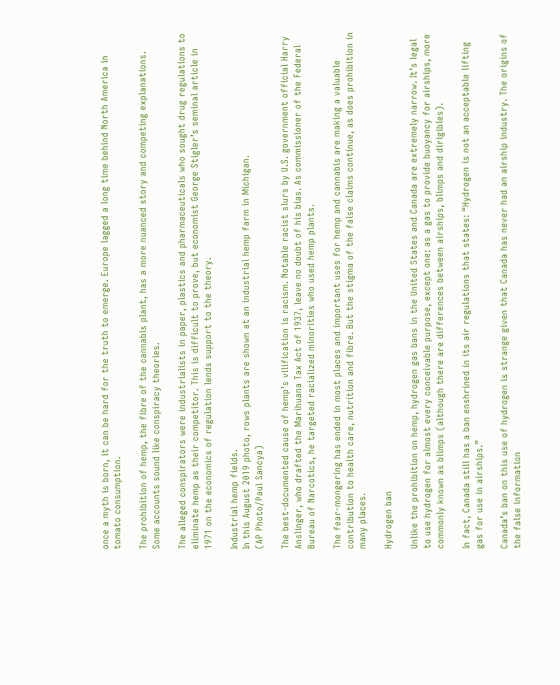once a myth is born, it can be hard for the truth to emerge. Europe lagged a long time behind North America in tomato consumption.

The prohibition of hemp, the fibre of the cannabis plant, has a more nuanced story and competing explanations. Some accounts sound like conspiracy theories.

The alleged conspirators were industrialists in paper, plastics and pharmaceuticals who sought drug regulations to eliminate hemp as their competitor. This is difficult to prove, but economist George Stigler’s seminal article in 1971 on the economics of regulation lends support to the theory.

Industrial hemp fields.
In this August 2019 photo, rows plants are shown at an industrial hemp farm in Michigan.
(AP Photo/Paul Sancya)

The best-documented cause of hemp’s vilification is racism. Notable racist slurs by U.S. government official Harry Anslinger, who drafted the Marihuana Tax Act of 1937, leave no doubt of his bias. As commissioner of the Federal Bureau of Narcotics, he targeted racialized minorities who used hemp plants.

The fear-mongering has ended in most places and important uses for hemp and cannabis are making a valuable contribution to health care, nutrition and fibre. But the stigma of the false claims continue, as does prohibition in many places.

Hydrogen ban

Unlike the prohibition on hemp, hydrogen gas bans in the United States and Canada are extremely narrow. It’s legal to use hydrogen for almost every conceivable purpose, except one: as a gas to provide buoyancy for airships, more commonly known as blimps (although there are differences between airships, blimps and dirigibles).

In fact, Canada still has a ban enshrined in its air regulations that states: “Hydrogen is not an acceptable lifting gas for use in airships.”

Canada’s ban on this use of hydrogen is strange given that Canada has never had an airship industry. The origins of the false information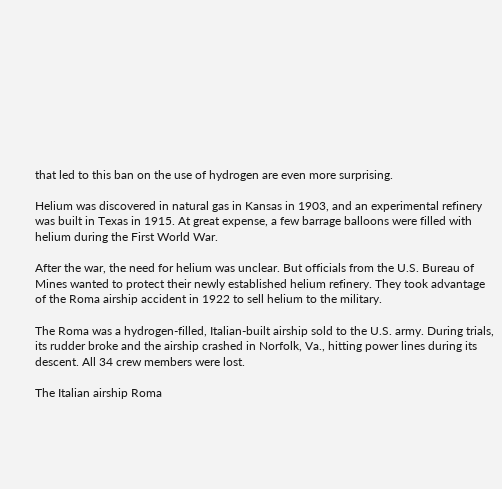that led to this ban on the use of hydrogen are even more surprising.

Helium was discovered in natural gas in Kansas in 1903, and an experimental refinery was built in Texas in 1915. At great expense, a few barrage balloons were filled with helium during the First World War.

After the war, the need for helium was unclear. But officials from the U.S. Bureau of Mines wanted to protect their newly established helium refinery. They took advantage of the Roma airship accident in 1922 to sell helium to the military.

The Roma was a hydrogen-filled, Italian-built airship sold to the U.S. army. During trials, its rudder broke and the airship crashed in Norfolk, Va., hitting power lines during its descent. All 34 crew members were lost.

The Italian airship Roma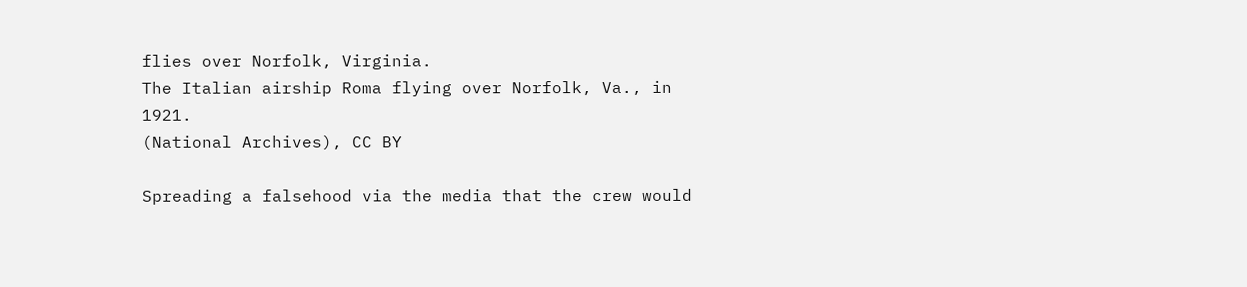flies over Norfolk, Virginia.
The Italian airship Roma flying over Norfolk, Va., in 1921.
(National Archives), CC BY

Spreading a falsehood via the media that the crew would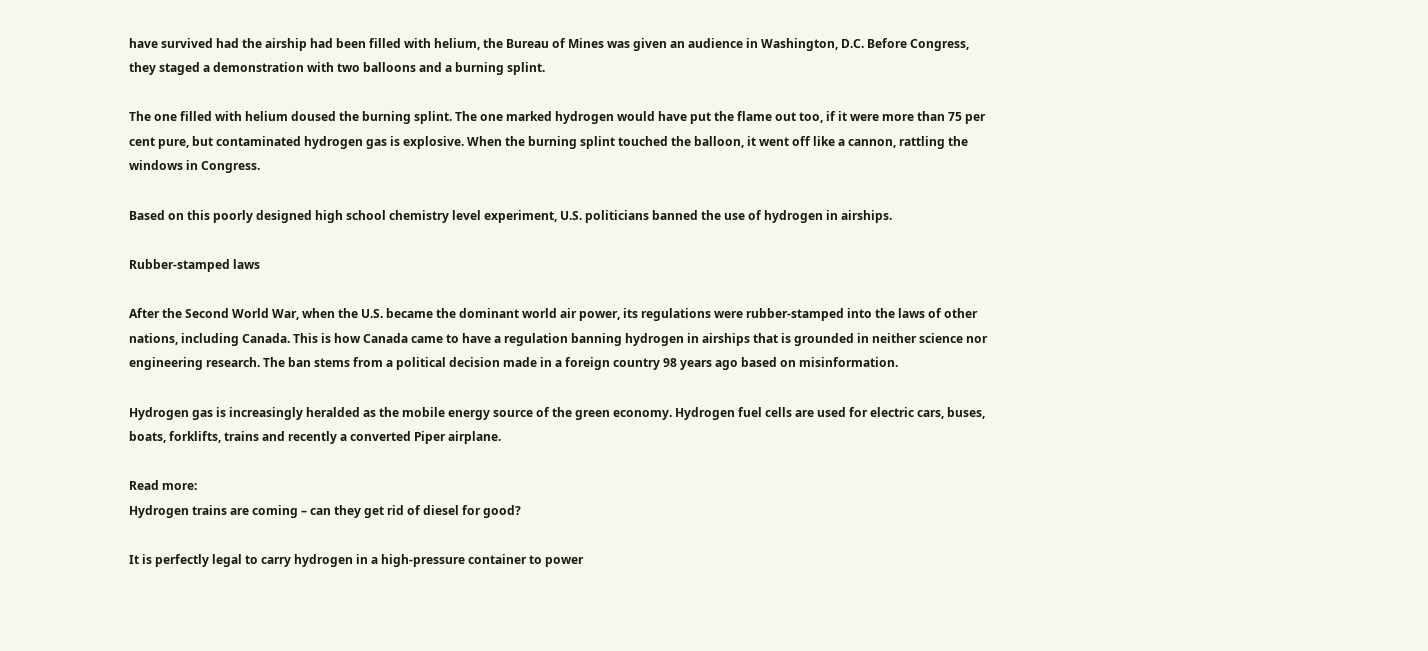have survived had the airship had been filled with helium, the Bureau of Mines was given an audience in Washington, D.C. Before Congress, they staged a demonstration with two balloons and a burning splint.

The one filled with helium doused the burning splint. The one marked hydrogen would have put the flame out too, if it were more than 75 per cent pure, but contaminated hydrogen gas is explosive. When the burning splint touched the balloon, it went off like a cannon, rattling the windows in Congress.

Based on this poorly designed high school chemistry level experiment, U.S. politicians banned the use of hydrogen in airships.

Rubber-stamped laws

After the Second World War, when the U.S. became the dominant world air power, its regulations were rubber-stamped into the laws of other nations, including Canada. This is how Canada came to have a regulation banning hydrogen in airships that is grounded in neither science nor engineering research. The ban stems from a political decision made in a foreign country 98 years ago based on misinformation.

Hydrogen gas is increasingly heralded as the mobile energy source of the green economy. Hydrogen fuel cells are used for electric cars, buses, boats, forklifts, trains and recently a converted Piper airplane.

Read more:
Hydrogen trains are coming – can they get rid of diesel for good?

It is perfectly legal to carry hydrogen in a high-pressure container to power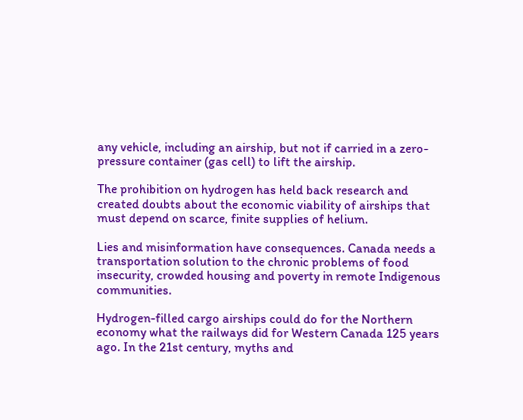any vehicle, including an airship, but not if carried in a zero-pressure container (gas cell) to lift the airship.

The prohibition on hydrogen has held back research and created doubts about the economic viability of airships that must depend on scarce, finite supplies of helium.

Lies and misinformation have consequences. Canada needs a transportation solution to the chronic problems of food insecurity, crowded housing and poverty in remote Indigenous communities.

Hydrogen-filled cargo airships could do for the Northern economy what the railways did for Western Canada 125 years ago. In the 21st century, myths and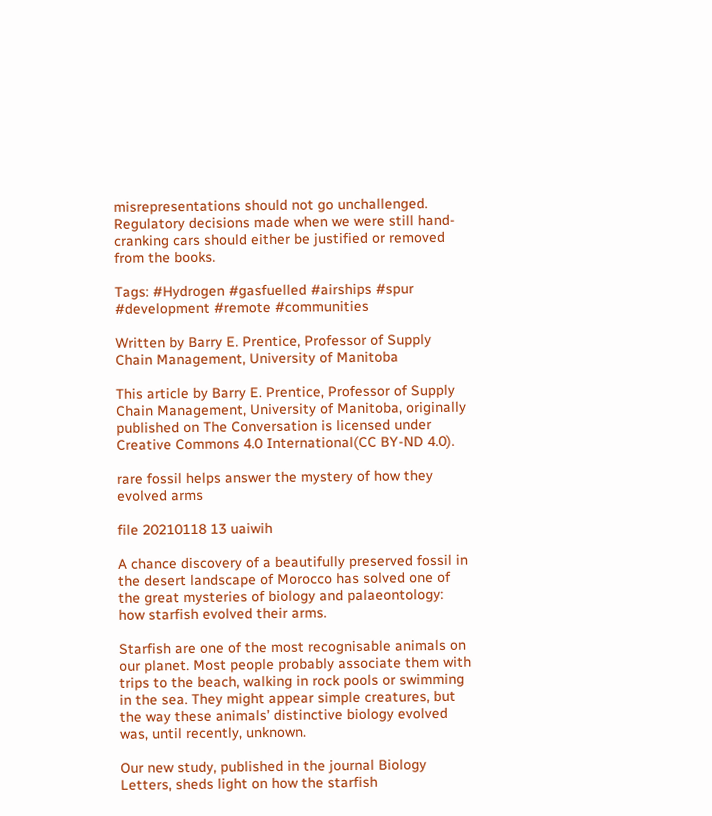misrepresentations should not go unchallenged. Regulatory decisions made when we were still hand-cranking cars should either be justified or removed from the books.

Tags: #Hydrogen #gasfuelled #airships #spur #development #remote #communities

Written by Barry E. Prentice, Professor of Supply Chain Management, University of Manitoba

This article by Barry E. Prentice, Professor of Supply Chain Management, University of Manitoba, originally published on The Conversation is licensed under Creative Commons 4.0 International(CC BY-ND 4.0).

rare fossil helps answer the mystery of how they evolved arms

file 20210118 13 uaiwih

A chance discovery of a beautifully preserved fossil in the desert landscape of Morocco has solved one of the great mysteries of biology and palaeontology: how starfish evolved their arms.

Starfish are one of the most recognisable animals on our planet. Most people probably associate them with trips to the beach, walking in rock pools or swimming in the sea. They might appear simple creatures, but the way these animals’ distinctive biology evolved was, until recently, unknown.

Our new study, published in the journal Biology Letters, sheds light on how the starfish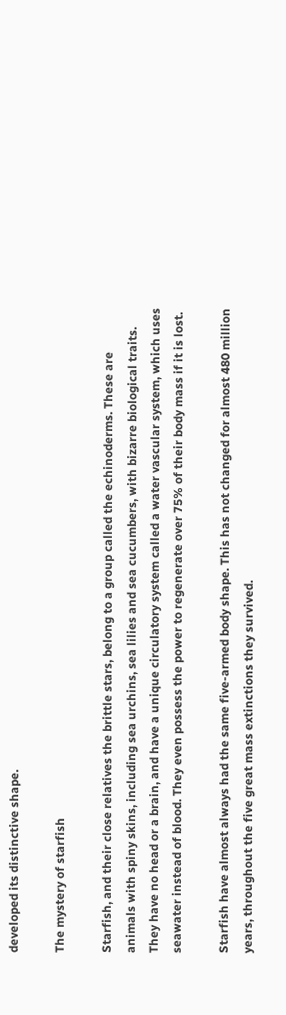developed its distinctive shape.

The mystery of starfish

Starfish, and their close relatives the brittle stars, belong to a group called the echinoderms. These are animals with spiny skins, including sea urchins, sea lilies and sea cucumbers, with bizarre biological traits. They have no head or a brain, and have a unique circulatory system called a water vascular system, which uses seawater instead of blood. They even possess the power to regenerate over 75% of their body mass if it is lost.

Starfish have almost always had the same five-armed body shape. This has not changed for almost 480 million years, throughout the five great mass extinctions they survived.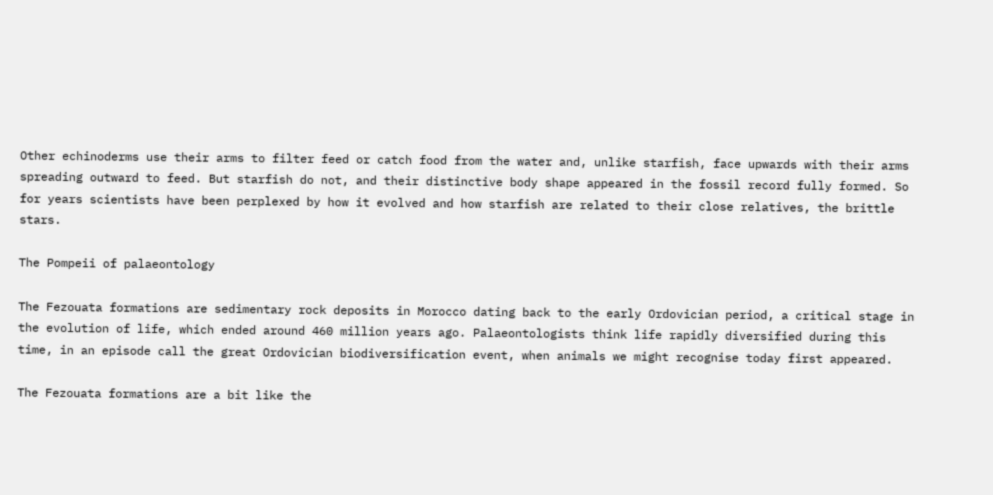Other echinoderms use their arms to filter feed or catch food from the water and, unlike starfish, face upwards with their arms spreading outward to feed. But starfish do not, and their distinctive body shape appeared in the fossil record fully formed. So for years scientists have been perplexed by how it evolved and how starfish are related to their close relatives, the brittle stars.

The Pompeii of palaeontology

The Fezouata formations are sedimentary rock deposits in Morocco dating back to the early Ordovician period, a critical stage in the evolution of life, which ended around 460 million years ago. Palaeontologists think life rapidly diversified during this time, in an episode call the great Ordovician biodiversification event, when animals we might recognise today first appeared.

The Fezouata formations are a bit like the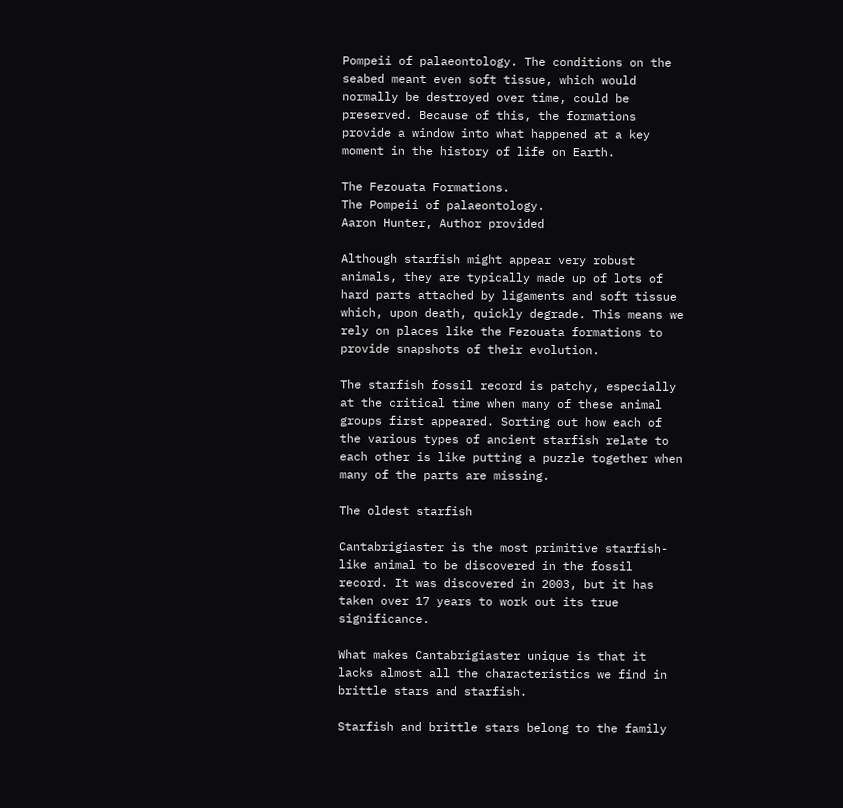Pompeii of palaeontology. The conditions on the seabed meant even soft tissue, which would normally be destroyed over time, could be preserved. Because of this, the formations provide a window into what happened at a key moment in the history of life on Earth.

The Fezouata Formations.
The Pompeii of palaeontology.
Aaron Hunter, Author provided

Although starfish might appear very robust animals, they are typically made up of lots of hard parts attached by ligaments and soft tissue which, upon death, quickly degrade. This means we rely on places like the Fezouata formations to provide snapshots of their evolution.

The starfish fossil record is patchy, especially at the critical time when many of these animal groups first appeared. Sorting out how each of the various types of ancient starfish relate to each other is like putting a puzzle together when many of the parts are missing.

The oldest starfish

Cantabrigiaster is the most primitive starfish-like animal to be discovered in the fossil record. It was discovered in 2003, but it has taken over 17 years to work out its true significance.

What makes Cantabrigiaster unique is that it lacks almost all the characteristics we find in brittle stars and starfish.

Starfish and brittle stars belong to the family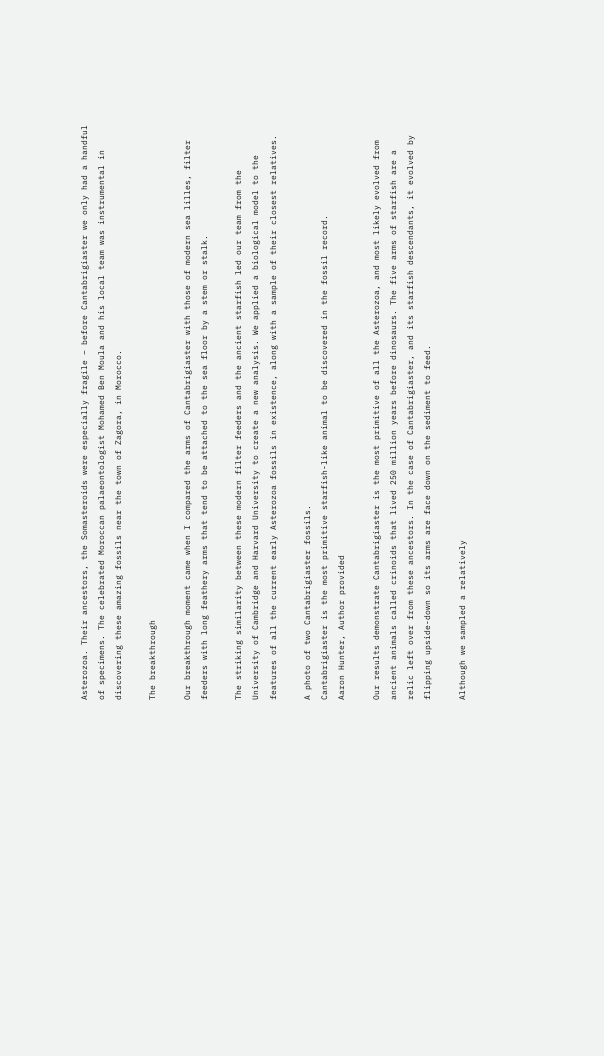Asterozoa. Their ancestors, the Somasteroids were especially fragile – before Cantabrigiaster we only had a handful of specimens. The celebrated Moroccan palaeontologist Mohamed Ben Moula and his local team was instrumental in discovering these amazing fossils near the town of Zagora, in Morocco.

The breakthrough

Our breakthrough moment came when I compared the arms of Cantabrigiaster with those of modern sea lilles, filter feeders with long feathery arms that tend to be attached to the sea floor by a stem or stalk.

The striking similarity between these modern filter feeders and the ancient starfish led our team from the University of Cambridge and Harvard University to create a new analysis. We applied a biological model to the features of all the current early Asterozoa fossils in existence, along with a sample of their closest relatives.

A photo of two Cantabrigiaster fossils.
Cantabrigiaster is the most primitive starfish-like animal to be discovered in the fossil record.
Aaron Hunter, Author provided

Our results demonstrate Cantabrigiaster is the most primitive of all the Asterozoa, and most likely evolved from ancient animals called crinoids that lived 250 million years before dinosaurs. The five arms of starfish are a relic left over from these ancestors. In the case of Cantabrigiaster, and its starfish descendants, it evolved by flipping upside-down so its arms are face down on the sediment to feed.

Although we sampled a relatively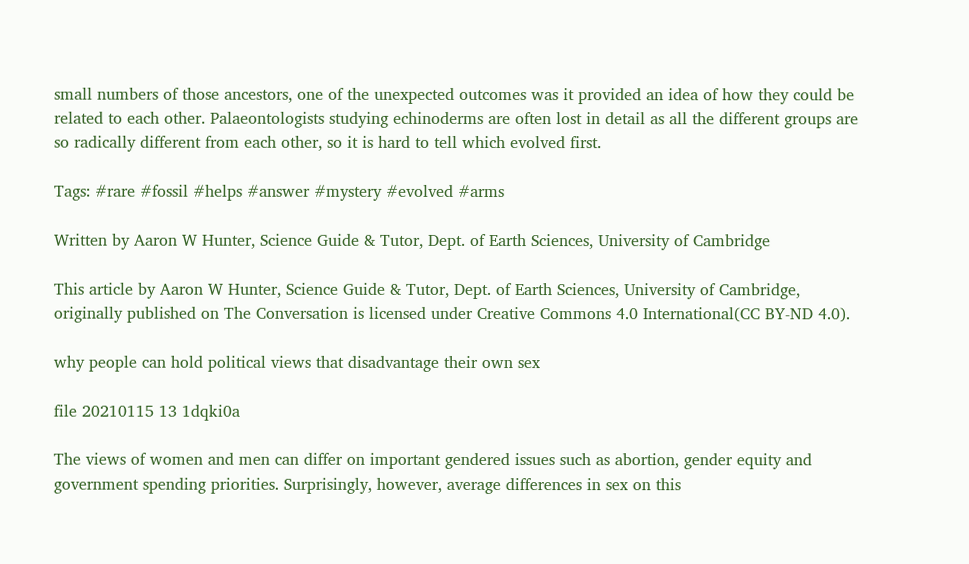small numbers of those ancestors, one of the unexpected outcomes was it provided an idea of how they could be related to each other. Palaeontologists studying echinoderms are often lost in detail as all the different groups are so radically different from each other, so it is hard to tell which evolved first.

Tags: #rare #fossil #helps #answer #mystery #evolved #arms

Written by Aaron W Hunter, Science Guide & Tutor, Dept. of Earth Sciences, University of Cambridge

This article by Aaron W Hunter, Science Guide & Tutor, Dept. of Earth Sciences, University of Cambridge, originally published on The Conversation is licensed under Creative Commons 4.0 International(CC BY-ND 4.0).

why people can hold political views that disadvantage their own sex

file 20210115 13 1dqki0a

The views of women and men can differ on important gendered issues such as abortion, gender equity and government spending priorities. Surprisingly, however, average differences in sex on this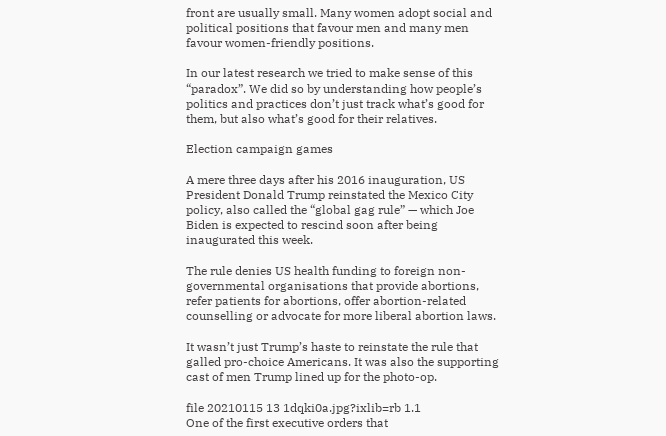front are usually small. Many women adopt social and political positions that favour men and many men favour women-friendly positions.

In our latest research we tried to make sense of this “paradox”. We did so by understanding how people’s politics and practices don’t just track what’s good for them, but also what’s good for their relatives.

Election campaign games

A mere three days after his 2016 inauguration, US President Donald Trump reinstated the Mexico City policy, also called the “global gag rule” — which Joe Biden is expected to rescind soon after being inaugurated this week.

The rule denies US health funding to foreign non-governmental organisations that provide abortions, refer patients for abortions, offer abortion-related counselling or advocate for more liberal abortion laws.

It wasn’t just Trump’s haste to reinstate the rule that galled pro-choice Americans. It was also the supporting cast of men Trump lined up for the photo-op.

file 20210115 13 1dqki0a.jpg?ixlib=rb 1.1
One of the first executive orders that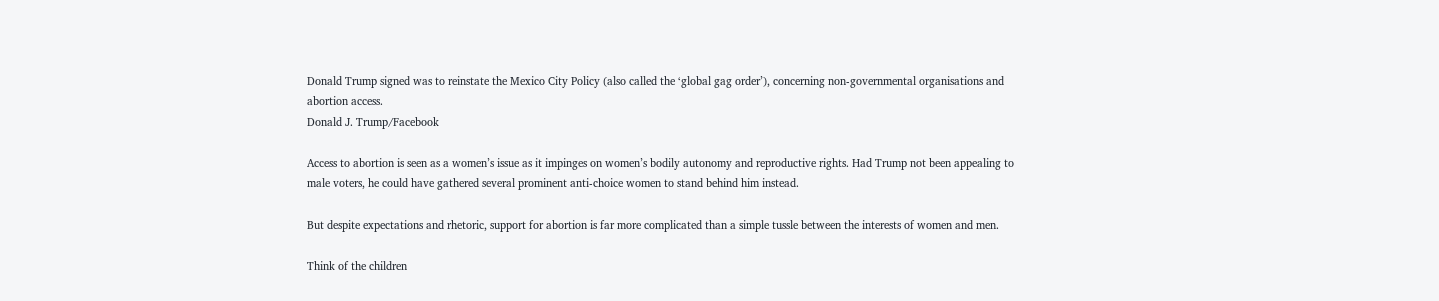Donald Trump signed was to reinstate the Mexico City Policy (also called the ‘global gag order’), concerning non-governmental organisations and abortion access.
Donald J. Trump/Facebook

Access to abortion is seen as a women’s issue as it impinges on women’s bodily autonomy and reproductive rights. Had Trump not been appealing to male voters, he could have gathered several prominent anti-choice women to stand behind him instead.

But despite expectations and rhetoric, support for abortion is far more complicated than a simple tussle between the interests of women and men.

Think of the children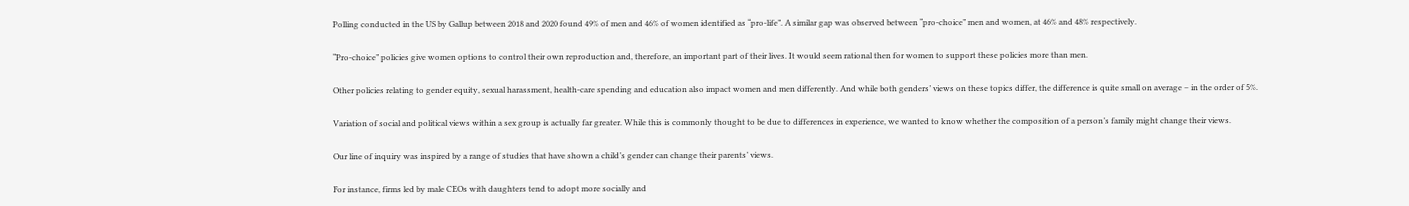Polling conducted in the US by Gallup between 2018 and 2020 found 49% of men and 46% of women identified as “pro-life”. A similar gap was observed between “pro-choice” men and women, at 46% and 48% respectively.

“Pro-choice” policies give women options to control their own reproduction and, therefore, an important part of their lives. It would seem rational then for women to support these policies more than men.

Other policies relating to gender equity, sexual harassment, health-care spending and education also impact women and men differently. And while both genders’ views on these topics differ, the difference is quite small on average – in the order of 5%.

Variation of social and political views within a sex group is actually far greater. While this is commonly thought to be due to differences in experience, we wanted to know whether the composition of a person’s family might change their views.

Our line of inquiry was inspired by a range of studies that have shown a child’s gender can change their parents’ views.

For instance, firms led by male CEOs with daughters tend to adopt more socially and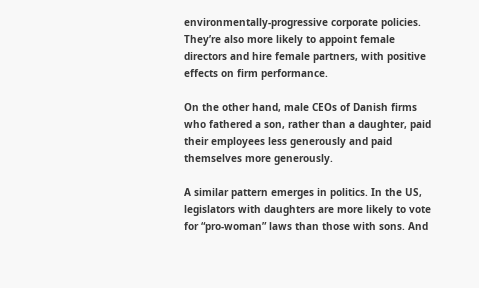environmentally-progressive corporate policies. They’re also more likely to appoint female directors and hire female partners, with positive effects on firm performance.

On the other hand, male CEOs of Danish firms who fathered a son, rather than a daughter, paid their employees less generously and paid themselves more generously.

A similar pattern emerges in politics. In the US, legislators with daughters are more likely to vote for “pro-woman” laws than those with sons. And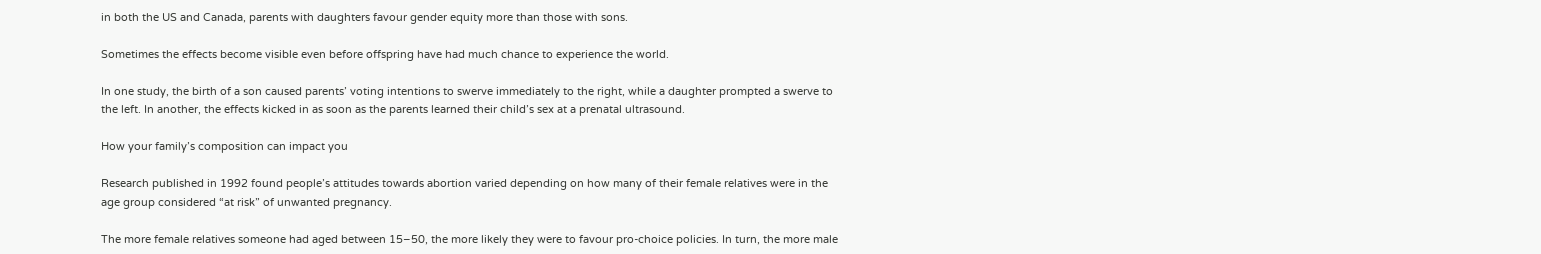in both the US and Canada, parents with daughters favour gender equity more than those with sons.

Sometimes the effects become visible even before offspring have had much chance to experience the world.

In one study, the birth of a son caused parents’ voting intentions to swerve immediately to the right, while a daughter prompted a swerve to the left. In another, the effects kicked in as soon as the parents learned their child’s sex at a prenatal ultrasound.

How your family’s composition can impact you

Research published in 1992 found people’s attitudes towards abortion varied depending on how many of their female relatives were in the age group considered “at risk” of unwanted pregnancy.

The more female relatives someone had aged between 15–50, the more likely they were to favour pro-choice policies. In turn, the more male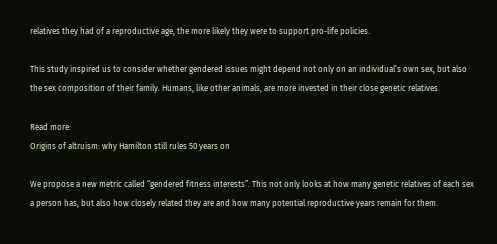relatives they had of a reproductive age, the more likely they were to support pro-life policies.

This study inspired us to consider whether gendered issues might depend not only on an individual’s own sex, but also the sex composition of their family. Humans, like other animals, are more invested in their close genetic relatives.

Read more:
Origins of altruism: why Hamilton still rules 50 years on

We propose a new metric called “gendered fitness interests”. This not only looks at how many genetic relatives of each sex a person has, but also how closely related they are and how many potential reproductive years remain for them.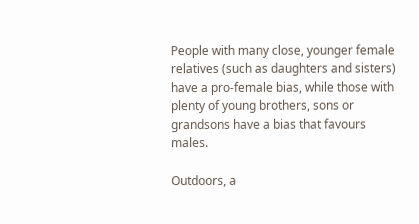People with many close, younger female relatives (such as daughters and sisters) have a pro-female bias, while those with plenty of young brothers, sons or grandsons have a bias that favours males.

Outdoors, a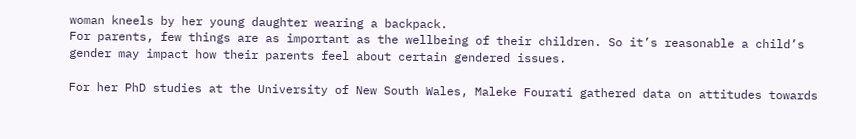woman kneels by her young daughter wearing a backpack.
For parents, few things are as important as the wellbeing of their children. So it’s reasonable a child’s gender may impact how their parents feel about certain gendered issues.

For her PhD studies at the University of New South Wales, Maleke Fourati gathered data on attitudes towards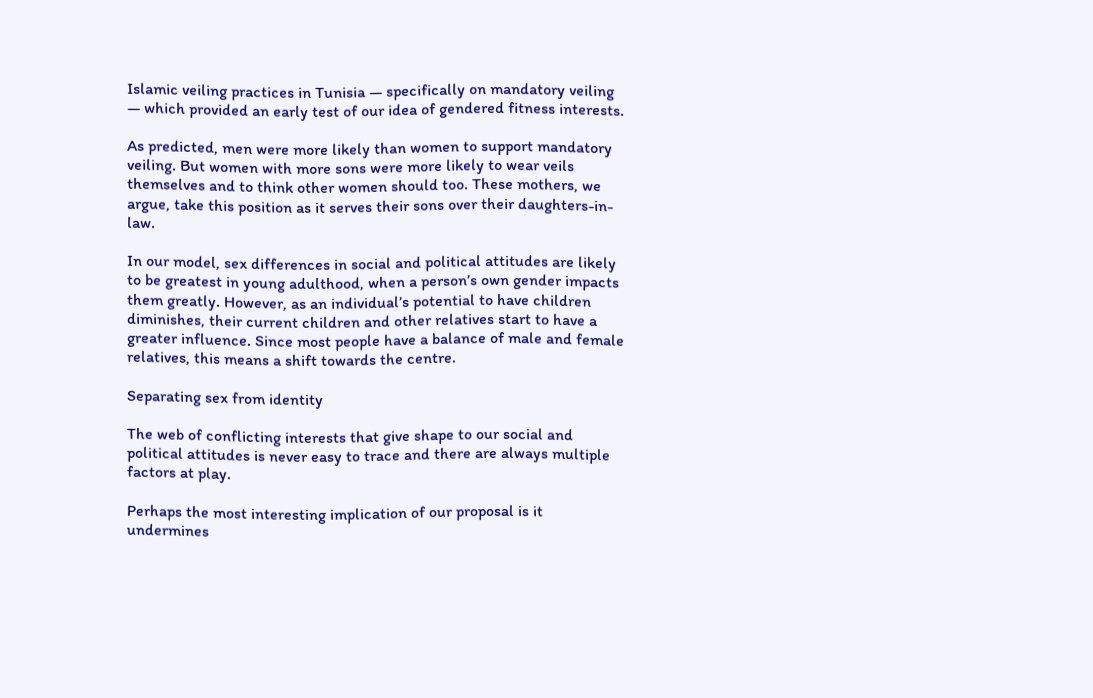Islamic veiling practices in Tunisia — specifically on mandatory veiling — which provided an early test of our idea of gendered fitness interests.

As predicted, men were more likely than women to support mandatory veiling. But women with more sons were more likely to wear veils themselves and to think other women should too. These mothers, we argue, take this position as it serves their sons over their daughters-in-law.

In our model, sex differences in social and political attitudes are likely to be greatest in young adulthood, when a person’s own gender impacts them greatly. However, as an individual’s potential to have children diminishes, their current children and other relatives start to have a greater influence. Since most people have a balance of male and female relatives, this means a shift towards the centre.

Separating sex from identity

The web of conflicting interests that give shape to our social and political attitudes is never easy to trace and there are always multiple factors at play.

Perhaps the most interesting implication of our proposal is it undermines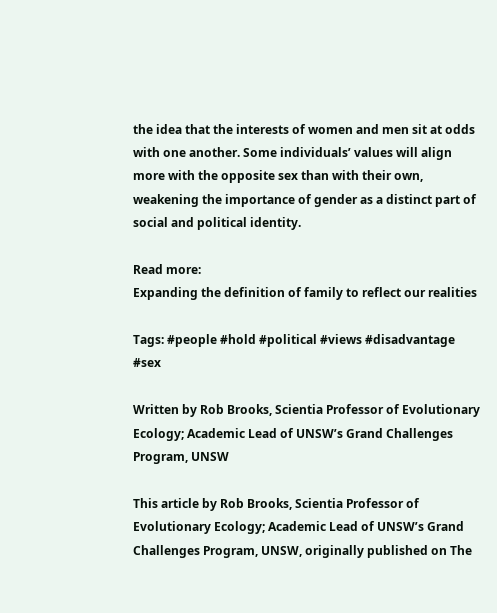the idea that the interests of women and men sit at odds with one another. Some individuals’ values will align more with the opposite sex than with their own, weakening the importance of gender as a distinct part of social and political identity.

Read more:
Expanding the definition of family to reflect our realities

Tags: #people #hold #political #views #disadvantage #sex

Written by Rob Brooks, Scientia Professor of Evolutionary Ecology; Academic Lead of UNSW’s Grand Challenges Program, UNSW

This article by Rob Brooks, Scientia Professor of Evolutionary Ecology; Academic Lead of UNSW’s Grand Challenges Program, UNSW, originally published on The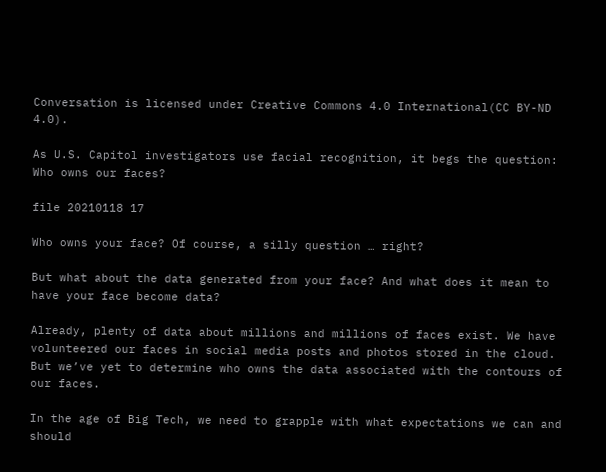Conversation is licensed under Creative Commons 4.0 International(CC BY-ND 4.0).

As U.S. Capitol investigators use facial recognition, it begs the question: Who owns our faces?

file 20210118 17

Who owns your face? Of course, a silly question … right?

But what about the data generated from your face? And what does it mean to have your face become data?

Already, plenty of data about millions and millions of faces exist. We have volunteered our faces in social media posts and photos stored in the cloud. But we’ve yet to determine who owns the data associated with the contours of our faces.

In the age of Big Tech, we need to grapple with what expectations we can and should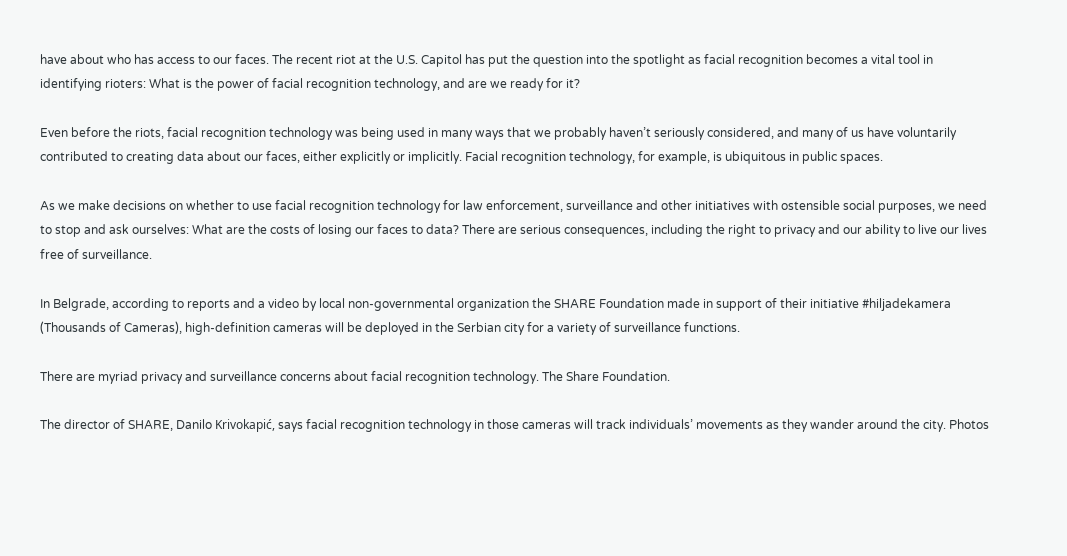have about who has access to our faces. The recent riot at the U.S. Capitol has put the question into the spotlight as facial recognition becomes a vital tool in identifying rioters: What is the power of facial recognition technology, and are we ready for it?

Even before the riots, facial recognition technology was being used in many ways that we probably haven’t seriously considered, and many of us have voluntarily contributed to creating data about our faces, either explicitly or implicitly. Facial recognition technology, for example, is ubiquitous in public spaces.

As we make decisions on whether to use facial recognition technology for law enforcement, surveillance and other initiatives with ostensible social purposes, we need to stop and ask ourselves: What are the costs of losing our faces to data? There are serious consequences, including the right to privacy and our ability to live our lives free of surveillance.

In Belgrade, according to reports and a video by local non-governmental organization the SHARE Foundation made in support of their initiative #hiljadekamera (Thousands of Cameras), high-definition cameras will be deployed in the Serbian city for a variety of surveillance functions.

There are myriad privacy and surveillance concerns about facial recognition technology. The Share Foundation.

The director of SHARE, Danilo Krivokapić, says facial recognition technology in those cameras will track individuals’ movements as they wander around the city. Photos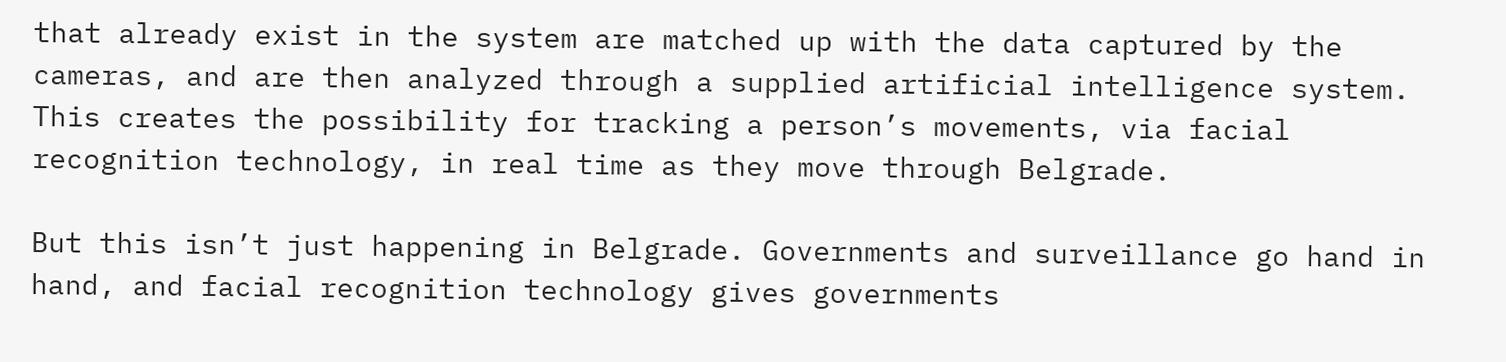that already exist in the system are matched up with the data captured by the cameras, and are then analyzed through a supplied artificial intelligence system. This creates the possibility for tracking a person’s movements, via facial recognition technology, in real time as they move through Belgrade.

But this isn’t just happening in Belgrade. Governments and surveillance go hand in hand, and facial recognition technology gives governments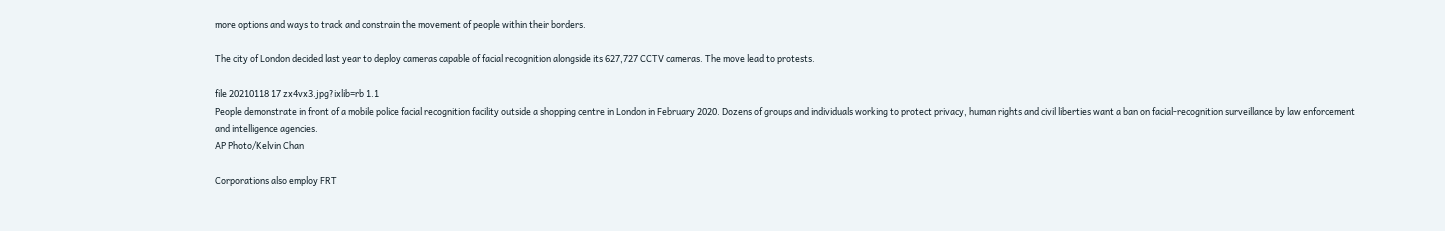more options and ways to track and constrain the movement of people within their borders.

The city of London decided last year to deploy cameras capable of facial recognition alongside its 627,727 CCTV cameras. The move lead to protests.

file 20210118 17 zx4vx3.jpg?ixlib=rb 1.1
People demonstrate in front of a mobile police facial recognition facility outside a shopping centre in London in February 2020. Dozens of groups and individuals working to protect privacy, human rights and civil liberties want a ban on facial-recognition surveillance by law enforcement and intelligence agencies.
AP Photo/Kelvin Chan

Corporations also employ FRT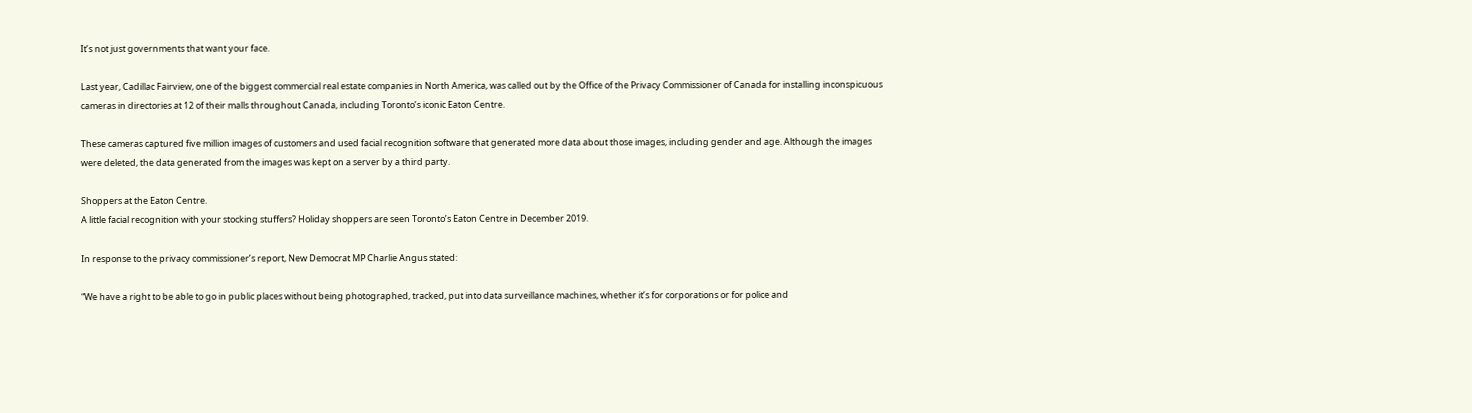It’s not just governments that want your face.

Last year, Cadillac Fairview, one of the biggest commercial real estate companies in North America, was called out by the Office of the Privacy Commissioner of Canada for installing inconspicuous cameras in directories at 12 of their malls throughout Canada, including Toronto’s iconic Eaton Centre.

These cameras captured five million images of customers and used facial recognition software that generated more data about those images, including gender and age. Although the images were deleted, the data generated from the images was kept on a server by a third party.

Shoppers at the Eaton Centre.
A little facial recognition with your stocking stuffers? Holiday shoppers are seen Toronto’s Eaton Centre in December 2019.

In response to the privacy commissioner’s report, New Democrat MP Charlie Angus stated:

“We have a right to be able to go in public places without being photographed, tracked, put into data surveillance machines, whether it’s for corporations or for police and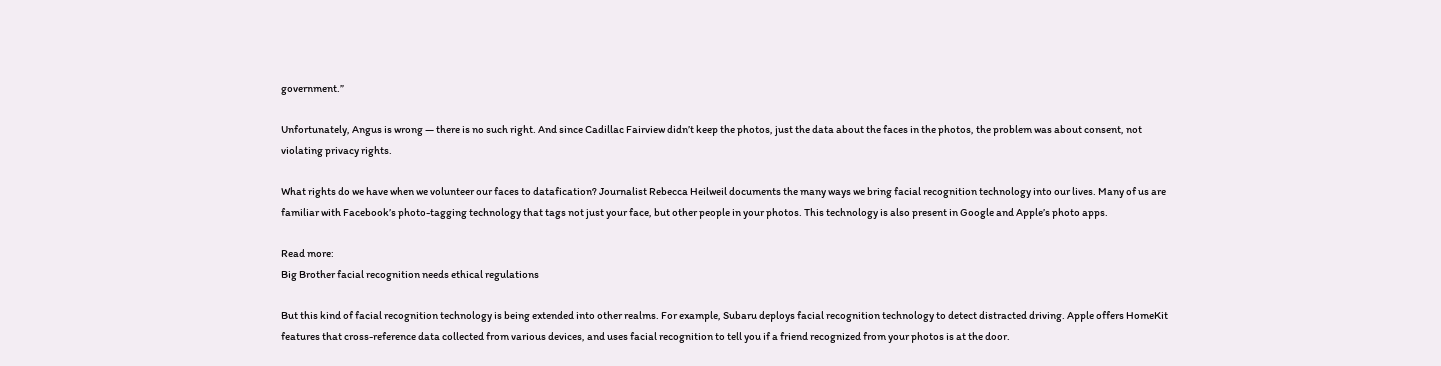government.”

Unfortunately, Angus is wrong — there is no such right. And since Cadillac Fairview didn’t keep the photos, just the data about the faces in the photos, the problem was about consent, not violating privacy rights.

What rights do we have when we volunteer our faces to datafication? Journalist Rebecca Heilweil documents the many ways we bring facial recognition technology into our lives. Many of us are familiar with Facebook’s photo-tagging technology that tags not just your face, but other people in your photos. This technology is also present in Google and Apple’s photo apps.

Read more:
Big Brother facial recognition needs ethical regulations

But this kind of facial recognition technology is being extended into other realms. For example, Subaru deploys facial recognition technology to detect distracted driving. Apple offers HomeKit features that cross-reference data collected from various devices, and uses facial recognition to tell you if a friend recognized from your photos is at the door.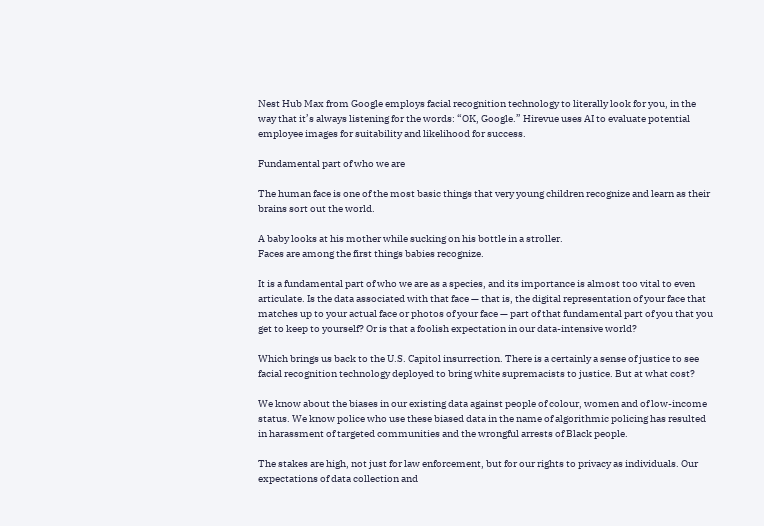Nest Hub Max from Google employs facial recognition technology to literally look for you, in the way that it’s always listening for the words: “OK, Google.” Hirevue uses AI to evaluate potential employee images for suitability and likelihood for success.

Fundamental part of who we are

The human face is one of the most basic things that very young children recognize and learn as their brains sort out the world.

A baby looks at his mother while sucking on his bottle in a stroller.
Faces are among the first things babies recognize.

It is a fundamental part of who we are as a species, and its importance is almost too vital to even articulate. Is the data associated with that face — that is, the digital representation of your face that matches up to your actual face or photos of your face — part of that fundamental part of you that you get to keep to yourself? Or is that a foolish expectation in our data-intensive world?

Which brings us back to the U.S. Capitol insurrection. There is a certainly a sense of justice to see facial recognition technology deployed to bring white supremacists to justice. But at what cost?

We know about the biases in our existing data against people of colour, women and of low-income status. We know police who use these biased data in the name of algorithmic policing has resulted in harassment of targeted communities and the wrongful arrests of Black people.

The stakes are high, not just for law enforcement, but for our rights to privacy as individuals. Our expectations of data collection and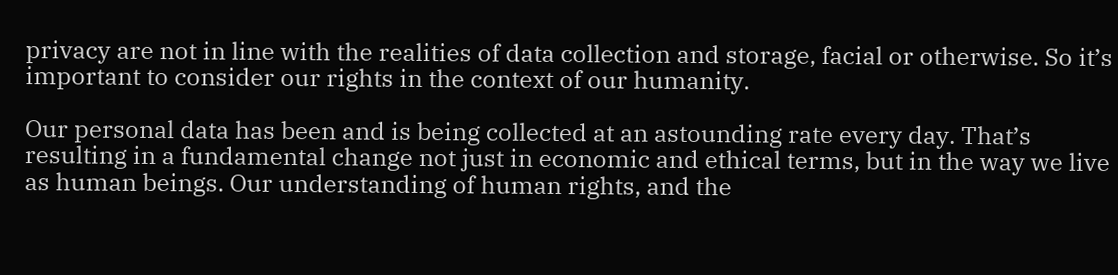privacy are not in line with the realities of data collection and storage, facial or otherwise. So it’s important to consider our rights in the context of our humanity.

Our personal data has been and is being collected at an astounding rate every day. That’s resulting in a fundamental change not just in economic and ethical terms, but in the way we live as human beings. Our understanding of human rights, and the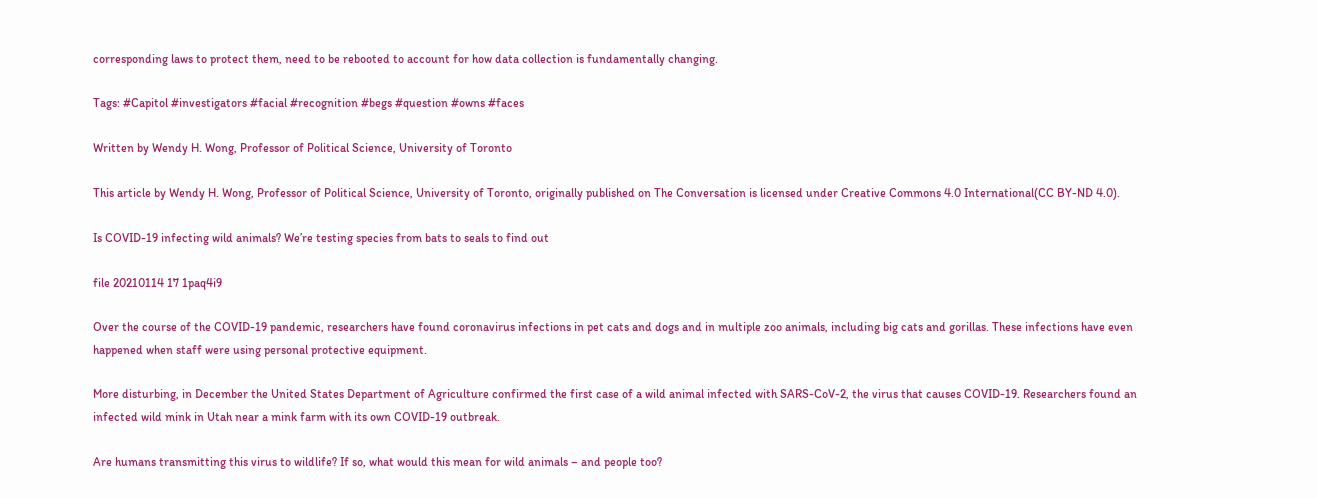corresponding laws to protect them, need to be rebooted to account for how data collection is fundamentally changing.

Tags: #Capitol #investigators #facial #recognition #begs #question #owns #faces

Written by Wendy H. Wong, Professor of Political Science, University of Toronto

This article by Wendy H. Wong, Professor of Political Science, University of Toronto, originally published on The Conversation is licensed under Creative Commons 4.0 International(CC BY-ND 4.0).

Is COVID-19 infecting wild animals? We’re testing species from bats to seals to find out

file 20210114 17 1paq4i9

Over the course of the COVID-19 pandemic, researchers have found coronavirus infections in pet cats and dogs and in multiple zoo animals, including big cats and gorillas. These infections have even happened when staff were using personal protective equipment.

More disturbing, in December the United States Department of Agriculture confirmed the first case of a wild animal infected with SARS-CoV-2, the virus that causes COVID-19. Researchers found an infected wild mink in Utah near a mink farm with its own COVID-19 outbreak.

Are humans transmitting this virus to wildlife? If so, what would this mean for wild animals – and people too?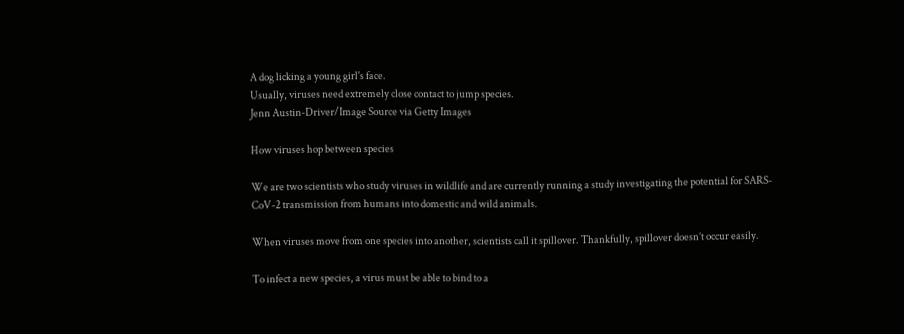A dog licking a young girl's face.
Usually, viruses need extremely close contact to jump species.
Jenn Austin-Driver/Image Source via Getty Images

How viruses hop between species

We are two scientists who study viruses in wildlife and are currently running a study investigating the potential for SARS-CoV-2 transmission from humans into domestic and wild animals.

When viruses move from one species into another, scientists call it spillover. Thankfully, spillover doesn’t occur easily.

To infect a new species, a virus must be able to bind to a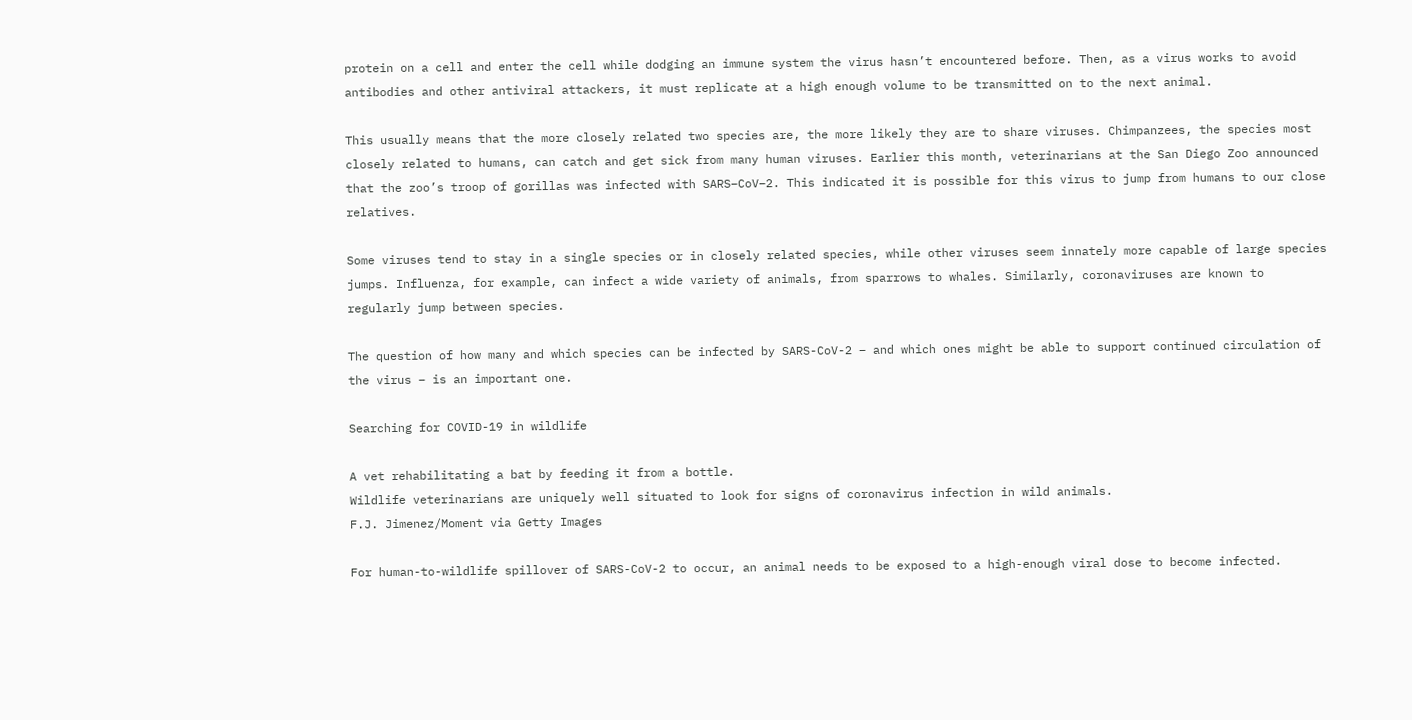protein on a cell and enter the cell while dodging an immune system the virus hasn’t encountered before. Then, as a virus works to avoid antibodies and other antiviral attackers, it must replicate at a high enough volume to be transmitted on to the next animal.

This usually means that the more closely related two species are, the more likely they are to share viruses. Chimpanzees, the species most closely related to humans, can catch and get sick from many human viruses. Earlier this month, veterinarians at the San Diego Zoo announced that the zoo’s troop of gorillas was infected with SARS–CoV–2. This indicated it is possible for this virus to jump from humans to our close relatives.

Some viruses tend to stay in a single species or in closely related species, while other viruses seem innately more capable of large species jumps. Influenza, for example, can infect a wide variety of animals, from sparrows to whales. Similarly, coronaviruses are known to regularly jump between species.

The question of how many and which species can be infected by SARS-CoV-2 – and which ones might be able to support continued circulation of the virus – is an important one.

Searching for COVID-19 in wildlife

A vet rehabilitating a bat by feeding it from a bottle.
Wildlife veterinarians are uniquely well situated to look for signs of coronavirus infection in wild animals.
F.J. Jimenez/Moment via Getty Images

For human-to-wildlife spillover of SARS-CoV-2 to occur, an animal needs to be exposed to a high-enough viral dose to become infected.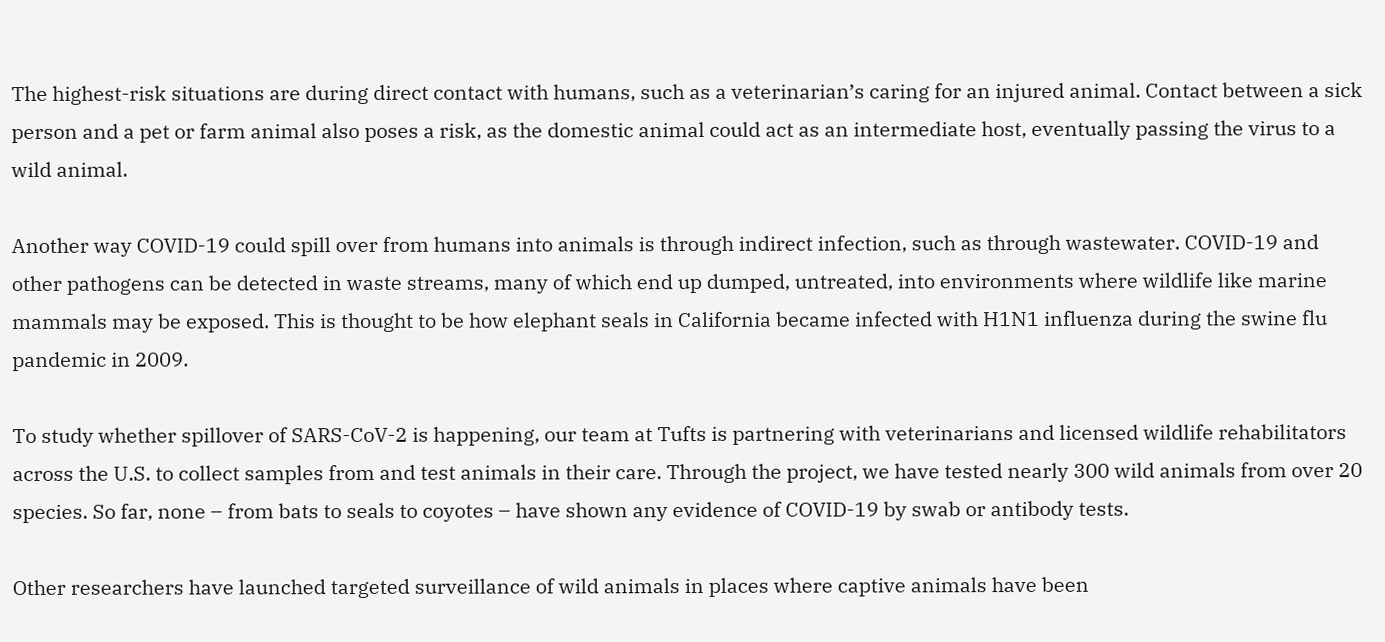The highest-risk situations are during direct contact with humans, such as a veterinarian’s caring for an injured animal. Contact between a sick person and a pet or farm animal also poses a risk, as the domestic animal could act as an intermediate host, eventually passing the virus to a wild animal.

Another way COVID-19 could spill over from humans into animals is through indirect infection, such as through wastewater. COVID-19 and other pathogens can be detected in waste streams, many of which end up dumped, untreated, into environments where wildlife like marine mammals may be exposed. This is thought to be how elephant seals in California became infected with H1N1 influenza during the swine flu pandemic in 2009.

To study whether spillover of SARS-CoV-2 is happening, our team at Tufts is partnering with veterinarians and licensed wildlife rehabilitators across the U.S. to collect samples from and test animals in their care. Through the project, we have tested nearly 300 wild animals from over 20 species. So far, none – from bats to seals to coyotes – have shown any evidence of COVID-19 by swab or antibody tests.

Other researchers have launched targeted surveillance of wild animals in places where captive animals have been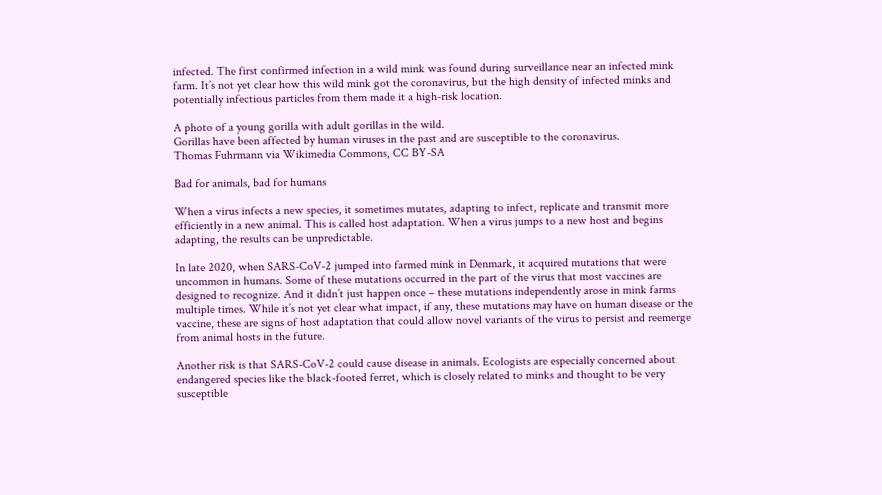infected. The first confirmed infection in a wild mink was found during surveillance near an infected mink farm. It’s not yet clear how this wild mink got the coronavirus, but the high density of infected minks and potentially infectious particles from them made it a high-risk location.

A photo of a young gorilla with adult gorillas in the wild.
Gorillas have been affected by human viruses in the past and are susceptible to the coronavirus.
Thomas Fuhrmann via Wikimedia Commons, CC BY-SA

Bad for animals, bad for humans

When a virus infects a new species, it sometimes mutates, adapting to infect, replicate and transmit more efficiently in a new animal. This is called host adaptation. When a virus jumps to a new host and begins adapting, the results can be unpredictable.

In late 2020, when SARS-CoV-2 jumped into farmed mink in Denmark, it acquired mutations that were uncommon in humans. Some of these mutations occurred in the part of the virus that most vaccines are designed to recognize. And it didn’t just happen once – these mutations independently arose in mink farms multiple times. While it’s not yet clear what impact, if any, these mutations may have on human disease or the vaccine, these are signs of host adaptation that could allow novel variants of the virus to persist and reemerge from animal hosts in the future.

Another risk is that SARS-CoV-2 could cause disease in animals. Ecologists are especially concerned about endangered species like the black-footed ferret, which is closely related to minks and thought to be very susceptible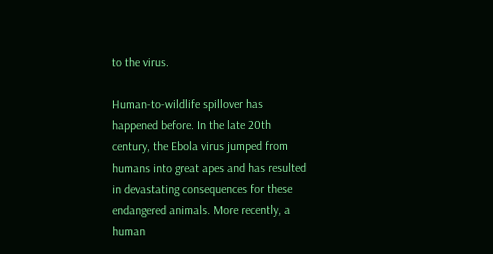to the virus.

Human-to-wildlife spillover has happened before. In the late 20th century, the Ebola virus jumped from humans into great apes and has resulted in devastating consequences for these endangered animals. More recently, a human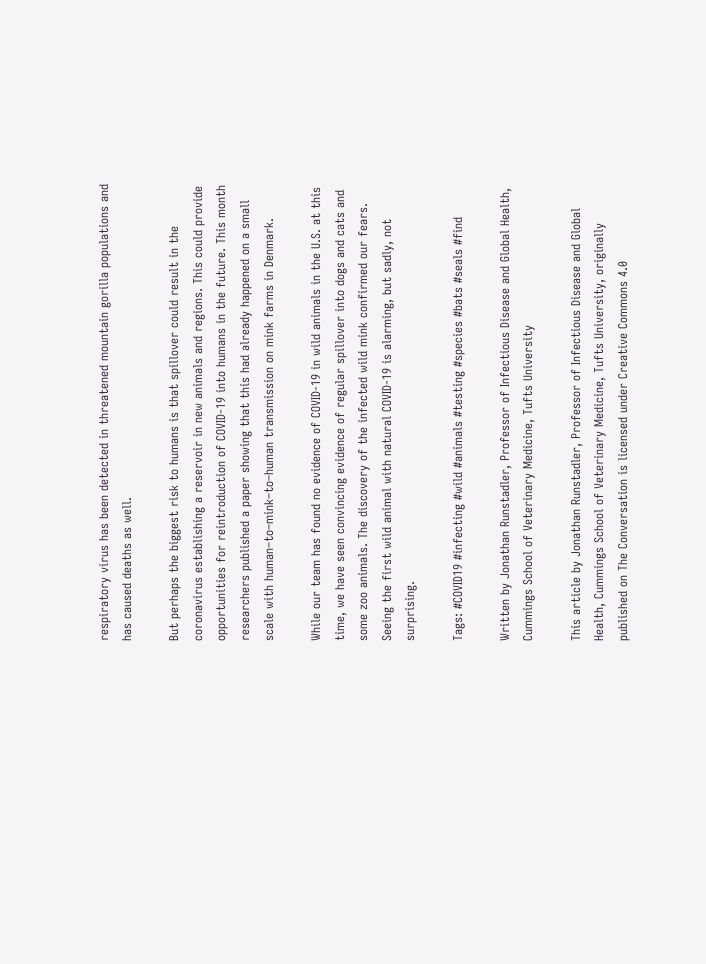respiratory virus has been detected in threatened mountain gorilla populations and has caused deaths as well.

But perhaps the biggest risk to humans is that spillover could result in the coronavirus establishing a reservoir in new animals and regions. This could provide opportunities for reintroduction of COVID-19 into humans in the future. This month researchers published a paper showing that this had already happened on a small scale with human–to–mink–to–human transmission on mink farms in Denmark.

While our team has found no evidence of COVID-19 in wild animals in the U.S. at this time, we have seen convincing evidence of regular spillover into dogs and cats and some zoo animals. The discovery of the infected wild mink confirmed our fears. Seeing the first wild animal with natural COVID-19 is alarming, but sadly, not surprising.

Tags: #COVID19 #infecting #wild #animals #testing #species #bats #seals #find

Written by Jonathan Runstadler, Professor of Infectious Disease and Global Health, Cummings School of Veterinary Medicine, Tufts University

This article by Jonathan Runstadler, Professor of Infectious Disease and Global Health, Cummings School of Veterinary Medicine, Tufts University, originally published on The Conversation is licensed under Creative Commons 4.0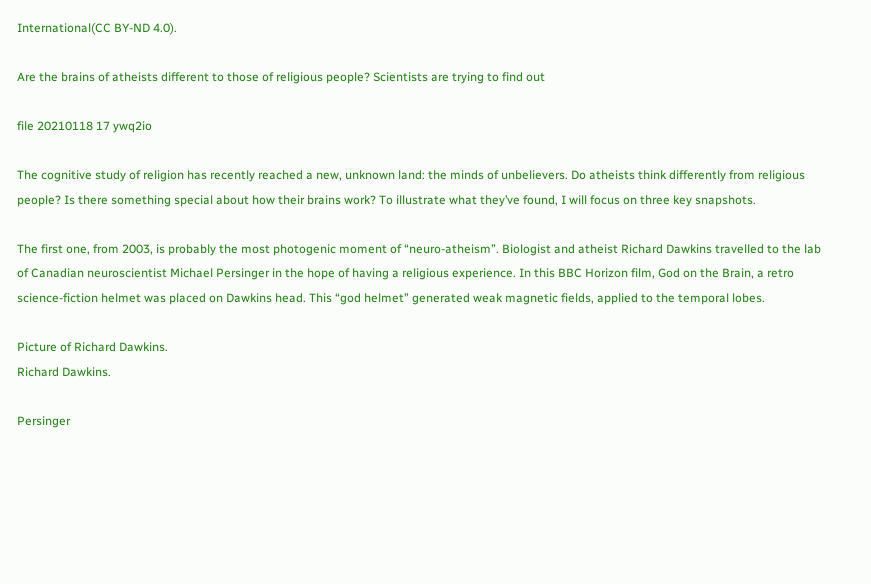International(CC BY-ND 4.0).

Are the brains of atheists different to those of religious people? Scientists are trying to find out

file 20210118 17 ywq2io

The cognitive study of religion has recently reached a new, unknown land: the minds of unbelievers. Do atheists think differently from religious people? Is there something special about how their brains work? To illustrate what they’ve found, I will focus on three key snapshots.

The first one, from 2003, is probably the most photogenic moment of “neuro-atheism”. Biologist and atheist Richard Dawkins travelled to the lab of Canadian neuroscientist Michael Persinger in the hope of having a religious experience. In this BBC Horizon film, God on the Brain, a retro science-fiction helmet was placed on Dawkins head. This “god helmet” generated weak magnetic fields, applied to the temporal lobes.

Picture of Richard Dawkins.
Richard Dawkins.

Persinger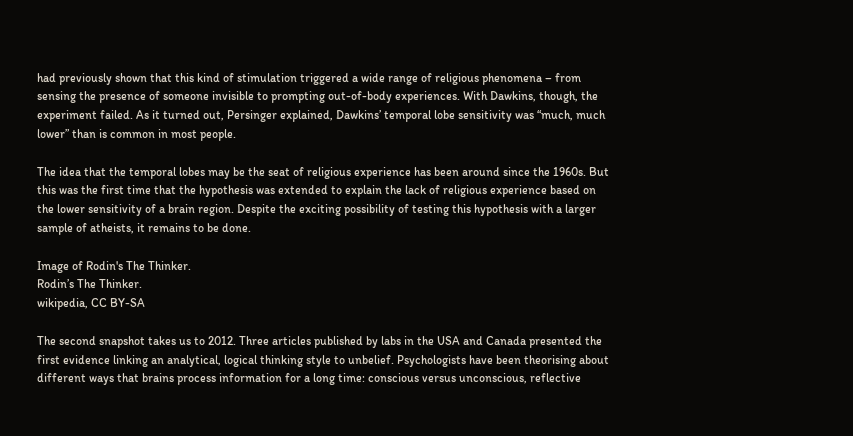had previously shown that this kind of stimulation triggered a wide range of religious phenomena – from sensing the presence of someone invisible to prompting out-of-body experiences. With Dawkins, though, the experiment failed. As it turned out, Persinger explained, Dawkins’ temporal lobe sensitivity was “much, much lower” than is common in most people.

The idea that the temporal lobes may be the seat of religious experience has been around since the 1960s. But this was the first time that the hypothesis was extended to explain the lack of religious experience based on the lower sensitivity of a brain region. Despite the exciting possibility of testing this hypothesis with a larger sample of atheists, it remains to be done.

Image of Rodin's The Thinker.
Rodin’s The Thinker.
wikipedia, CC BY-SA

The second snapshot takes us to 2012. Three articles published by labs in the USA and Canada presented the first evidence linking an analytical, logical thinking style to unbelief. Psychologists have been theorising about different ways that brains process information for a long time: conscious versus unconscious, reflective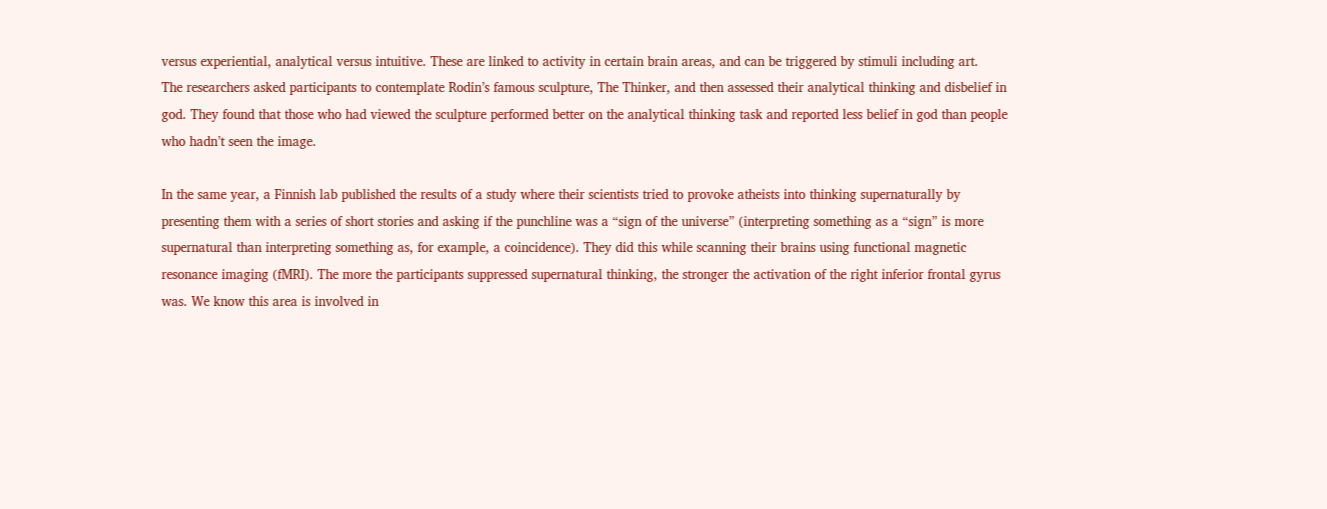versus experiential, analytical versus intuitive. These are linked to activity in certain brain areas, and can be triggered by stimuli including art.
The researchers asked participants to contemplate Rodin’s famous sculpture, The Thinker, and then assessed their analytical thinking and disbelief in god. They found that those who had viewed the sculpture performed better on the analytical thinking task and reported less belief in god than people who hadn’t seen the image.

In the same year, a Finnish lab published the results of a study where their scientists tried to provoke atheists into thinking supernaturally by presenting them with a series of short stories and asking if the punchline was a “sign of the universe” (interpreting something as a “sign” is more supernatural than interpreting something as, for example, a coincidence). They did this while scanning their brains using functional magnetic resonance imaging (fMRI). The more the participants suppressed supernatural thinking, the stronger the activation of the right inferior frontal gyrus was. We know this area is involved in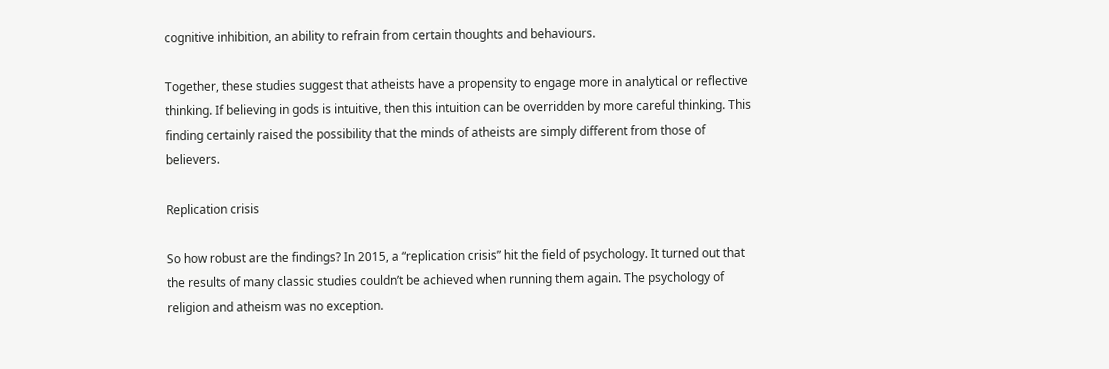cognitive inhibition, an ability to refrain from certain thoughts and behaviours.

Together, these studies suggest that atheists have a propensity to engage more in analytical or reflective thinking. If believing in gods is intuitive, then this intuition can be overridden by more careful thinking. This finding certainly raised the possibility that the minds of atheists are simply different from those of believers.

Replication crisis

So how robust are the findings? In 2015, a “replication crisis” hit the field of psychology. It turned out that the results of many classic studies couldn’t be achieved when running them again. The psychology of religion and atheism was no exception.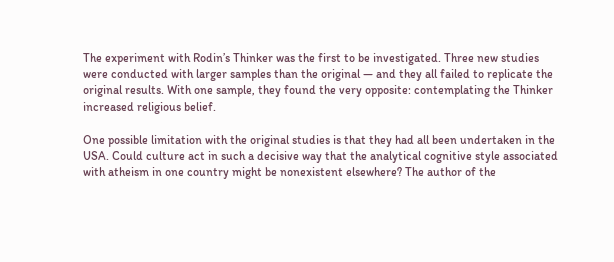The experiment with Rodin’s Thinker was the first to be investigated. Three new studies were conducted with larger samples than the original — and they all failed to replicate the original results. With one sample, they found the very opposite: contemplating the Thinker increased religious belief.

One possible limitation with the original studies is that they had all been undertaken in the USA. Could culture act in such a decisive way that the analytical cognitive style associated with atheism in one country might be nonexistent elsewhere? The author of the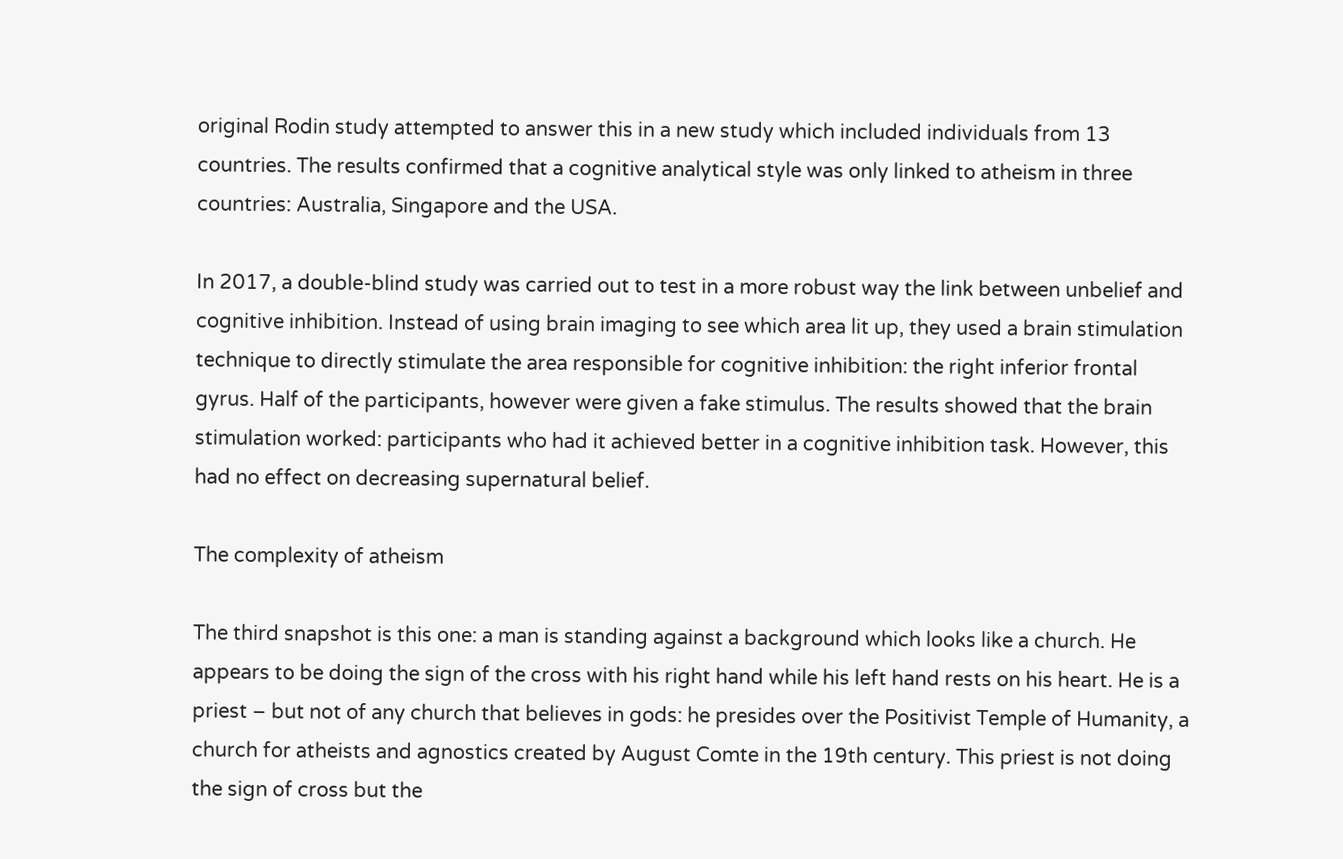original Rodin study attempted to answer this in a new study which included individuals from 13 countries. The results confirmed that a cognitive analytical style was only linked to atheism in three countries: Australia, Singapore and the USA.

In 2017, a double-blind study was carried out to test in a more robust way the link between unbelief and cognitive inhibition. Instead of using brain imaging to see which area lit up, they used a brain stimulation technique to directly stimulate the area responsible for cognitive inhibition: the right inferior frontal gyrus. Half of the participants, however were given a fake stimulus. The results showed that the brain stimulation worked: participants who had it achieved better in a cognitive inhibition task. However, this had no effect on decreasing supernatural belief.

The complexity of atheism

The third snapshot is this one: a man is standing against a background which looks like a church. He appears to be doing the sign of the cross with his right hand while his left hand rests on his heart. He is a priest – but not of any church that believes in gods: he presides over the Positivist Temple of Humanity, a church for atheists and agnostics created by August Comte in the 19th century. This priest is not doing the sign of cross but the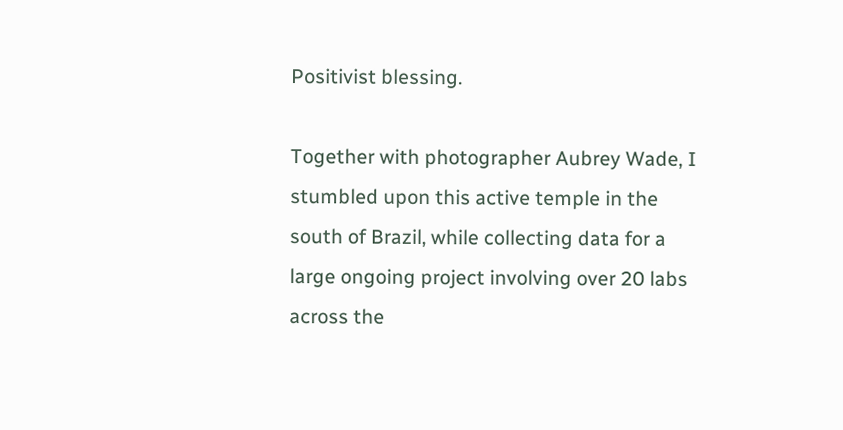Positivist blessing.

Together with photographer Aubrey Wade, I stumbled upon this active temple in the south of Brazil, while collecting data for a large ongoing project involving over 20 labs across the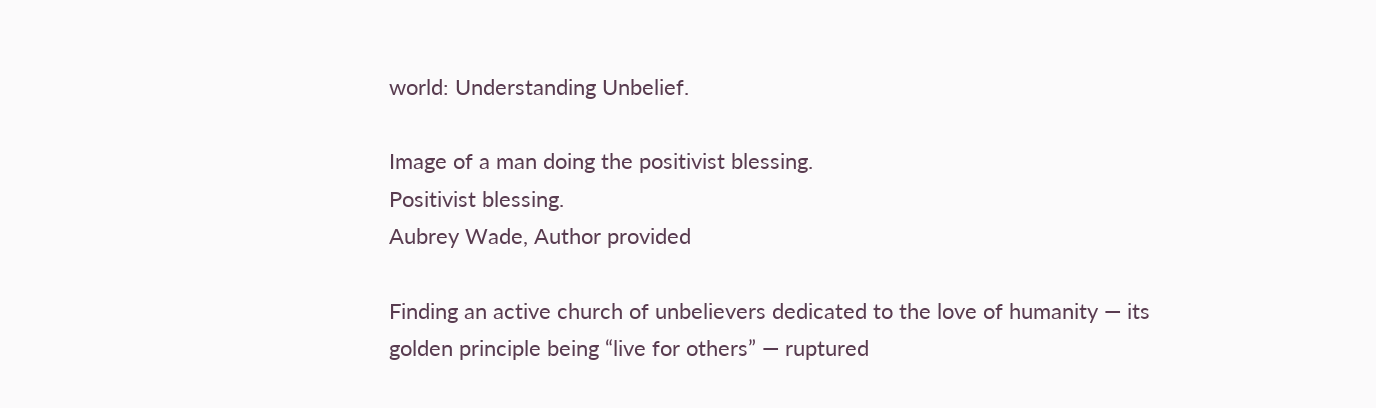world: Understanding Unbelief.

Image of a man doing the positivist blessing.
Positivist blessing.
Aubrey Wade, Author provided

Finding an active church of unbelievers dedicated to the love of humanity — its golden principle being “live for others” — ruptured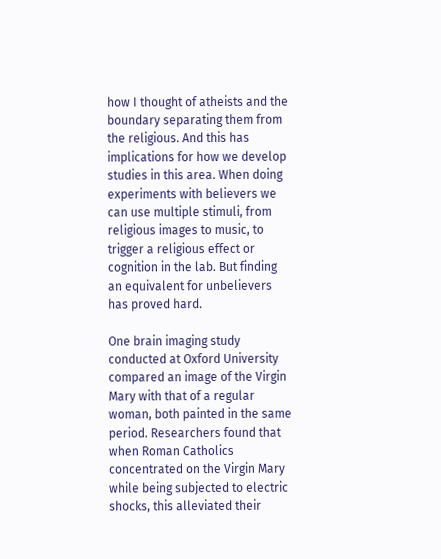how I thought of atheists and the boundary separating them from the religious. And this has implications for how we develop studies in this area. When doing experiments with believers we can use multiple stimuli, from religious images to music, to trigger a religious effect or cognition in the lab. But finding an equivalent for unbelievers has proved hard.

One brain imaging study conducted at Oxford University compared an image of the Virgin Mary with that of a regular woman, both painted in the same period. Researchers found that when Roman Catholics concentrated on the Virgin Mary while being subjected to electric shocks, this alleviated their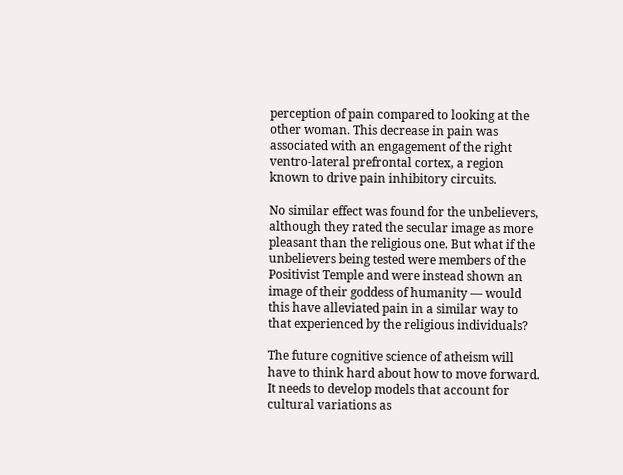perception of pain compared to looking at the other woman. This decrease in pain was associated with an engagement of the right ventro-lateral prefrontal cortex, a region known to drive pain inhibitory circuits.

No similar effect was found for the unbelievers, although they rated the secular image as more pleasant than the religious one. But what if the unbelievers being tested were members of the Positivist Temple and were instead shown an image of their goddess of humanity — would this have alleviated pain in a similar way to that experienced by the religious individuals?

The future cognitive science of atheism will have to think hard about how to move forward. It needs to develop models that account for cultural variations as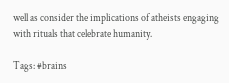well as consider the implications of atheists engaging with rituals that celebrate humanity.

Tags: #brains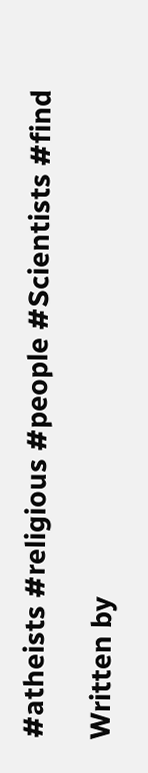#atheists #religious #people #Scientists #find

Written by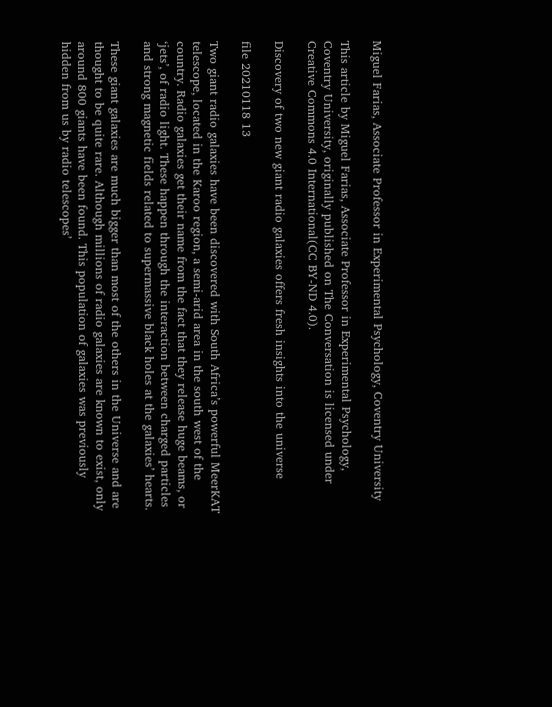Miguel Farias, Associate Professor in Experimental Psychology, Coventry University

This article by Miguel Farias, Associate Professor in Experimental Psychology, Coventry University, originally published on The Conversation is licensed under Creative Commons 4.0 International(CC BY-ND 4.0).

Discovery of two new giant radio galaxies offers fresh insights into the universe

file 20210118 13

Two giant radio galaxies have been discovered with South Africa’s powerful MeerKAT telescope, located in the Karoo region, a semi-arid area in the south west of the country. Radio galaxies get their name from the fact that they release huge beams, or ‘jets’, of radio light. These happen through the interaction between charged particles and strong magnetic fields related to supermassive black holes at the galaxies’ hearts.

These giant galaxies are much bigger than most of the others in the Universe and are thought to be quite rare. Although millions of radio galaxies are known to exist, only around 800 giants have been found. This population of galaxies was previously hidden from us by radio telescopes’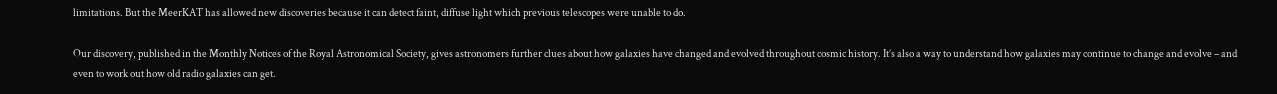limitations. But the MeerKAT has allowed new discoveries because it can detect faint, diffuse light which previous telescopes were unable to do.

Our discovery, published in the Monthly Notices of the Royal Astronomical Society, gives astronomers further clues about how galaxies have changed and evolved throughout cosmic history. It’s also a way to understand how galaxies may continue to change and evolve – and even to work out how old radio galaxies can get.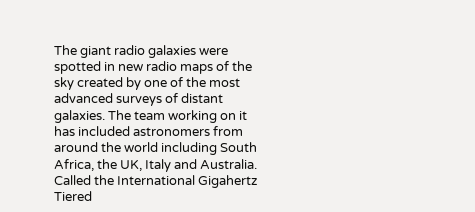The giant radio galaxies were spotted in new radio maps of the sky created by one of the most advanced surveys of distant galaxies. The team working on it has included astronomers from around the world including South Africa, the UK, Italy and Australia. Called the International Gigahertz Tiered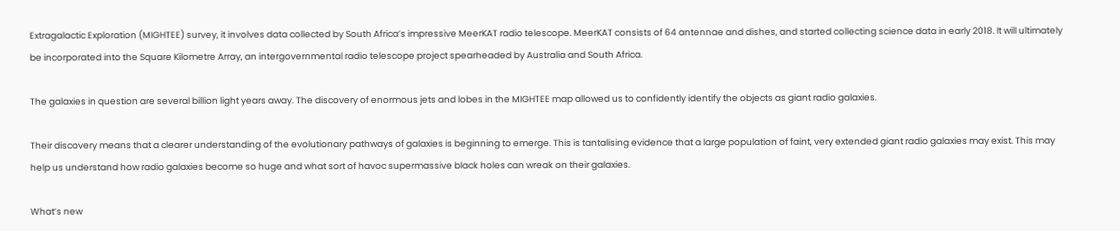Extragalactic Exploration (MIGHTEE) survey, it involves data collected by South Africa’s impressive MeerKAT radio telescope. MeerKAT consists of 64 antennae and dishes, and started collecting science data in early 2018. It will ultimately be incorporated into the Square Kilometre Array, an intergovernmental radio telescope project spearheaded by Australia and South Africa.

The galaxies in question are several billion light years away. The discovery of enormous jets and lobes in the MIGHTEE map allowed us to confidently identify the objects as giant radio galaxies.

Their discovery means that a clearer understanding of the evolutionary pathways of galaxies is beginning to emerge. This is tantalising evidence that a large population of faint, very extended giant radio galaxies may exist. This may help us understand how radio galaxies become so huge and what sort of havoc supermassive black holes can wreak on their galaxies.

What’s new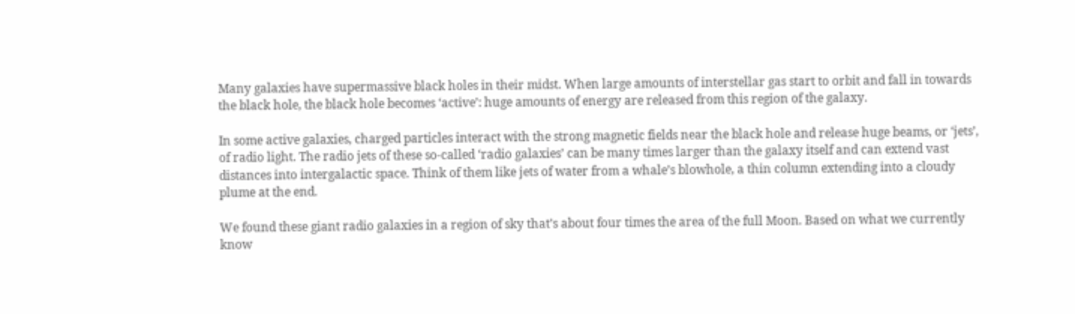Many galaxies have supermassive black holes in their midst. When large amounts of interstellar gas start to orbit and fall in towards the black hole, the black hole becomes ‘active’: huge amounts of energy are released from this region of the galaxy.

In some active galaxies, charged particles interact with the strong magnetic fields near the black hole and release huge beams, or ‘jets’, of radio light. The radio jets of these so-called ‘radio galaxies’ can be many times larger than the galaxy itself and can extend vast distances into intergalactic space. Think of them like jets of water from a whale’s blowhole, a thin column extending into a cloudy plume at the end.

We found these giant radio galaxies in a region of sky that’s about four times the area of the full Moon. Based on what we currently know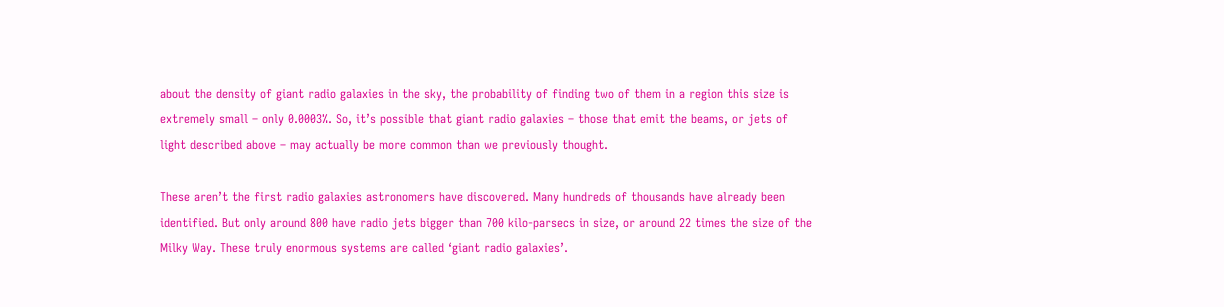about the density of giant radio galaxies in the sky, the probability of finding two of them in a region this size is extremely small – only 0.0003%. So, it’s possible that giant radio galaxies – those that emit the beams, or jets of light described above – may actually be more common than we previously thought.

These aren’t the first radio galaxies astronomers have discovered. Many hundreds of thousands have already been identified. But only around 800 have radio jets bigger than 700 kilo-parsecs in size, or around 22 times the size of the Milky Way. These truly enormous systems are called ‘giant radio galaxies’.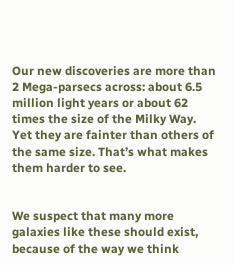Our new discoveries are more than 2 Mega-parsecs across: about 6.5 million light years or about 62 times the size of the Milky Way. Yet they are fainter than others of the same size. That’s what makes them harder to see.


We suspect that many more galaxies like these should exist, because of the way we think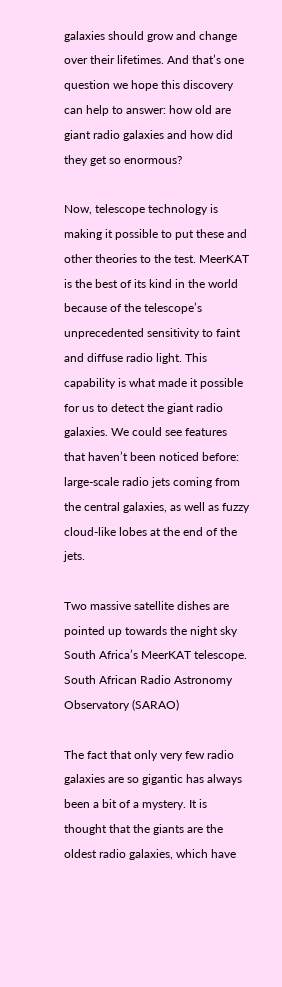galaxies should grow and change over their lifetimes. And that’s one question we hope this discovery can help to answer: how old are giant radio galaxies and how did they get so enormous?

Now, telescope technology is making it possible to put these and other theories to the test. MeerKAT is the best of its kind in the world because of the telescope’s unprecedented sensitivity to faint and diffuse radio light. This capability is what made it possible for us to detect the giant radio galaxies. We could see features that haven’t been noticed before: large-scale radio jets coming from the central galaxies, as well as fuzzy cloud-like lobes at the end of the jets.

Two massive satellite dishes are pointed up towards the night sky
South Africa’s MeerKAT telescope.
South African Radio Astronomy Observatory (SARAO)

The fact that only very few radio galaxies are so gigantic has always been a bit of a mystery. It is thought that the giants are the oldest radio galaxies, which have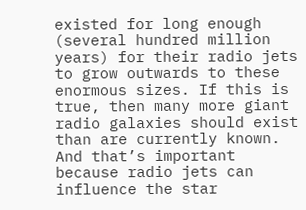existed for long enough (several hundred million years) for their radio jets to grow outwards to these enormous sizes. If this is true, then many more giant radio galaxies should exist than are currently known. And that’s important because radio jets can influence the star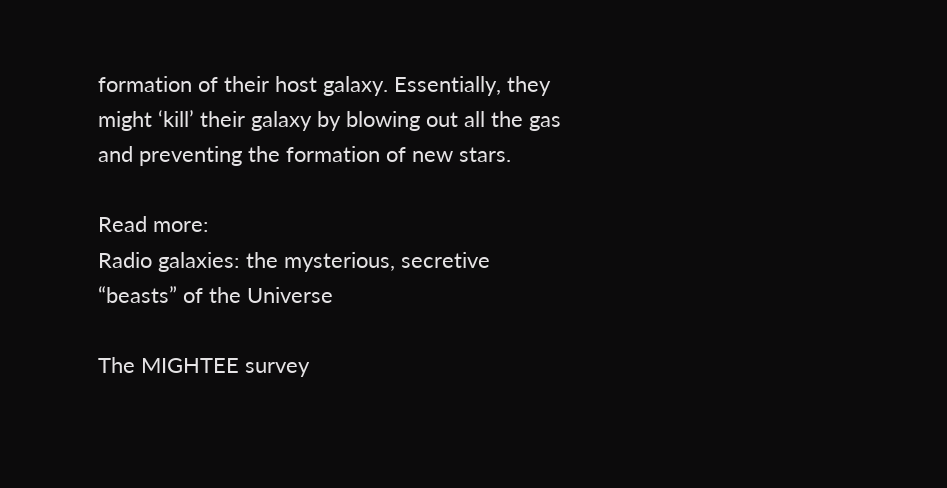formation of their host galaxy. Essentially, they might ‘kill’ their galaxy by blowing out all the gas and preventing the formation of new stars.

Read more:
Radio galaxies: the mysterious, secretive “beasts” of the Universe

The MIGHTEE survey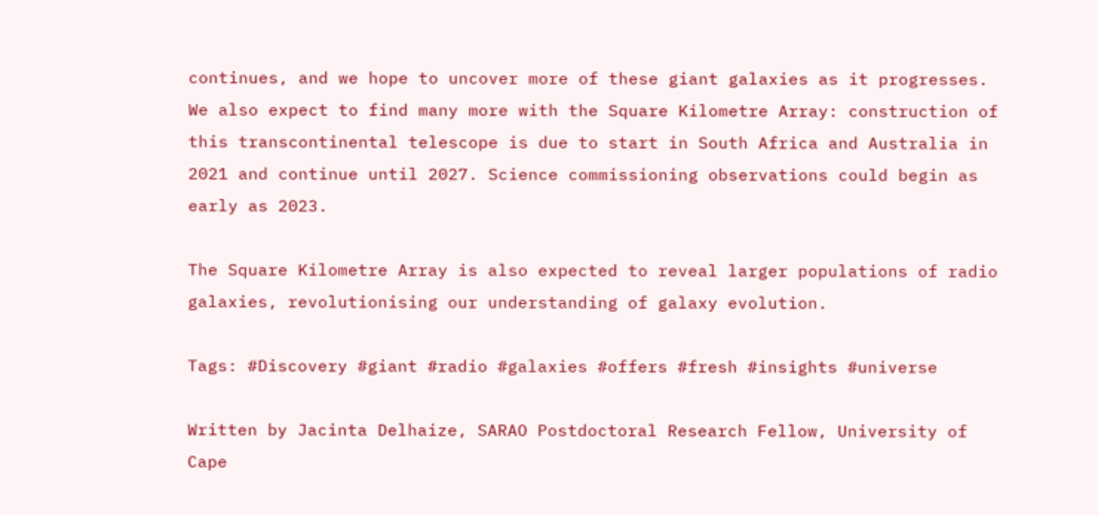continues, and we hope to uncover more of these giant galaxies as it progresses. We also expect to find many more with the Square Kilometre Array: construction of this transcontinental telescope is due to start in South Africa and Australia in 2021 and continue until 2027. Science commissioning observations could begin as early as 2023.

The Square Kilometre Array is also expected to reveal larger populations of radio galaxies, revolutionising our understanding of galaxy evolution.

Tags: #Discovery #giant #radio #galaxies #offers #fresh #insights #universe

Written by Jacinta Delhaize, SARAO Postdoctoral Research Fellow, University of Cape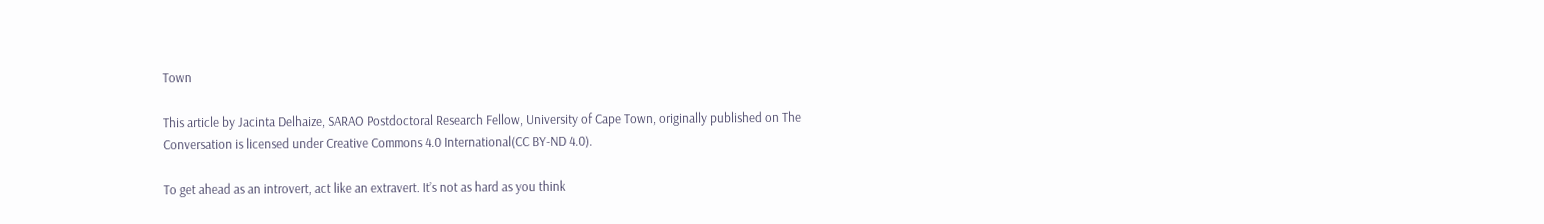Town

This article by Jacinta Delhaize, SARAO Postdoctoral Research Fellow, University of Cape Town, originally published on The Conversation is licensed under Creative Commons 4.0 International(CC BY-ND 4.0).

To get ahead as an introvert, act like an extravert. It’s not as hard as you think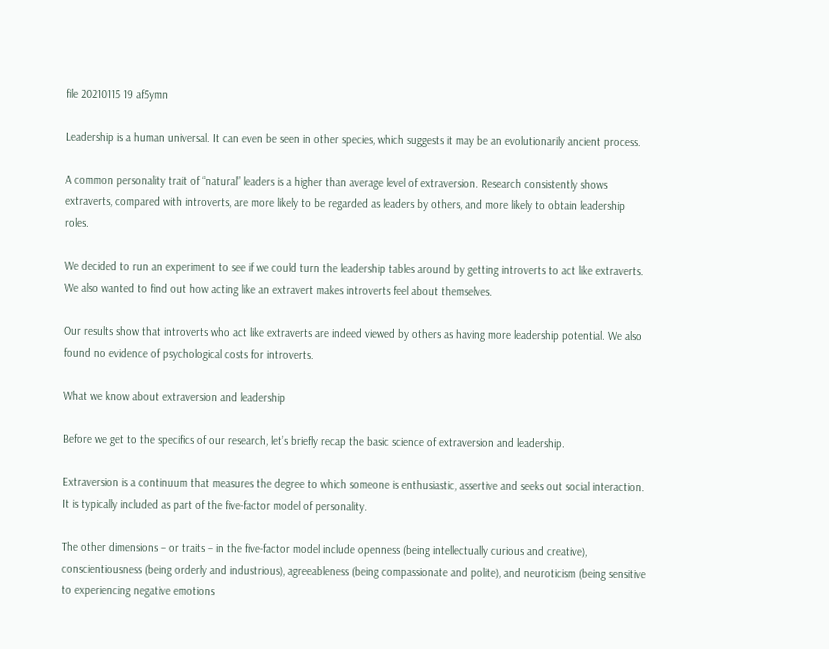file 20210115 19 af5ymn

Leadership is a human universal. It can even be seen in other species, which suggests it may be an evolutionarily ancient process.

A common personality trait of “natural” leaders is a higher than average level of extraversion. Research consistently shows extraverts, compared with introverts, are more likely to be regarded as leaders by others, and more likely to obtain leadership roles.

We decided to run an experiment to see if we could turn the leadership tables around by getting introverts to act like extraverts. We also wanted to find out how acting like an extravert makes introverts feel about themselves.

Our results show that introverts who act like extraverts are indeed viewed by others as having more leadership potential. We also found no evidence of psychological costs for introverts.

What we know about extraversion and leadership

Before we get to the specifics of our research, let’s briefly recap the basic science of extraversion and leadership.

Extraversion is a continuum that measures the degree to which someone is enthusiastic, assertive and seeks out social interaction. It is typically included as part of the five-factor model of personality.

The other dimensions – or traits – in the five-factor model include openness (being intellectually curious and creative), conscientiousness (being orderly and industrious), agreeableness (being compassionate and polite), and neuroticism (being sensitive to experiencing negative emotions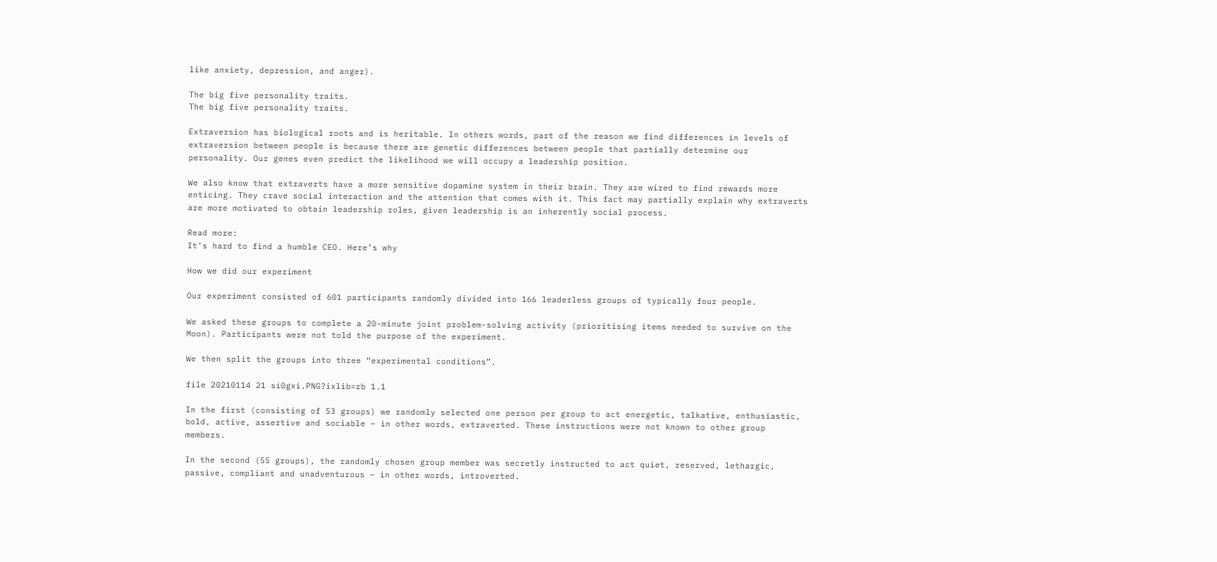like anxiety, depression, and anger).

The big five personality traits.
The big five personality traits.

Extraversion has biological roots and is heritable. In others words, part of the reason we find differences in levels of extraversion between people is because there are genetic differences between people that partially determine our personality. Our genes even predict the likelihood we will occupy a leadership position.

We also know that extraverts have a more sensitive dopamine system in their brain. They are wired to find rewards more enticing. They crave social interaction and the attention that comes with it. This fact may partially explain why extraverts are more motivated to obtain leadership roles, given leadership is an inherently social process.

Read more:
It’s hard to find a humble CEO. Here’s why

How we did our experiment

Our experiment consisted of 601 participants randomly divided into 166 leaderless groups of typically four people.

We asked these groups to complete a 20-minute joint problem-solving activity (prioritising items needed to survive on the Moon). Participants were not told the purpose of the experiment.

We then split the groups into three “experimental conditions”.

file 20210114 21 si0gxi.PNG?ixlib=rb 1.1

In the first (consisting of 53 groups) we randomly selected one person per group to act energetic, talkative, enthusiastic, bold, active, assertive and sociable – in other words, extraverted. These instructions were not known to other group members.

In the second (55 groups), the randomly chosen group member was secretly instructed to act quiet, reserved, lethargic, passive, compliant and unadventurous – in other words, introverted.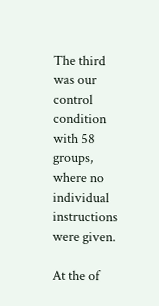The third was our control condition with 58 groups, where no individual instructions were given.

At the of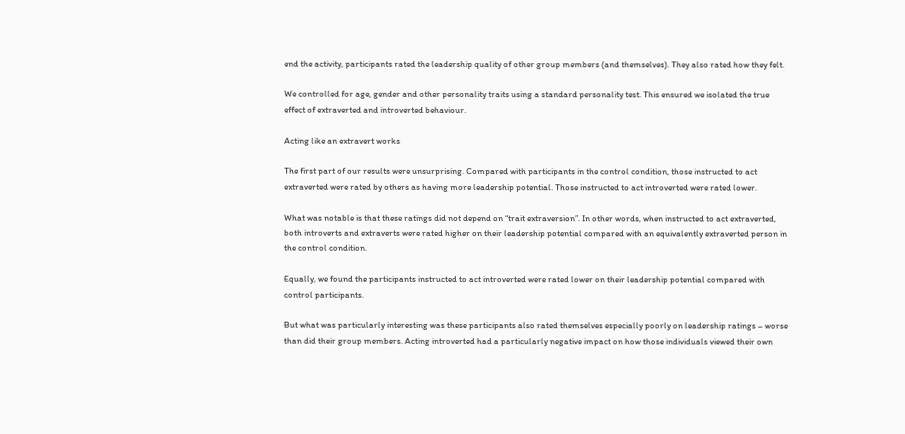end the activity, participants rated the leadership quality of other group members (and themselves). They also rated how they felt.

We controlled for age, gender and other personality traits using a standard personality test. This ensured we isolated the true effect of extraverted and introverted behaviour.

Acting like an extravert works

The first part of our results were unsurprising. Compared with participants in the control condition, those instructed to act extraverted were rated by others as having more leadership potential. Those instructed to act introverted were rated lower.

What was notable is that these ratings did not depend on “trait extraversion”. In other words, when instructed to act extraverted, both introverts and extraverts were rated higher on their leadership potential compared with an equivalently extraverted person in the control condition.

Equally, we found the participants instructed to act introverted were rated lower on their leadership potential compared with control participants.

But what was particularly interesting was these participants also rated themselves especially poorly on leadership ratings – worse than did their group members. Acting introverted had a particularly negative impact on how those individuals viewed their own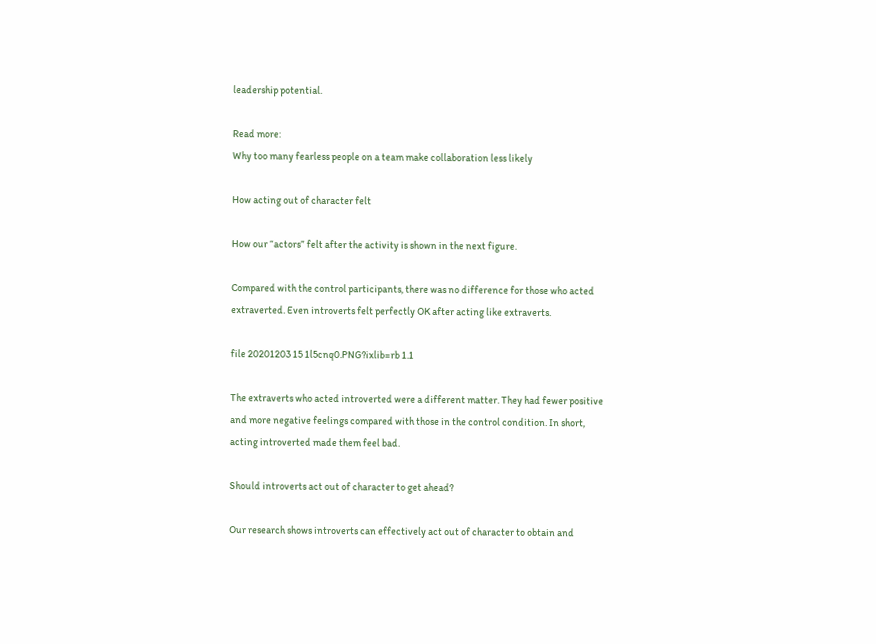leadership potential.

Read more:
Why too many fearless people on a team make collaboration less likely

How acting out of character felt

How our “actors” felt after the activity is shown in the next figure.

Compared with the control participants, there was no difference for those who acted extraverted. Even introverts felt perfectly OK after acting like extraverts.

file 20201203 15 1l5cnq0.PNG?ixlib=rb 1.1

The extraverts who acted introverted were a different matter. They had fewer positive and more negative feelings compared with those in the control condition. In short, acting introverted made them feel bad.

Should introverts act out of character to get ahead?

Our research shows introverts can effectively act out of character to obtain and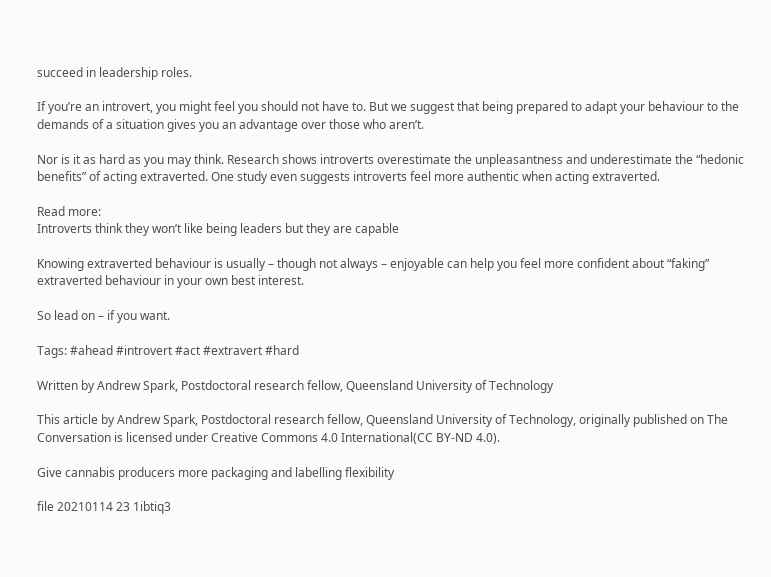succeed in leadership roles.

If you’re an introvert, you might feel you should not have to. But we suggest that being prepared to adapt your behaviour to the demands of a situation gives you an advantage over those who aren’t.

Nor is it as hard as you may think. Research shows introverts overestimate the unpleasantness and underestimate the “hedonic benefits” of acting extraverted. One study even suggests introverts feel more authentic when acting extraverted.

Read more:
Introverts think they won’t like being leaders but they are capable

Knowing extraverted behaviour is usually – though not always – enjoyable can help you feel more confident about “faking” extraverted behaviour in your own best interest.

So lead on – if you want.

Tags: #ahead #introvert #act #extravert #hard

Written by Andrew Spark, Postdoctoral research fellow, Queensland University of Technology

This article by Andrew Spark, Postdoctoral research fellow, Queensland University of Technology, originally published on The Conversation is licensed under Creative Commons 4.0 International(CC BY-ND 4.0).

Give cannabis producers more packaging and labelling flexibility

file 20210114 23 1ibtiq3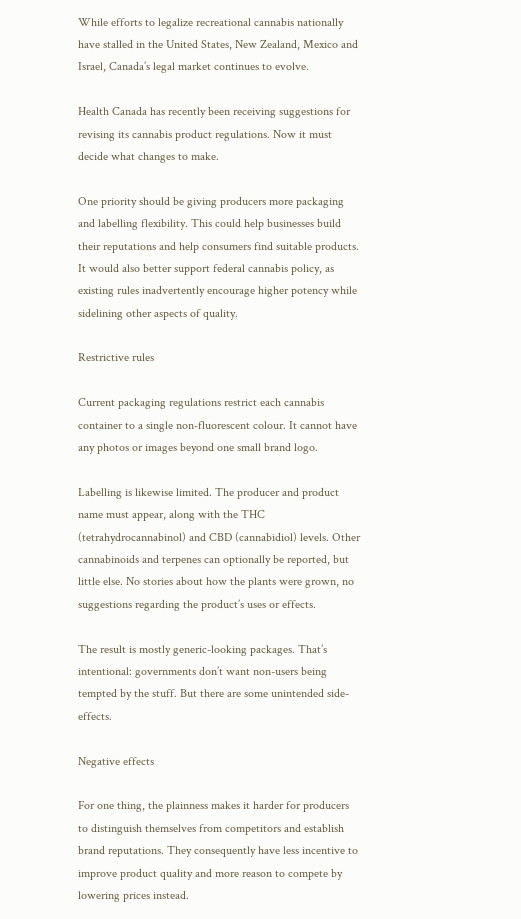While efforts to legalize recreational cannabis nationally have stalled in the United States, New Zealand, Mexico and Israel, Canada’s legal market continues to evolve.

Health Canada has recently been receiving suggestions for revising its cannabis product regulations. Now it must decide what changes to make.

One priority should be giving producers more packaging and labelling flexibility. This could help businesses build their reputations and help consumers find suitable products. It would also better support federal cannabis policy, as existing rules inadvertently encourage higher potency while sidelining other aspects of quality.

Restrictive rules

Current packaging regulations restrict each cannabis container to a single non-fluorescent colour. It cannot have any photos or images beyond one small brand logo.

Labelling is likewise limited. The producer and product name must appear, along with the THC (tetrahydrocannabinol) and CBD (cannabidiol) levels. Other cannabinoids and terpenes can optionally be reported, but little else. No stories about how the plants were grown, no suggestions regarding the product’s uses or effects.

The result is mostly generic-looking packages. That’s intentional: governments don’t want non-users being tempted by the stuff. But there are some unintended side-effects.

Negative effects

For one thing, the plainness makes it harder for producers to distinguish themselves from competitors and establish brand reputations. They consequently have less incentive to improve product quality and more reason to compete by lowering prices instead.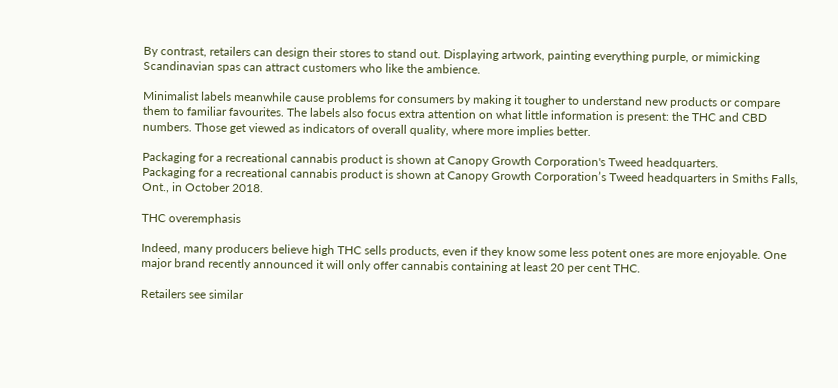By contrast, retailers can design their stores to stand out. Displaying artwork, painting everything purple, or mimicking Scandinavian spas can attract customers who like the ambience.

Minimalist labels meanwhile cause problems for consumers by making it tougher to understand new products or compare them to familiar favourites. The labels also focus extra attention on what little information is present: the THC and CBD numbers. Those get viewed as indicators of overall quality, where more implies better.

Packaging for a recreational cannabis product is shown at Canopy Growth Corporation's Tweed headquarters.
Packaging for a recreational cannabis product is shown at Canopy Growth Corporation’s Tweed headquarters in Smiths Falls, Ont., in October 2018.

THC overemphasis

Indeed, many producers believe high THC sells products, even if they know some less potent ones are more enjoyable. One major brand recently announced it will only offer cannabis containing at least 20 per cent THC.

Retailers see similar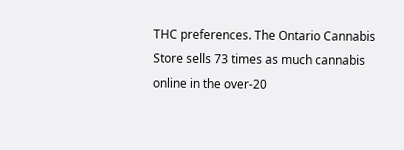THC preferences. The Ontario Cannabis Store sells 73 times as much cannabis online in the over-20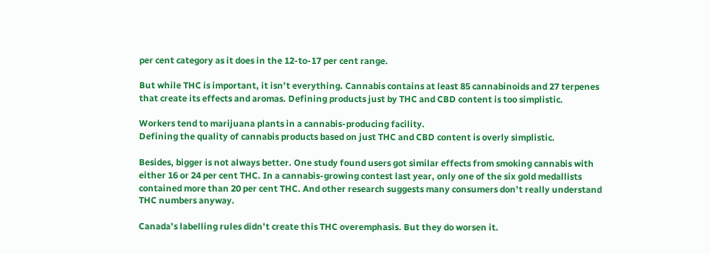per cent category as it does in the 12-to-17 per cent range.

But while THC is important, it isn’t everything. Cannabis contains at least 85 cannabinoids and 27 terpenes that create its effects and aromas. Defining products just by THC and CBD content is too simplistic.

Workers tend to marijuana plants in a cannabis-producing facility.
Defining the quality of cannabis products based on just THC and CBD content is overly simplistic.

Besides, bigger is not always better. One study found users got similar effects from smoking cannabis with either 16 or 24 per cent THC. In a cannabis-growing contest last year, only one of the six gold medallists contained more than 20 per cent THC. And other research suggests many consumers don’t really understand THC numbers anyway.

Canada’s labelling rules didn’t create this THC overemphasis. But they do worsen it.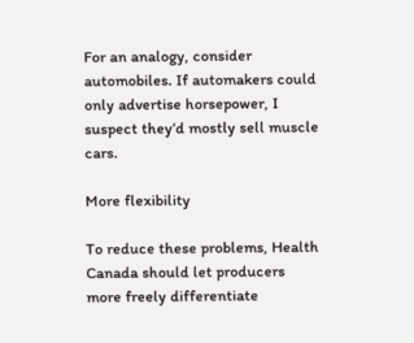For an analogy, consider automobiles. If automakers could only advertise horsepower, I suspect they’d mostly sell muscle cars.

More flexibility

To reduce these problems, Health Canada should let producers more freely differentiate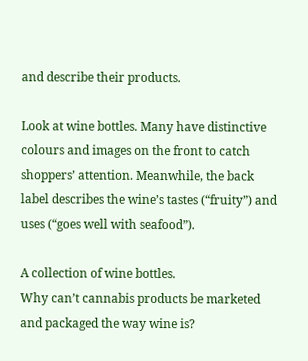and describe their products.

Look at wine bottles. Many have distinctive colours and images on the front to catch shoppers’ attention. Meanwhile, the back label describes the wine’s tastes (“fruity”) and uses (“goes well with seafood”).

A collection of wine bottles.
Why can’t cannabis products be marketed and packaged the way wine is?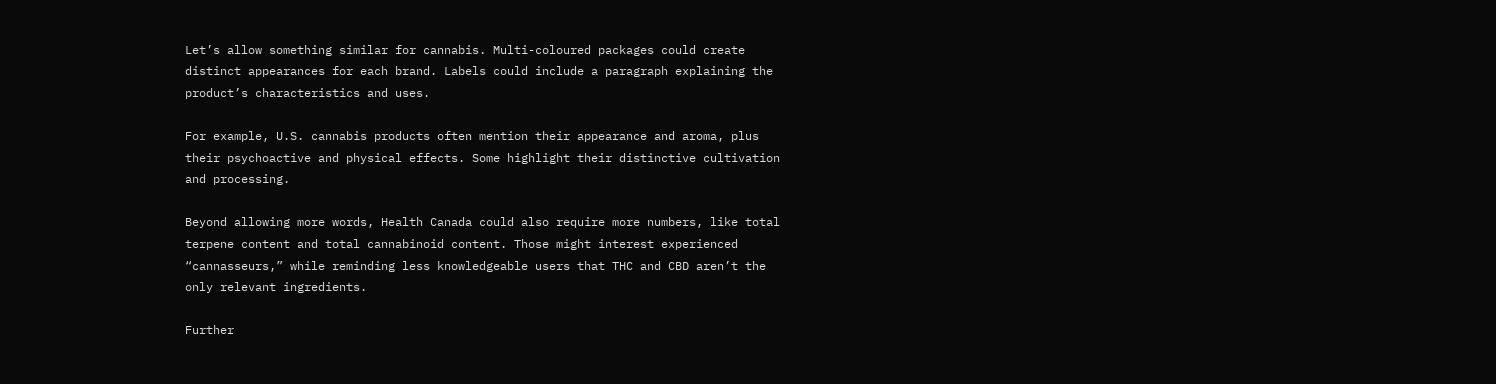Let’s allow something similar for cannabis. Multi-coloured packages could create distinct appearances for each brand. Labels could include a paragraph explaining the product’s characteristics and uses.

For example, U.S. cannabis products often mention their appearance and aroma, plus their psychoactive and physical effects. Some highlight their distinctive cultivation and processing.

Beyond allowing more words, Health Canada could also require more numbers, like total terpene content and total cannabinoid content. Those might interest experienced “cannasseurs,” while reminding less knowledgeable users that THC and CBD aren’t the only relevant ingredients.

Further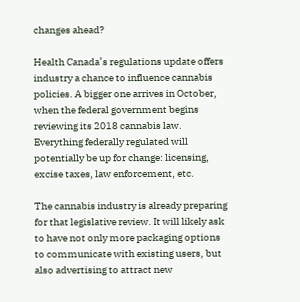changes ahead?

Health Canada’s regulations update offers industry a chance to influence cannabis policies. A bigger one arrives in October, when the federal government begins reviewing its 2018 cannabis law. Everything federally regulated will potentially be up for change: licensing, excise taxes, law enforcement, etc.

The cannabis industry is already preparing for that legislative review. It will likely ask to have not only more packaging options to communicate with existing users, but also advertising to attract new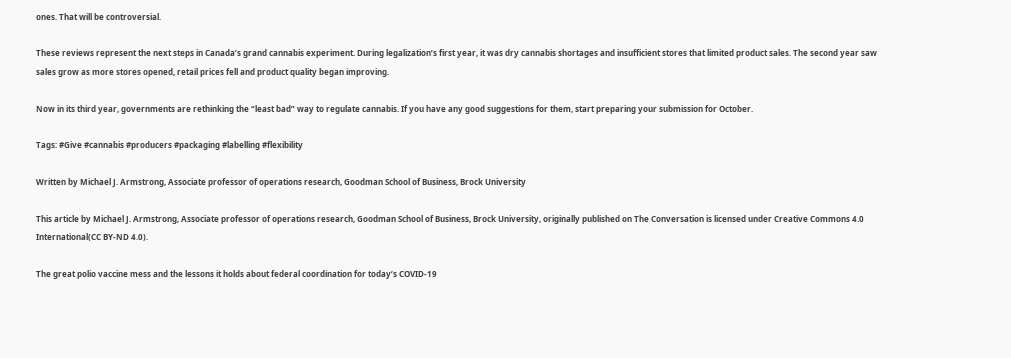ones. That will be controversial.

These reviews represent the next steps in Canada’s grand cannabis experiment. During legalization’s first year, it was dry cannabis shortages and insufficient stores that limited product sales. The second year saw sales grow as more stores opened, retail prices fell and product quality began improving.

Now in its third year, governments are rethinking the “least bad” way to regulate cannabis. If you have any good suggestions for them, start preparing your submission for October.

Tags: #Give #cannabis #producers #packaging #labelling #flexibility

Written by Michael J. Armstrong, Associate professor of operations research, Goodman School of Business, Brock University

This article by Michael J. Armstrong, Associate professor of operations research, Goodman School of Business, Brock University, originally published on The Conversation is licensed under Creative Commons 4.0 International(CC BY-ND 4.0).

The great polio vaccine mess and the lessons it holds about federal coordination for today’s COVID-19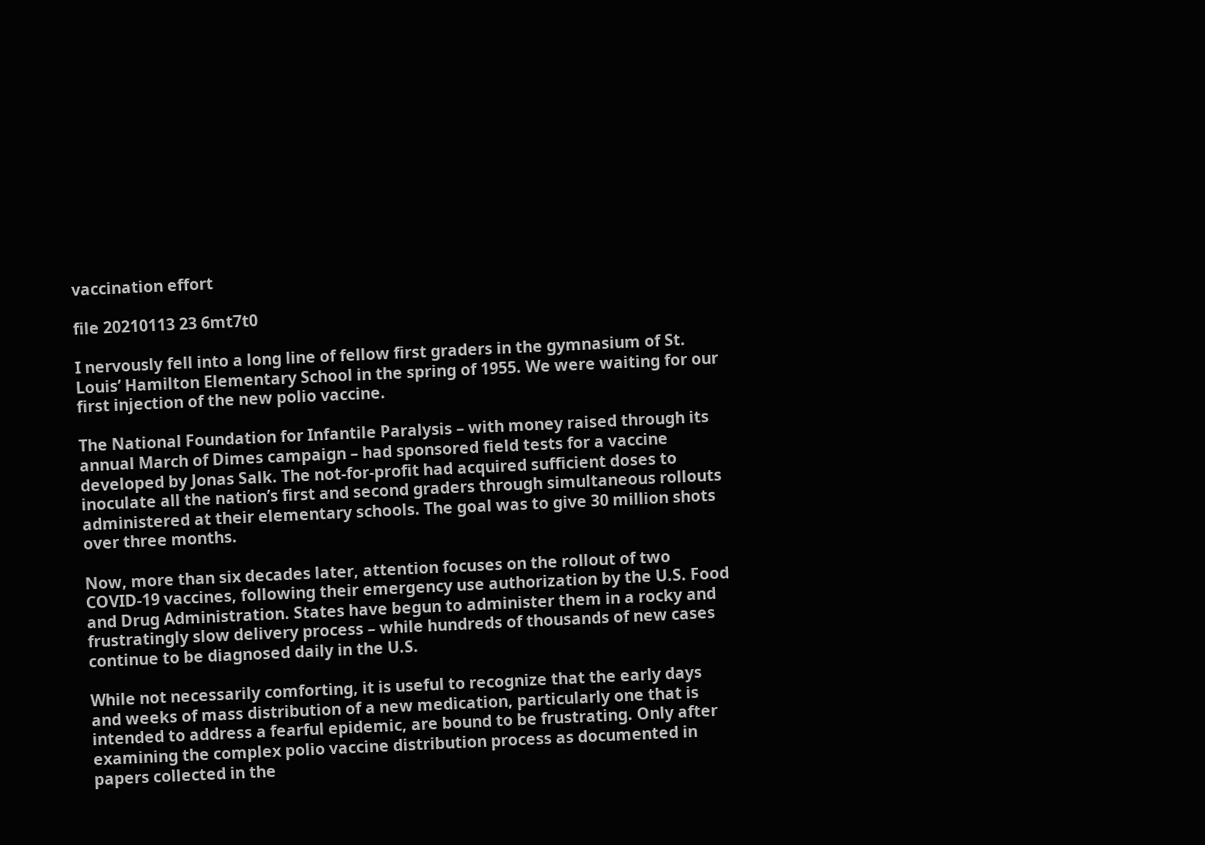vaccination effort

file 20210113 23 6mt7t0

I nervously fell into a long line of fellow first graders in the gymnasium of St. Louis’ Hamilton Elementary School in the spring of 1955. We were waiting for our first injection of the new polio vaccine.

The National Foundation for Infantile Paralysis – with money raised through its annual March of Dimes campaign – had sponsored field tests for a vaccine developed by Jonas Salk. The not-for-profit had acquired sufficient doses to inoculate all the nation’s first and second graders through simultaneous rollouts administered at their elementary schools. The goal was to give 30 million shots over three months.

Now, more than six decades later, attention focuses on the rollout of two COVID-19 vaccines, following their emergency use authorization by the U.S. Food and Drug Administration. States have begun to administer them in a rocky and frustratingly slow delivery process – while hundreds of thousands of new cases continue to be diagnosed daily in the U.S.

While not necessarily comforting, it is useful to recognize that the early days and weeks of mass distribution of a new medication, particularly one that is intended to address a fearful epidemic, are bound to be frustrating. Only after examining the complex polio vaccine distribution process as documented in papers collected in the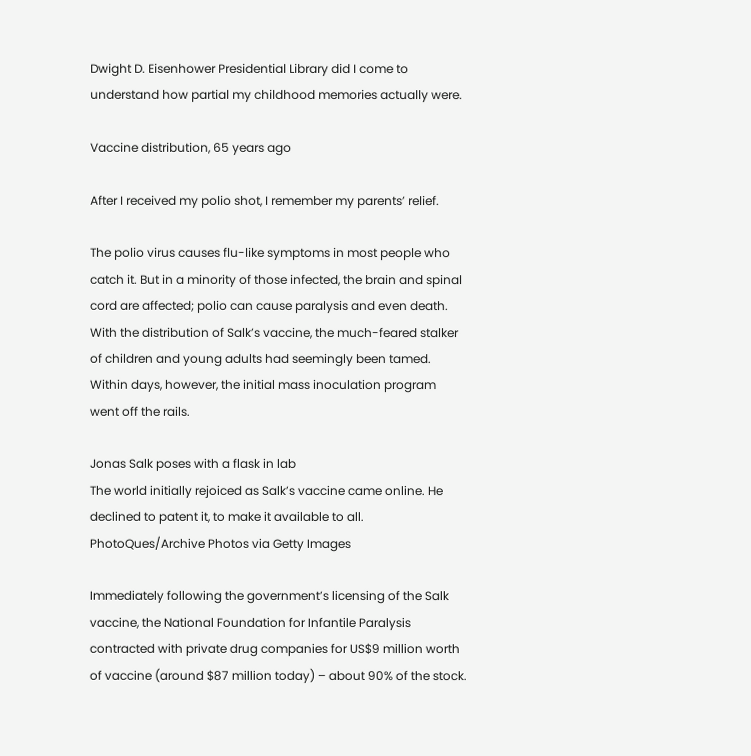Dwight D. Eisenhower Presidential Library did I come to understand how partial my childhood memories actually were.

Vaccine distribution, 65 years ago

After I received my polio shot, I remember my parents’ relief.

The polio virus causes flu-like symptoms in most people who catch it. But in a minority of those infected, the brain and spinal cord are affected; polio can cause paralysis and even death. With the distribution of Salk’s vaccine, the much-feared stalker of children and young adults had seemingly been tamed. Within days, however, the initial mass inoculation program went off the rails.

Jonas Salk poses with a flask in lab
The world initially rejoiced as Salk’s vaccine came online. He declined to patent it, to make it available to all.
PhotoQues/Archive Photos via Getty Images

Immediately following the government’s licensing of the Salk vaccine, the National Foundation for Infantile Paralysis contracted with private drug companies for US$9 million worth of vaccine (around $87 million today) – about 90% of the stock.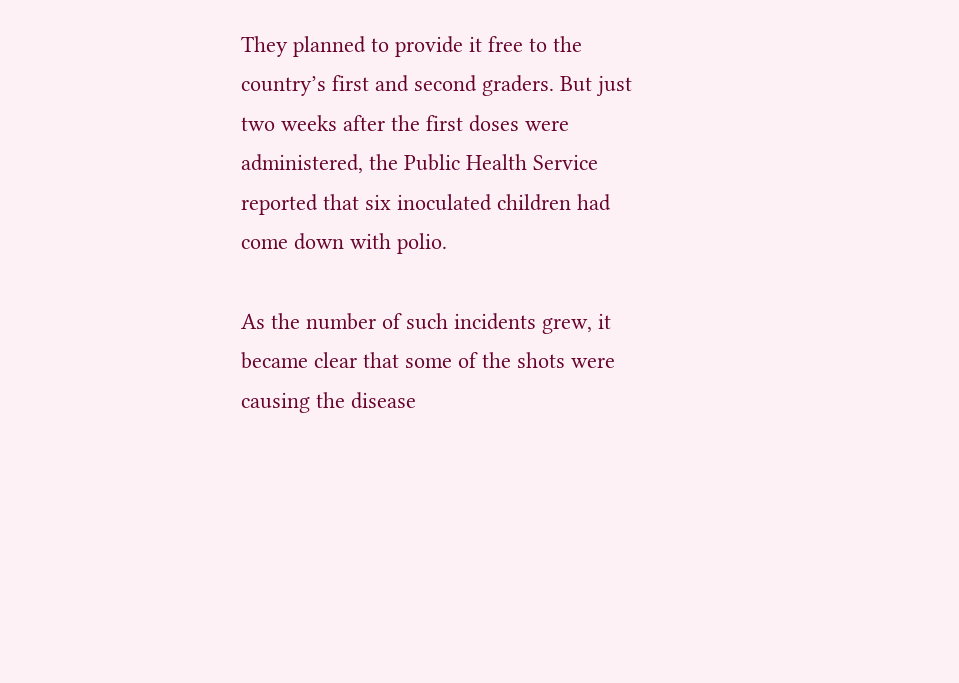They planned to provide it free to the country’s first and second graders. But just two weeks after the first doses were administered, the Public Health Service reported that six inoculated children had come down with polio.

As the number of such incidents grew, it became clear that some of the shots were causing the disease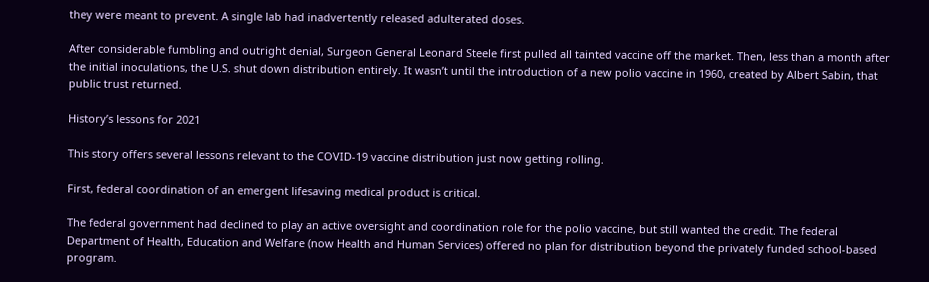they were meant to prevent. A single lab had inadvertently released adulterated doses.

After considerable fumbling and outright denial, Surgeon General Leonard Steele first pulled all tainted vaccine off the market. Then, less than a month after the initial inoculations, the U.S. shut down distribution entirely. It wasn’t until the introduction of a new polio vaccine in 1960, created by Albert Sabin, that public trust returned.

History’s lessons for 2021

This story offers several lessons relevant to the COVID-19 vaccine distribution just now getting rolling.

First, federal coordination of an emergent lifesaving medical product is critical.

The federal government had declined to play an active oversight and coordination role for the polio vaccine, but still wanted the credit. The federal Department of Health, Education and Welfare (now Health and Human Services) offered no plan for distribution beyond the privately funded school-based program.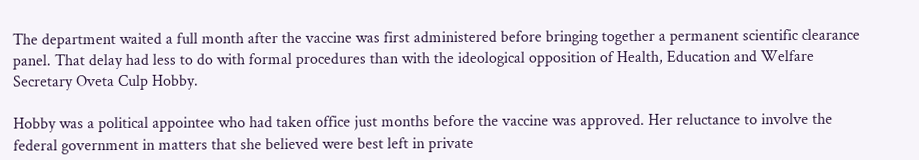The department waited a full month after the vaccine was first administered before bringing together a permanent scientific clearance panel. That delay had less to do with formal procedures than with the ideological opposition of Health, Education and Welfare Secretary Oveta Culp Hobby.

Hobby was a political appointee who had taken office just months before the vaccine was approved. Her reluctance to involve the federal government in matters that she believed were best left in private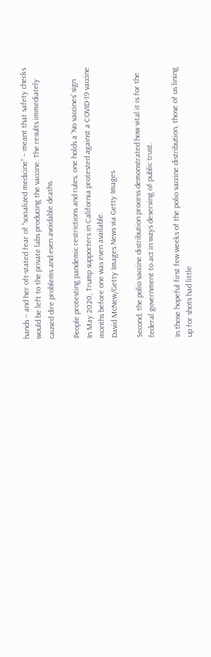hands – and her oft-stated fear of “socialized medicine” – meant that safety checks would be left to the private labs producing the vaccine. The results immediately caused dire problems and even avoidable deaths.

People protesting pandemic restrictions and rules, one holds a 'No vaccines' sign
In May 2020, Trump supporters in California protested against a COVID-19 vaccine months before one was even available.
David McNew/Getty Images News via Getty Images

Second, the polio vaccine distribution process demonstrated how vital it is for the federal government to act in ways deserving of public trust.

In those hopeful first few weeks of the polio vaccine distribution, those of us lining up for shots had little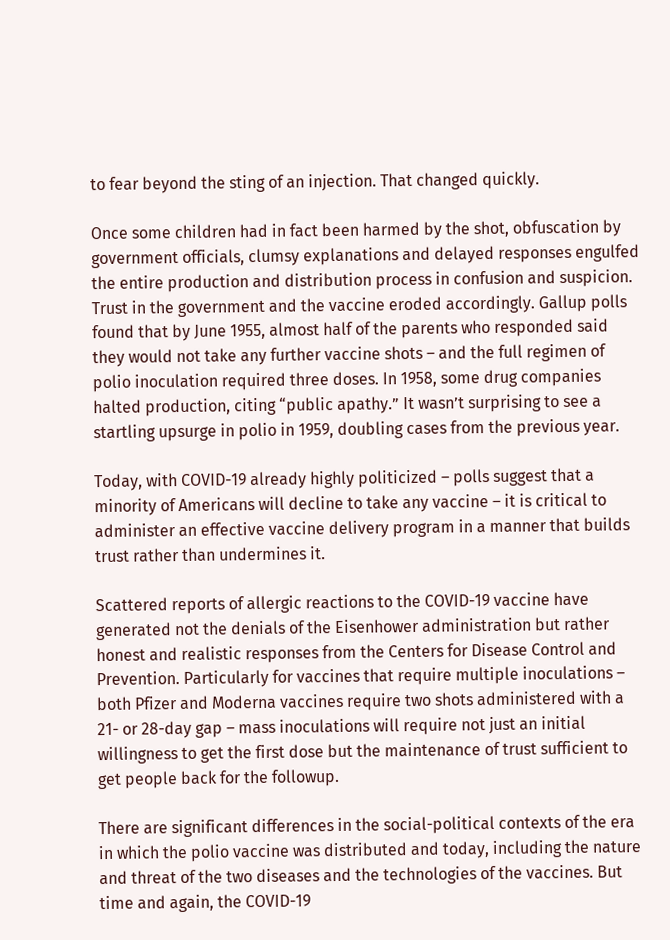to fear beyond the sting of an injection. That changed quickly.

Once some children had in fact been harmed by the shot, obfuscation by government officials, clumsy explanations and delayed responses engulfed the entire production and distribution process in confusion and suspicion. Trust in the government and the vaccine eroded accordingly. Gallup polls found that by June 1955, almost half of the parents who responded said they would not take any further vaccine shots – and the full regimen of polio inoculation required three doses. In 1958, some drug companies halted production, citing “public apathy.” It wasn’t surprising to see a startling upsurge in polio in 1959, doubling cases from the previous year.

Today, with COVID-19 already highly politicized – polls suggest that a minority of Americans will decline to take any vaccine – it is critical to administer an effective vaccine delivery program in a manner that builds trust rather than undermines it.

Scattered reports of allergic reactions to the COVID-19 vaccine have generated not the denials of the Eisenhower administration but rather honest and realistic responses from the Centers for Disease Control and Prevention. Particularly for vaccines that require multiple inoculations – both Pfizer and Moderna vaccines require two shots administered with a 21- or 28-day gap – mass inoculations will require not just an initial willingness to get the first dose but the maintenance of trust sufficient to get people back for the followup.

There are significant differences in the social-political contexts of the era in which the polio vaccine was distributed and today, including the nature and threat of the two diseases and the technologies of the vaccines. But time and again, the COVID-19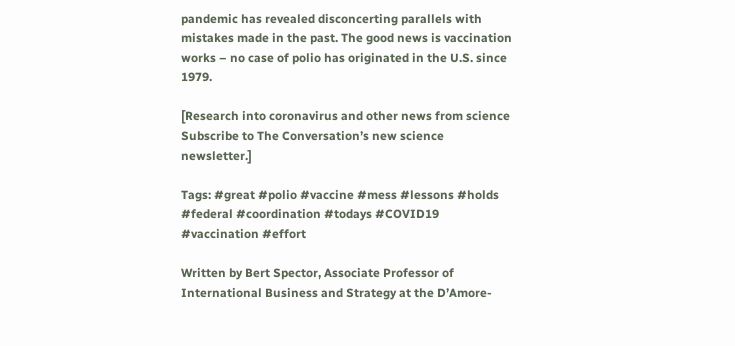pandemic has revealed disconcerting parallels with mistakes made in the past. The good news is vaccination works – no case of polio has originated in the U.S. since 1979.

[Research into coronavirus and other news from science Subscribe to The Conversation’s new science newsletter.]

Tags: #great #polio #vaccine #mess #lessons #holds #federal #coordination #todays #COVID19 #vaccination #effort

Written by Bert Spector, Associate Professor of International Business and Strategy at the D’Amore-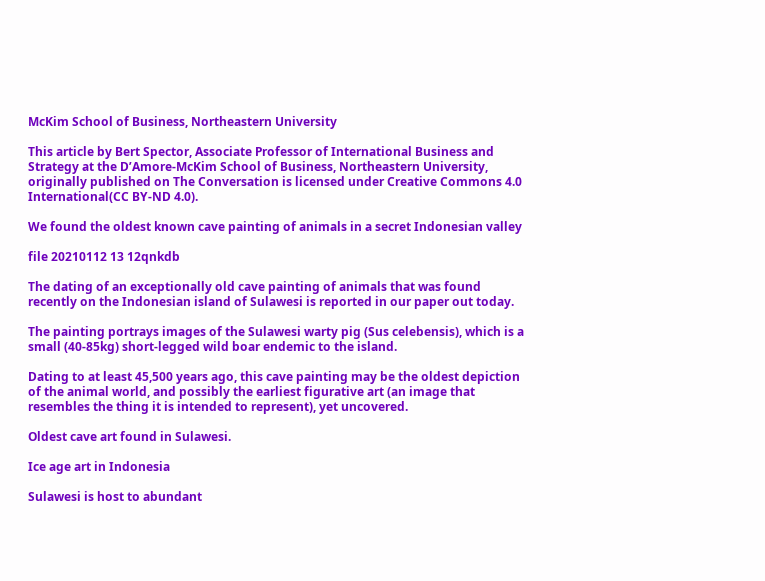McKim School of Business, Northeastern University

This article by Bert Spector, Associate Professor of International Business and Strategy at the D’Amore-McKim School of Business, Northeastern University, originally published on The Conversation is licensed under Creative Commons 4.0 International(CC BY-ND 4.0).

We found the oldest known cave painting of animals in a secret Indonesian valley

file 20210112 13 12qnkdb

The dating of an exceptionally old cave painting of animals that was found recently on the Indonesian island of Sulawesi is reported in our paper out today.

The painting portrays images of the Sulawesi warty pig (Sus celebensis), which is a small (40-85kg) short-legged wild boar endemic to the island.

Dating to at least 45,500 years ago, this cave painting may be the oldest depiction of the animal world, and possibly the earliest figurative art (an image that resembles the thing it is intended to represent), yet uncovered.

Oldest cave art found in Sulawesi.

Ice age art in Indonesia

Sulawesi is host to abundant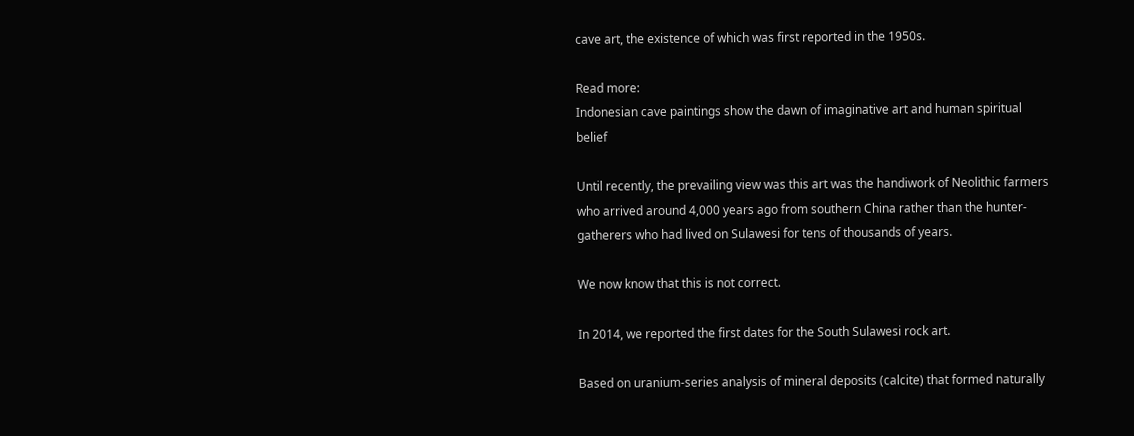cave art, the existence of which was first reported in the 1950s.

Read more:
Indonesian cave paintings show the dawn of imaginative art and human spiritual belief

Until recently, the prevailing view was this art was the handiwork of Neolithic farmers who arrived around 4,000 years ago from southern China rather than the hunter-gatherers who had lived on Sulawesi for tens of thousands of years.

We now know that this is not correct.

In 2014, we reported the first dates for the South Sulawesi rock art.

Based on uranium-series analysis of mineral deposits (calcite) that formed naturally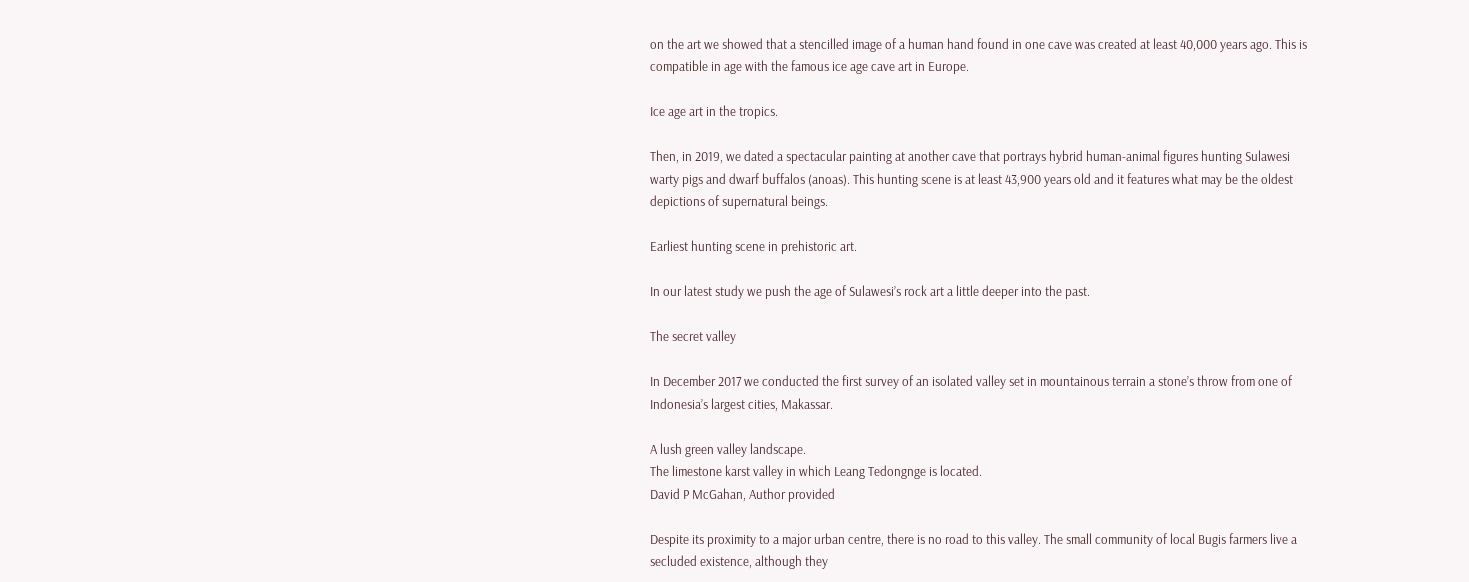on the art we showed that a stencilled image of a human hand found in one cave was created at least 40,000 years ago. This is compatible in age with the famous ice age cave art in Europe.

Ice age art in the tropics.

Then, in 2019, we dated a spectacular painting at another cave that portrays hybrid human-animal figures hunting Sulawesi warty pigs and dwarf buffalos (anoas). This hunting scene is at least 43,900 years old and it features what may be the oldest depictions of supernatural beings.

Earliest hunting scene in prehistoric art.

In our latest study we push the age of Sulawesi’s rock art a little deeper into the past.

The secret valley

In December 2017 we conducted the first survey of an isolated valley set in mountainous terrain a stone’s throw from one of Indonesia’s largest cities, Makassar.

A lush green valley landscape.
The limestone karst valley in which Leang Tedongnge is located.
David P McGahan, Author provided

Despite its proximity to a major urban centre, there is no road to this valley. The small community of local Bugis farmers live a secluded existence, although they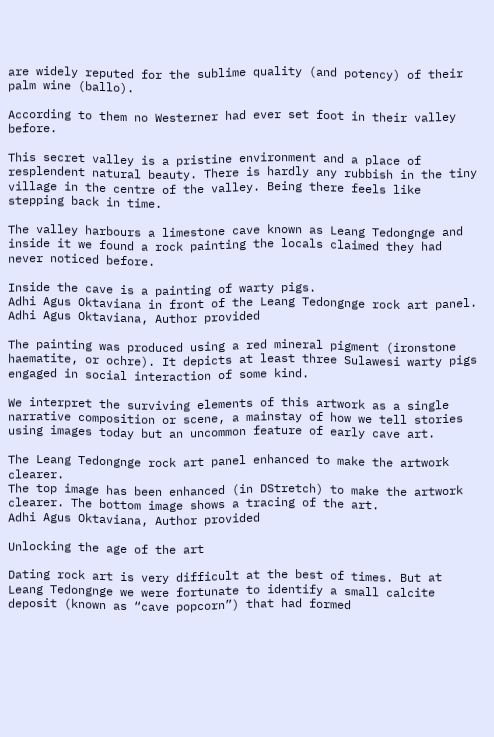are widely reputed for the sublime quality (and potency) of their palm wine (ballo).

According to them no Westerner had ever set foot in their valley before.

This secret valley is a pristine environment and a place of resplendent natural beauty. There is hardly any rubbish in the tiny village in the centre of the valley. Being there feels like stepping back in time.

The valley harbours a limestone cave known as Leang Tedongnge and inside it we found a rock painting the locals claimed they had never noticed before.

Inside the cave is a painting of warty pigs.
Adhi Agus Oktaviana in front of the Leang Tedongnge rock art panel.
Adhi Agus Oktaviana, Author provided

The painting was produced using a red mineral pigment (ironstone haematite, or ochre). It depicts at least three Sulawesi warty pigs engaged in social interaction of some kind.

We interpret the surviving elements of this artwork as a single narrative composition or scene, a mainstay of how we tell stories using images today but an uncommon feature of early cave art.

The Leang Tedongnge rock art panel enhanced to make the artwork clearer.
The top image has been enhanced (in DStretch) to make the artwork clearer. The bottom image shows a tracing of the art.
Adhi Agus Oktaviana, Author provided

Unlocking the age of the art

Dating rock art is very difficult at the best of times. But at Leang Tedongnge we were fortunate to identify a small calcite deposit (known as “cave popcorn”) that had formed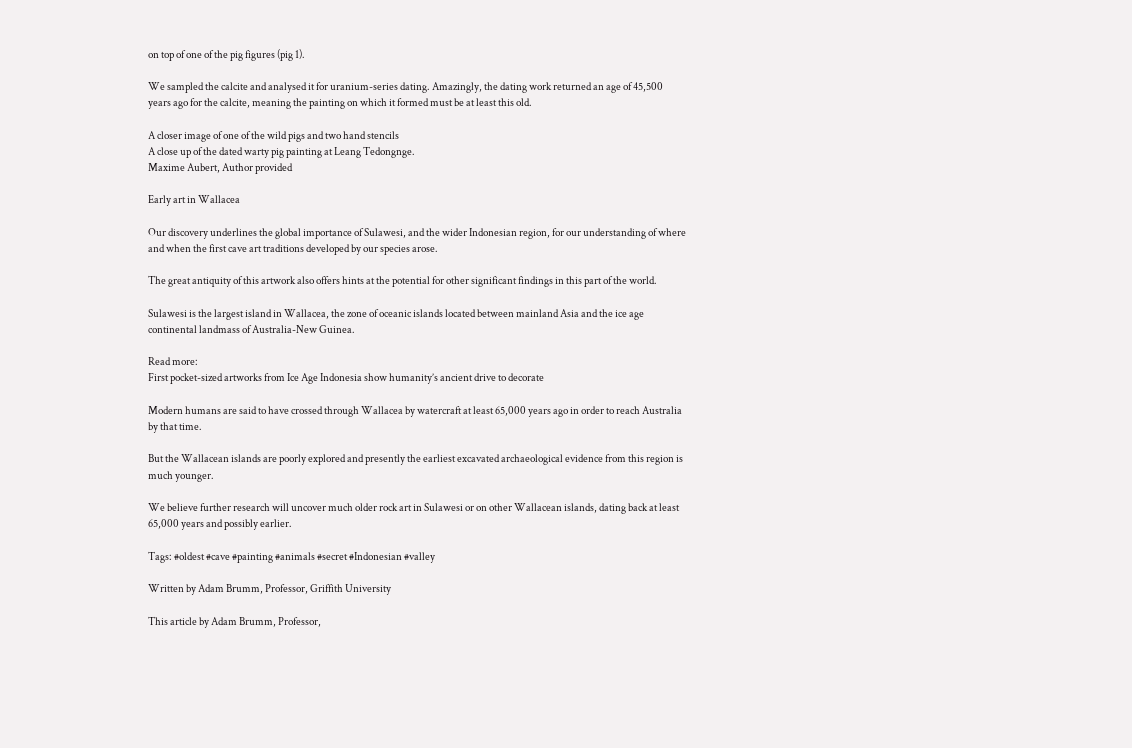on top of one of the pig figures (pig 1).

We sampled the calcite and analysed it for uranium-series dating. Amazingly, the dating work returned an age of 45,500 years ago for the calcite, meaning the painting on which it formed must be at least this old.

A closer image of one of the wild pigs and two hand stencils
A close up of the dated warty pig painting at Leang Tedongnge.
Maxime Aubert, Author provided

Early art in Wallacea

Our discovery underlines the global importance of Sulawesi, and the wider Indonesian region, for our understanding of where and when the first cave art traditions developed by our species arose.

The great antiquity of this artwork also offers hints at the potential for other significant findings in this part of the world.

Sulawesi is the largest island in Wallacea, the zone of oceanic islands located between mainland Asia and the ice age continental landmass of Australia-New Guinea.

Read more:
First pocket-sized artworks from Ice Age Indonesia show humanity’s ancient drive to decorate

Modern humans are said to have crossed through Wallacea by watercraft at least 65,000 years ago in order to reach Australia by that time.

But the Wallacean islands are poorly explored and presently the earliest excavated archaeological evidence from this region is much younger.

We believe further research will uncover much older rock art in Sulawesi or on other Wallacean islands, dating back at least 65,000 years and possibly earlier.

Tags: #oldest #cave #painting #animals #secret #Indonesian #valley

Written by Adam Brumm, Professor, Griffith University

This article by Adam Brumm, Professor,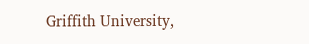Griffith University,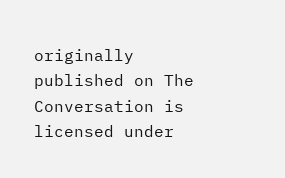originally published on The Conversation is licensed under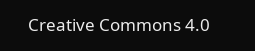Creative Commons 4.0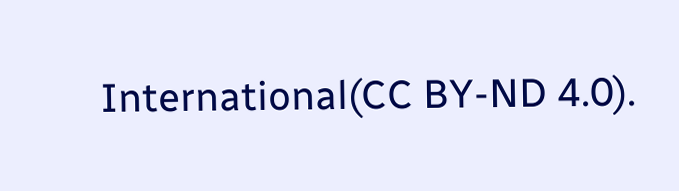International(CC BY-ND 4.0).